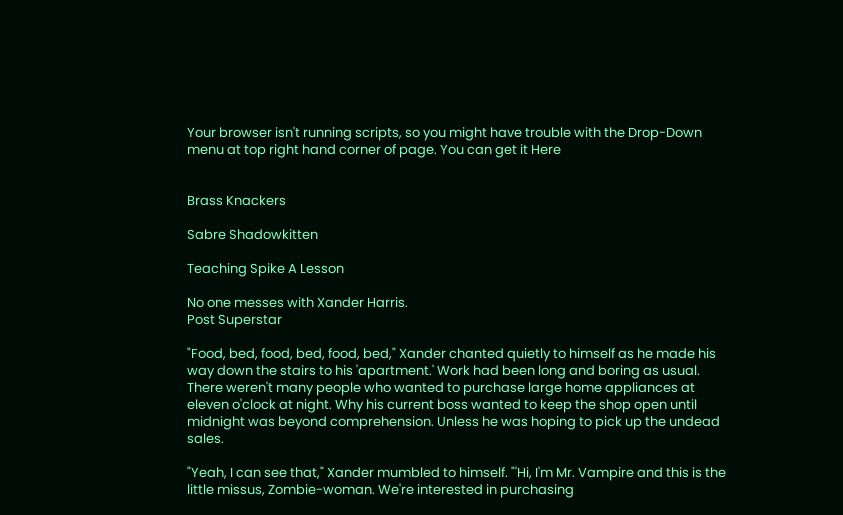Your browser isn't running scripts, so you might have trouble with the Drop-Down menu at top right hand corner of page. You can get it Here


Brass Knackers

Sabre Shadowkitten

Teaching Spike A Lesson

No one messes with Xander Harris.
Post Superstar

"Food, bed, food, bed, food, bed," Xander chanted quietly to himself as he made his way down the stairs to his 'apartment.' Work had been long and boring as usual. There weren't many people who wanted to purchase large home appliances at eleven o'clock at night. Why his current boss wanted to keep the shop open until midnight was beyond comprehension. Unless he was hoping to pick up the undead sales.

"Yeah, I can see that," Xander mumbled to himself. "'Hi, I'm Mr. Vampire and this is the little missus, Zombie-woman. We're interested in purchasing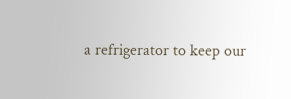a refrigerator to keep our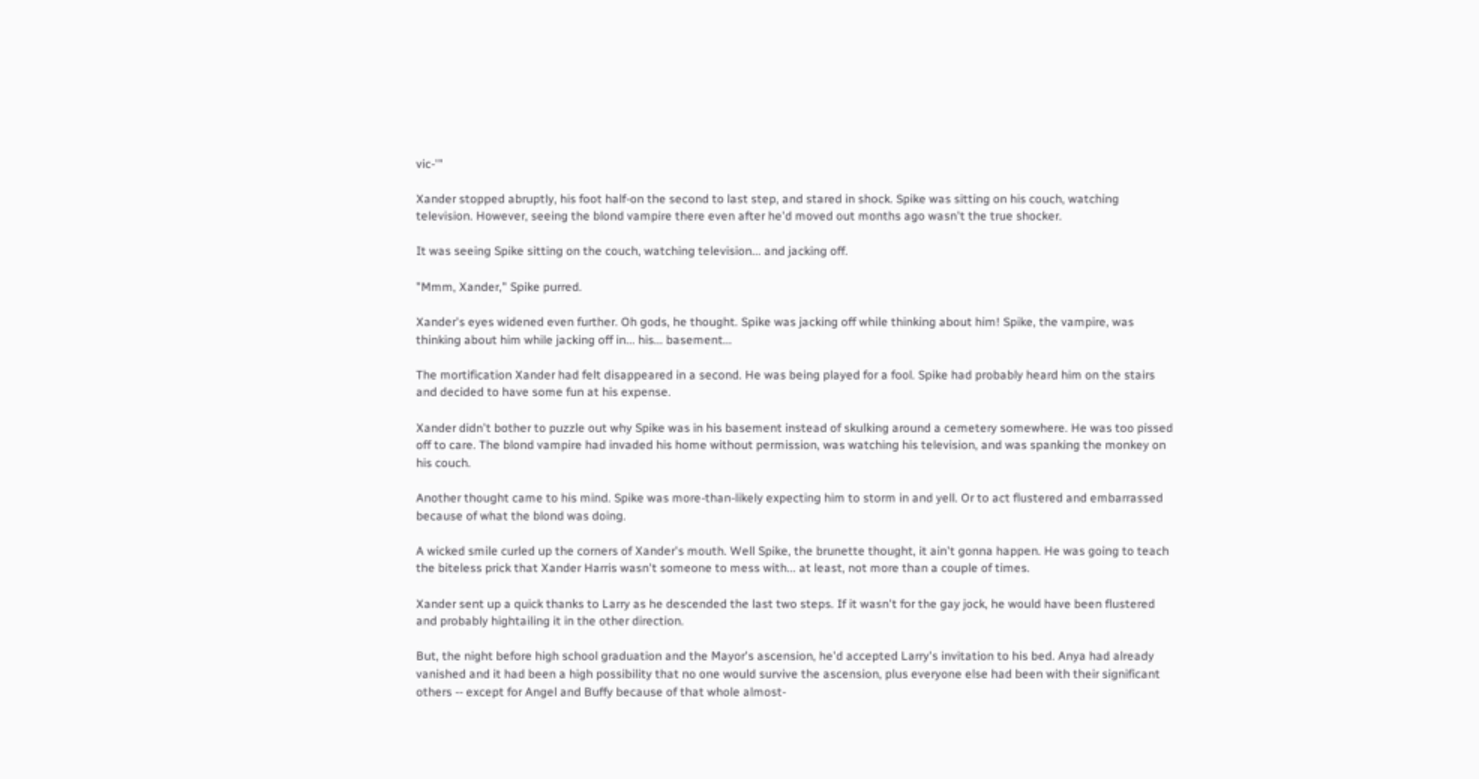vic-'"

Xander stopped abruptly, his foot half-on the second to last step, and stared in shock. Spike was sitting on his couch, watching television. However, seeing the blond vampire there even after he'd moved out months ago wasn't the true shocker.

It was seeing Spike sitting on the couch, watching television... and jacking off.

"Mmm, Xander," Spike purred.

Xander's eyes widened even further. Oh gods, he thought. Spike was jacking off while thinking about him! Spike, the vampire, was thinking about him while jacking off in... his... basement...

The mortification Xander had felt disappeared in a second. He was being played for a fool. Spike had probably heard him on the stairs and decided to have some fun at his expense.

Xander didn't bother to puzzle out why Spike was in his basement instead of skulking around a cemetery somewhere. He was too pissed off to care. The blond vampire had invaded his home without permission, was watching his television, and was spanking the monkey on his couch.

Another thought came to his mind. Spike was more-than-likely expecting him to storm in and yell. Or to act flustered and embarrassed because of what the blond was doing.

A wicked smile curled up the corners of Xander's mouth. Well Spike, the brunette thought, it ain't gonna happen. He was going to teach the biteless prick that Xander Harris wasn't someone to mess with... at least, not more than a couple of times.

Xander sent up a quick thanks to Larry as he descended the last two steps. If it wasn't for the gay jock, he would have been flustered and probably hightailing it in the other direction.

But, the night before high school graduation and the Mayor's ascension, he'd accepted Larry's invitation to his bed. Anya had already vanished and it had been a high possibility that no one would survive the ascension, plus everyone else had been with their significant others -- except for Angel and Buffy because of that whole almost-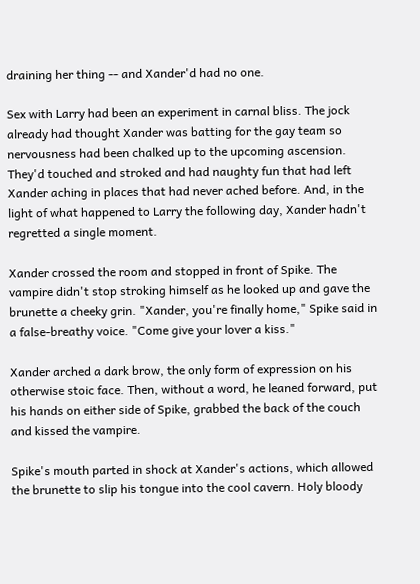draining her thing -- and Xander'd had no one.

Sex with Larry had been an experiment in carnal bliss. The jock already had thought Xander was batting for the gay team so nervousness had been chalked up to the upcoming ascension. They'd touched and stroked and had naughty fun that had left Xander aching in places that had never ached before. And, in the light of what happened to Larry the following day, Xander hadn't regretted a single moment.

Xander crossed the room and stopped in front of Spike. The vampire didn't stop stroking himself as he looked up and gave the brunette a cheeky grin. "Xander, you're finally home," Spike said in a false-breathy voice. "Come give your lover a kiss."

Xander arched a dark brow, the only form of expression on his otherwise stoic face. Then, without a word, he leaned forward, put his hands on either side of Spike, grabbed the back of the couch and kissed the vampire.

Spike's mouth parted in shock at Xander's actions, which allowed the brunette to slip his tongue into the cool cavern. Holy bloody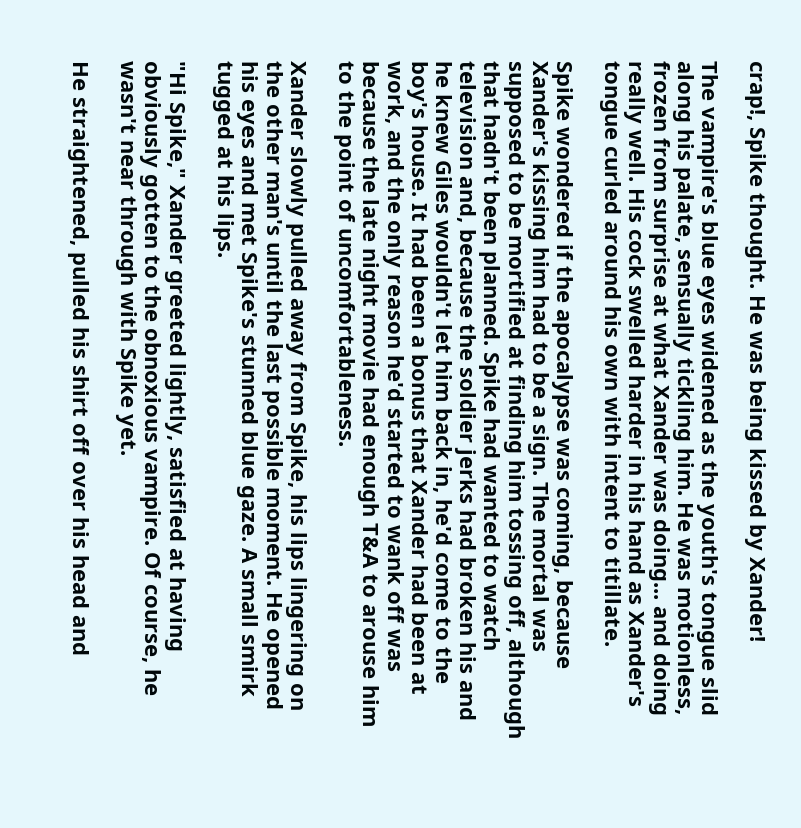crap!, Spike thought. He was being kissed by Xander!

The vampire's blue eyes widened as the youth's tongue slid along his palate, sensually tickling him. He was motionless, frozen from surprise at what Xander was doing... and doing really well. His cock swelled harder in his hand as Xander's tongue curled around his own with intent to titillate.

Spike wondered if the apocalypse was coming, because Xander's kissing him had to be a sign. The mortal was supposed to be mortified at finding him tossing off, although that hadn't been planned. Spike had wanted to watch television and, because the soldier jerks had broken his and he knew Giles wouldn't let him back in, he'd come to the boy's house. It had been a bonus that Xander had been at work, and the only reason he'd started to wank off was because the late night movie had enough T&A to arouse him to the point of uncomfortableness.

Xander slowly pulled away from Spike, his lips lingering on the other man's until the last possible moment. He opened his eyes and met Spike's stunned blue gaze. A small smirk tugged at his lips.

"Hi Spike," Xander greeted lightly, satisfied at having obviously gotten to the obnoxious vampire. Of course, he wasn't near through with Spike yet.

He straightened, pulled his shirt off over his head and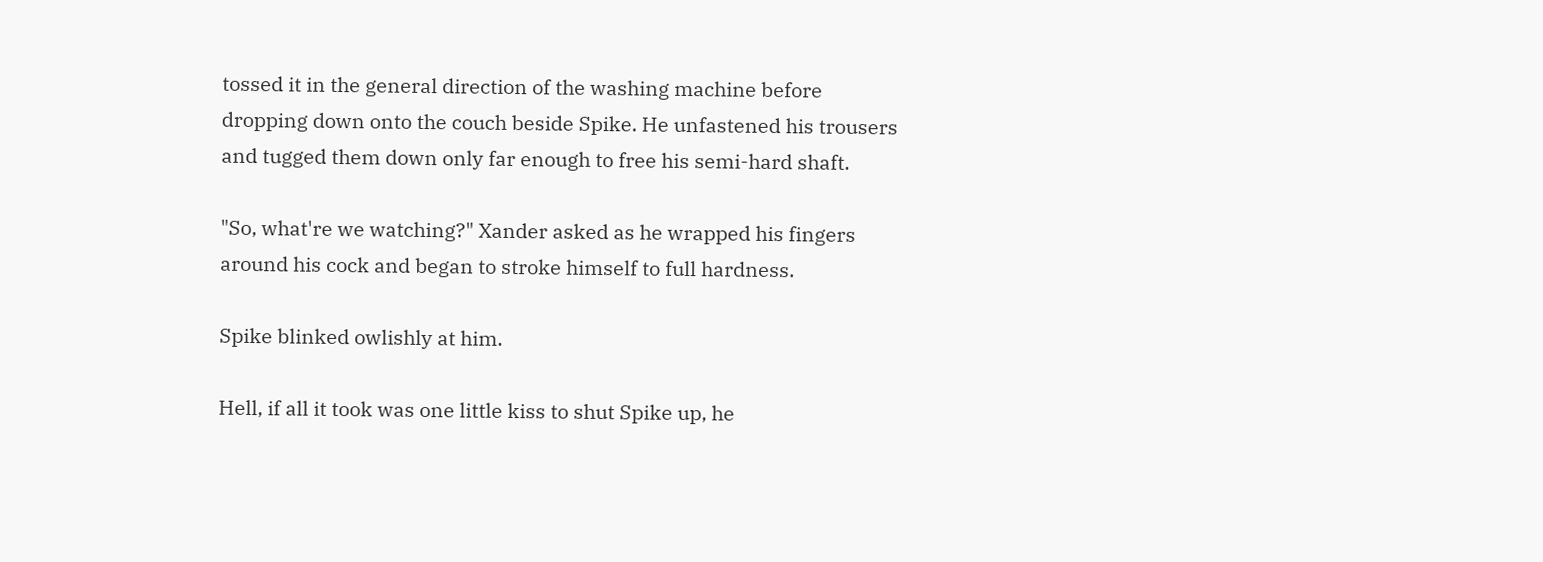tossed it in the general direction of the washing machine before dropping down onto the couch beside Spike. He unfastened his trousers and tugged them down only far enough to free his semi-hard shaft.

"So, what're we watching?" Xander asked as he wrapped his fingers around his cock and began to stroke himself to full hardness.

Spike blinked owlishly at him.

Hell, if all it took was one little kiss to shut Spike up, he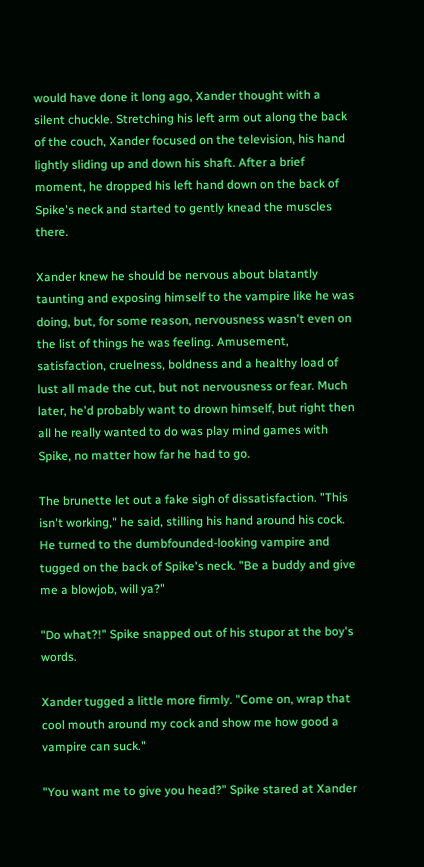would have done it long ago, Xander thought with a silent chuckle. Stretching his left arm out along the back of the couch, Xander focused on the television, his hand lightly sliding up and down his shaft. After a brief moment, he dropped his left hand down on the back of Spike's neck and started to gently knead the muscles there.

Xander knew he should be nervous about blatantly taunting and exposing himself to the vampire like he was doing, but, for some reason, nervousness wasn't even on the list of things he was feeling. Amusement, satisfaction, cruelness, boldness and a healthy load of lust all made the cut, but not nervousness or fear. Much later, he'd probably want to drown himself, but right then all he really wanted to do was play mind games with Spike, no matter how far he had to go.

The brunette let out a fake sigh of dissatisfaction. "This isn't working," he said, stilling his hand around his cock. He turned to the dumbfounded-looking vampire and tugged on the back of Spike's neck. "Be a buddy and give me a blowjob, will ya?"

"Do what?!" Spike snapped out of his stupor at the boy's words.

Xander tugged a little more firmly. "Come on, wrap that cool mouth around my cock and show me how good a vampire can suck."

"You want me to give you head?" Spike stared at Xander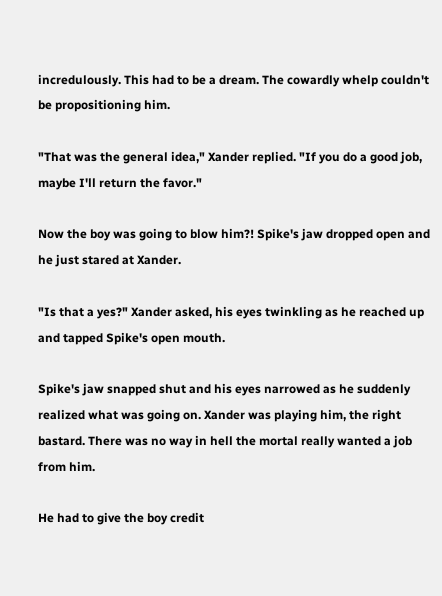incredulously. This had to be a dream. The cowardly whelp couldn't be propositioning him.

"That was the general idea," Xander replied. "If you do a good job, maybe I'll return the favor."

Now the boy was going to blow him?! Spike's jaw dropped open and he just stared at Xander.

"Is that a yes?" Xander asked, his eyes twinkling as he reached up and tapped Spike's open mouth.

Spike's jaw snapped shut and his eyes narrowed as he suddenly realized what was going on. Xander was playing him, the right bastard. There was no way in hell the mortal really wanted a job from him.

He had to give the boy credit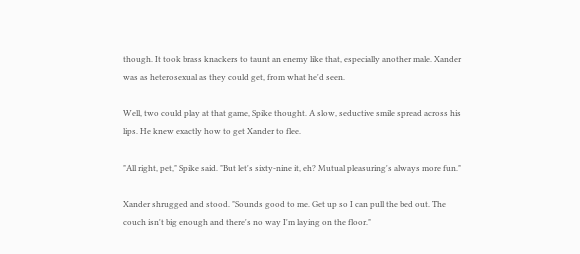though. It took brass knackers to taunt an enemy like that, especially another male. Xander was as heterosexual as they could get, from what he'd seen.

Well, two could play at that game, Spike thought. A slow, seductive smile spread across his lips. He knew exactly how to get Xander to flee.

"All right, pet," Spike said. "But let's sixty-nine it, eh? Mutual pleasuring's always more fun."

Xander shrugged and stood. "Sounds good to me. Get up so I can pull the bed out. The couch isn't big enough and there's no way I'm laying on the floor."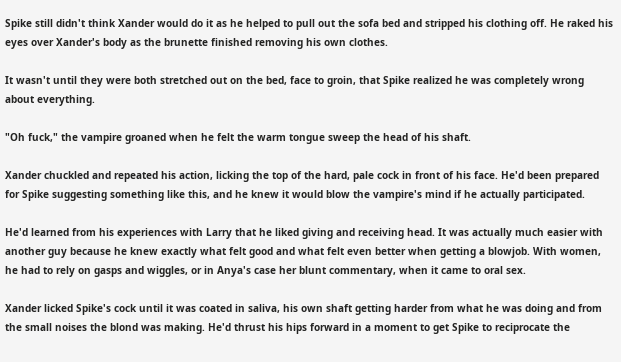Spike still didn't think Xander would do it as he helped to pull out the sofa bed and stripped his clothing off. He raked his eyes over Xander's body as the brunette finished removing his own clothes.

It wasn't until they were both stretched out on the bed, face to groin, that Spike realized he was completely wrong about everything.

"Oh fuck," the vampire groaned when he felt the warm tongue sweep the head of his shaft.

Xander chuckled and repeated his action, licking the top of the hard, pale cock in front of his face. He'd been prepared for Spike suggesting something like this, and he knew it would blow the vampire's mind if he actually participated.

He'd learned from his experiences with Larry that he liked giving and receiving head. It was actually much easier with another guy because he knew exactly what felt good and what felt even better when getting a blowjob. With women, he had to rely on gasps and wiggles, or in Anya's case her blunt commentary, when it came to oral sex.

Xander licked Spike's cock until it was coated in saliva, his own shaft getting harder from what he was doing and from the small noises the blond was making. He'd thrust his hips forward in a moment to get Spike to reciprocate the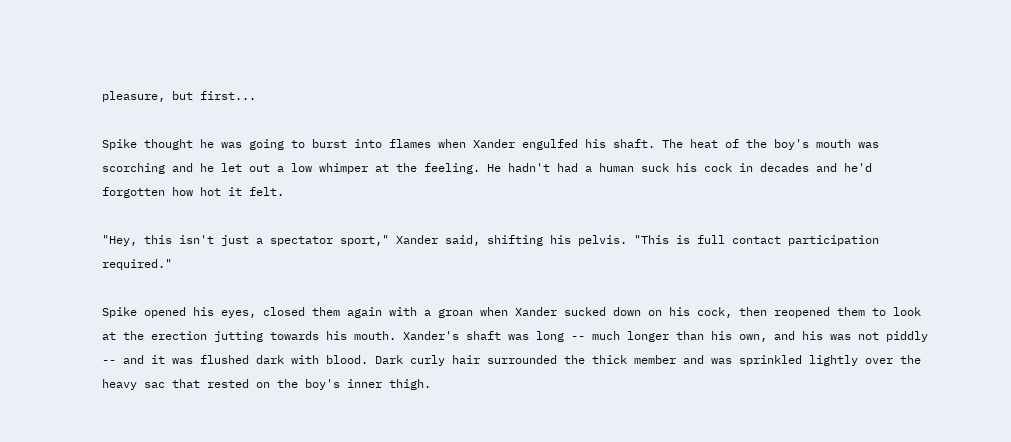pleasure, but first...

Spike thought he was going to burst into flames when Xander engulfed his shaft. The heat of the boy's mouth was scorching and he let out a low whimper at the feeling. He hadn't had a human suck his cock in decades and he'd forgotten how hot it felt.

"Hey, this isn't just a spectator sport," Xander said, shifting his pelvis. "This is full contact participation required."

Spike opened his eyes, closed them again with a groan when Xander sucked down on his cock, then reopened them to look at the erection jutting towards his mouth. Xander's shaft was long -- much longer than his own, and his was not piddly -- and it was flushed dark with blood. Dark curly hair surrounded the thick member and was sprinkled lightly over the heavy sac that rested on the boy's inner thigh.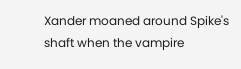Xander moaned around Spike's shaft when the vampire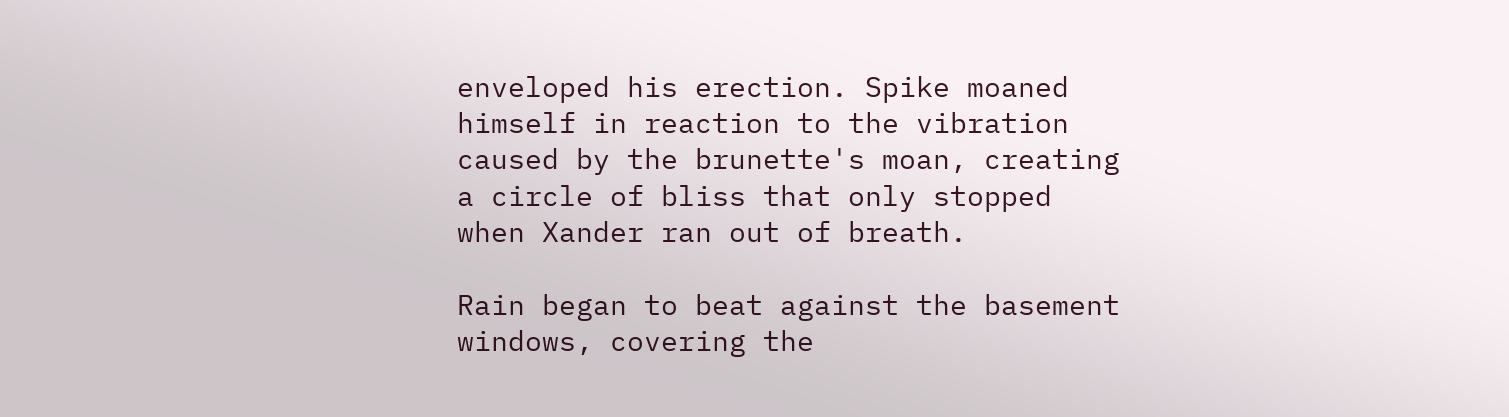enveloped his erection. Spike moaned himself in reaction to the vibration caused by the brunette's moan, creating a circle of bliss that only stopped when Xander ran out of breath.

Rain began to beat against the basement windows, covering the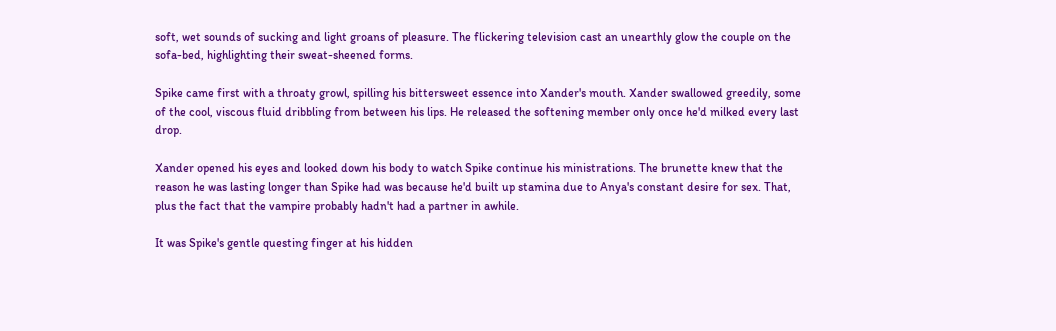soft, wet sounds of sucking and light groans of pleasure. The flickering television cast an unearthly glow the couple on the sofa-bed, highlighting their sweat-sheened forms.

Spike came first with a throaty growl, spilling his bittersweet essence into Xander's mouth. Xander swallowed greedily, some of the cool, viscous fluid dribbling from between his lips. He released the softening member only once he'd milked every last drop.

Xander opened his eyes and looked down his body to watch Spike continue his ministrations. The brunette knew that the reason he was lasting longer than Spike had was because he'd built up stamina due to Anya's constant desire for sex. That, plus the fact that the vampire probably hadn't had a partner in awhile.

It was Spike's gentle questing finger at his hidden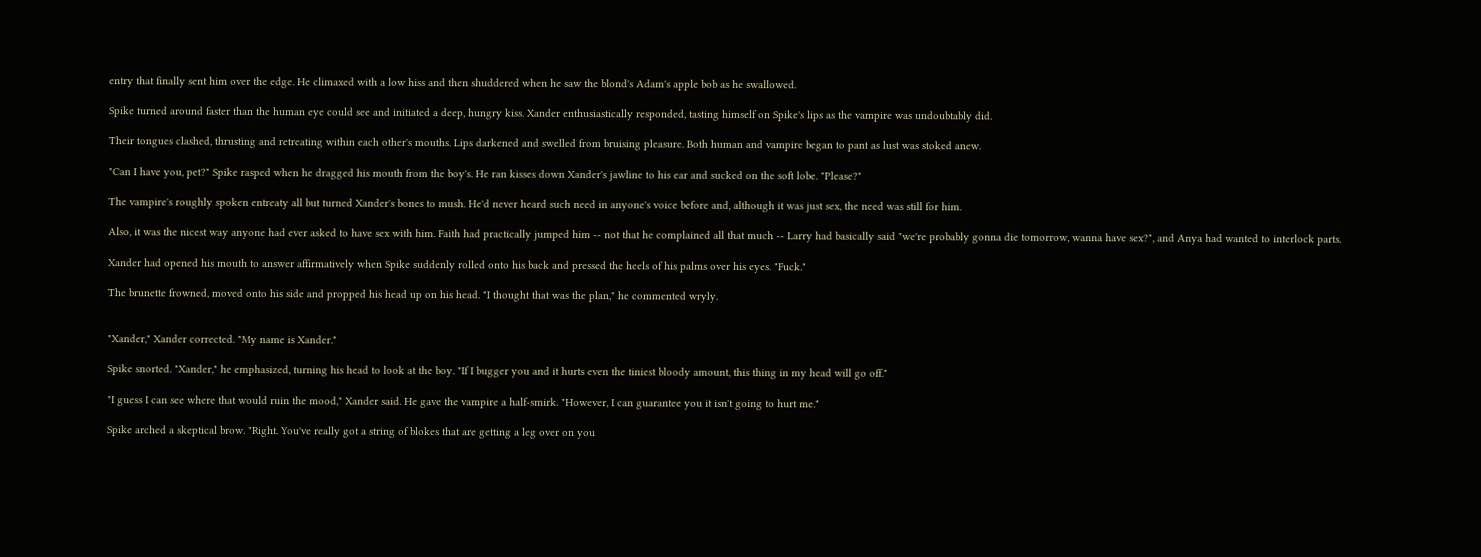entry that finally sent him over the edge. He climaxed with a low hiss and then shuddered when he saw the blond's Adam's apple bob as he swallowed.

Spike turned around faster than the human eye could see and initiated a deep, hungry kiss. Xander enthusiastically responded, tasting himself on Spike's lips as the vampire was undoubtably did.

Their tongues clashed, thrusting and retreating within each other's mouths. Lips darkened and swelled from bruising pleasure. Both human and vampire began to pant as lust was stoked anew.

"Can I have you, pet?" Spike rasped when he dragged his mouth from the boy's. He ran kisses down Xander's jawline to his ear and sucked on the soft lobe. "Please?"

The vampire's roughly spoken entreaty all but turned Xander's bones to mush. He'd never heard such need in anyone's voice before and, although it was just sex, the need was still for him.

Also, it was the nicest way anyone had ever asked to have sex with him. Faith had practically jumped him -- not that he complained all that much -- Larry had basically said "we're probably gonna die tomorrow, wanna have sex?", and Anya had wanted to interlock parts.

Xander had opened his mouth to answer affirmatively when Spike suddenly rolled onto his back and pressed the heels of his palms over his eyes. "Fuck."

The brunette frowned, moved onto his side and propped his head up on his head. "I thought that was the plan," he commented wryly.


"Xander," Xander corrected. "My name is Xander."

Spike snorted. "Xander," he emphasized, turning his head to look at the boy. "If I bugger you and it hurts even the tiniest bloody amount, this thing in my head will go off."

"I guess I can see where that would ruin the mood," Xander said. He gave the vampire a half-smirk. "However, I can guarantee you it isn't going to hurt me."

Spike arched a skeptical brow. "Right. You've really got a string of blokes that are getting a leg over on you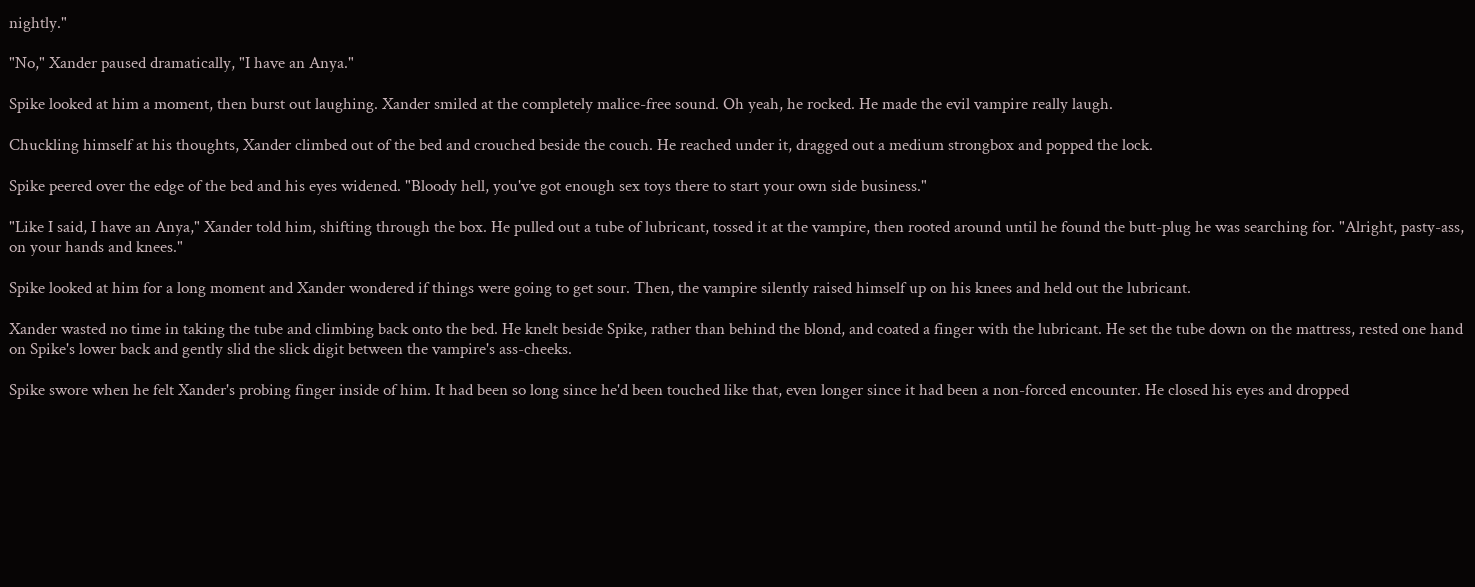nightly."

"No," Xander paused dramatically, "I have an Anya."

Spike looked at him a moment, then burst out laughing. Xander smiled at the completely malice-free sound. Oh yeah, he rocked. He made the evil vampire really laugh.

Chuckling himself at his thoughts, Xander climbed out of the bed and crouched beside the couch. He reached under it, dragged out a medium strongbox and popped the lock.

Spike peered over the edge of the bed and his eyes widened. "Bloody hell, you've got enough sex toys there to start your own side business."

"Like I said, I have an Anya," Xander told him, shifting through the box. He pulled out a tube of lubricant, tossed it at the vampire, then rooted around until he found the butt-plug he was searching for. "Alright, pasty-ass, on your hands and knees."

Spike looked at him for a long moment and Xander wondered if things were going to get sour. Then, the vampire silently raised himself up on his knees and held out the lubricant.

Xander wasted no time in taking the tube and climbing back onto the bed. He knelt beside Spike, rather than behind the blond, and coated a finger with the lubricant. He set the tube down on the mattress, rested one hand on Spike's lower back and gently slid the slick digit between the vampire's ass-cheeks.

Spike swore when he felt Xander's probing finger inside of him. It had been so long since he'd been touched like that, even longer since it had been a non-forced encounter. He closed his eyes and dropped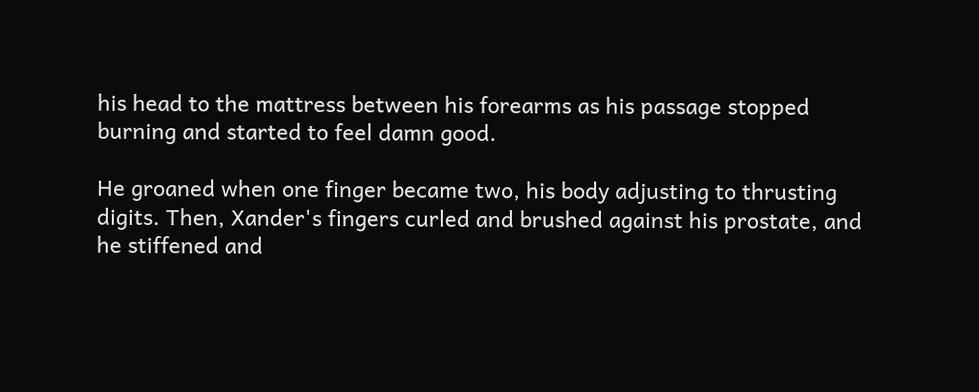his head to the mattress between his forearms as his passage stopped burning and started to feel damn good.

He groaned when one finger became two, his body adjusting to thrusting digits. Then, Xander's fingers curled and brushed against his prostate, and he stiffened and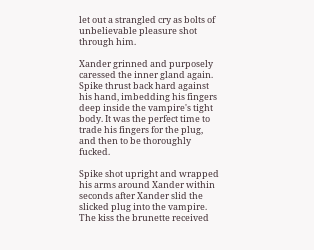let out a strangled cry as bolts of unbelievable pleasure shot through him.

Xander grinned and purposely caressed the inner gland again. Spike thrust back hard against his hand, imbedding his fingers deep inside the vampire's tight body. It was the perfect time to trade his fingers for the plug, and then to be thoroughly fucked.

Spike shot upright and wrapped his arms around Xander within seconds after Xander slid the slicked plug into the vampire. The kiss the brunette received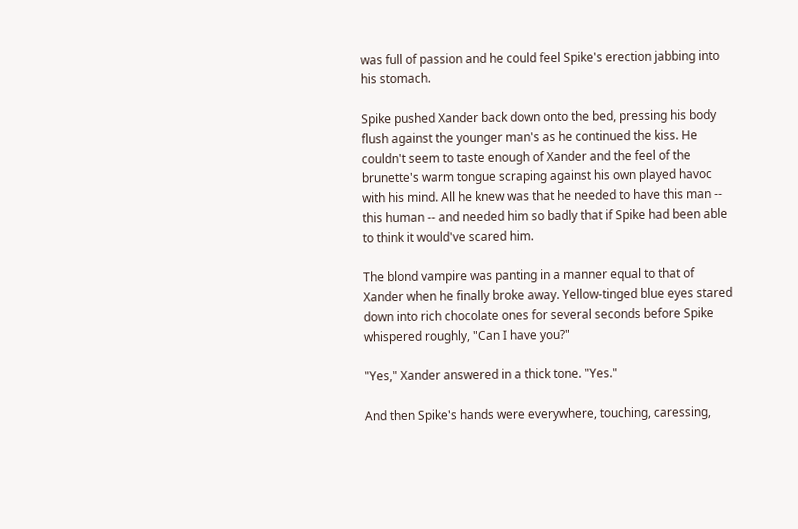was full of passion and he could feel Spike's erection jabbing into his stomach.

Spike pushed Xander back down onto the bed, pressing his body flush against the younger man's as he continued the kiss. He couldn't seem to taste enough of Xander and the feel of the brunette's warm tongue scraping against his own played havoc with his mind. All he knew was that he needed to have this man -- this human -- and needed him so badly that if Spike had been able to think it would've scared him.

The blond vampire was panting in a manner equal to that of Xander when he finally broke away. Yellow-tinged blue eyes stared down into rich chocolate ones for several seconds before Spike whispered roughly, "Can I have you?"

"Yes," Xander answered in a thick tone. "Yes."

And then Spike's hands were everywhere, touching, caressing,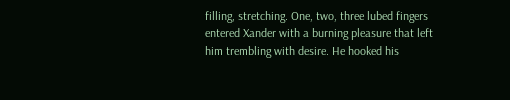filling, stretching. One, two, three lubed fingers entered Xander with a burning pleasure that left him trembling with desire. He hooked his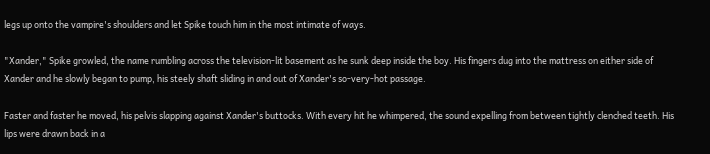legs up onto the vampire's shoulders and let Spike touch him in the most intimate of ways.

"Xander," Spike growled, the name rumbling across the television-lit basement as he sunk deep inside the boy. His fingers dug into the mattress on either side of Xander and he slowly began to pump, his steely shaft sliding in and out of Xander's so-very-hot passage.

Faster and faster he moved, his pelvis slapping against Xander's buttocks. With every hit he whimpered, the sound expelling from between tightly clenched teeth. His lips were drawn back in a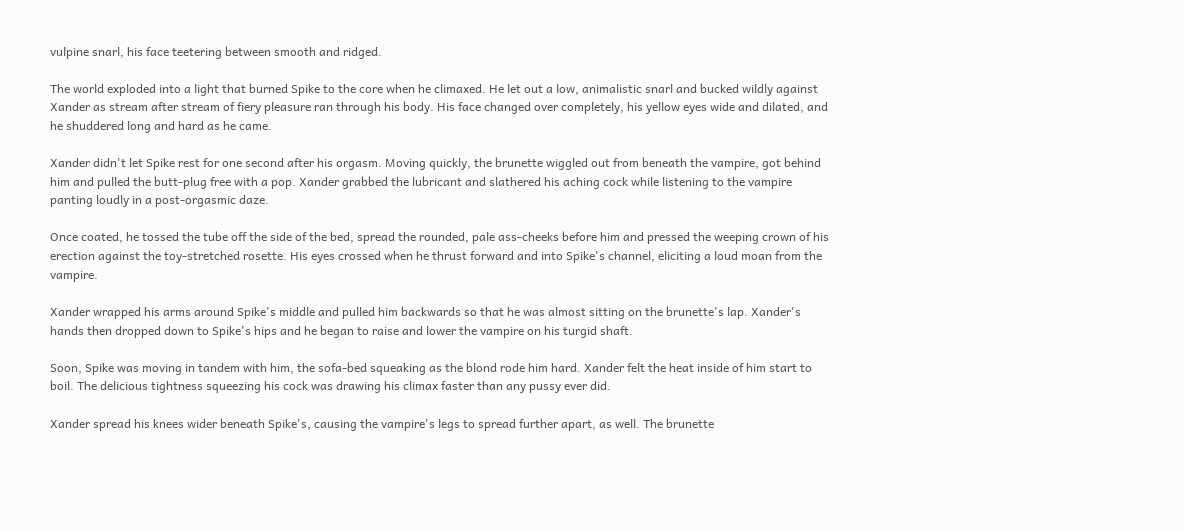vulpine snarl, his face teetering between smooth and ridged.

The world exploded into a light that burned Spike to the core when he climaxed. He let out a low, animalistic snarl and bucked wildly against Xander as stream after stream of fiery pleasure ran through his body. His face changed over completely, his yellow eyes wide and dilated, and he shuddered long and hard as he came.

Xander didn't let Spike rest for one second after his orgasm. Moving quickly, the brunette wiggled out from beneath the vampire, got behind him and pulled the butt-plug free with a pop. Xander grabbed the lubricant and slathered his aching cock while listening to the vampire panting loudly in a post-orgasmic daze.

Once coated, he tossed the tube off the side of the bed, spread the rounded, pale ass-cheeks before him and pressed the weeping crown of his erection against the toy-stretched rosette. His eyes crossed when he thrust forward and into Spike's channel, eliciting a loud moan from the vampire.

Xander wrapped his arms around Spike's middle and pulled him backwards so that he was almost sitting on the brunette's lap. Xander's hands then dropped down to Spike's hips and he began to raise and lower the vampire on his turgid shaft.

Soon, Spike was moving in tandem with him, the sofa-bed squeaking as the blond rode him hard. Xander felt the heat inside of him start to boil. The delicious tightness squeezing his cock was drawing his climax faster than any pussy ever did.

Xander spread his knees wider beneath Spike's, causing the vampire's legs to spread further apart, as well. The brunette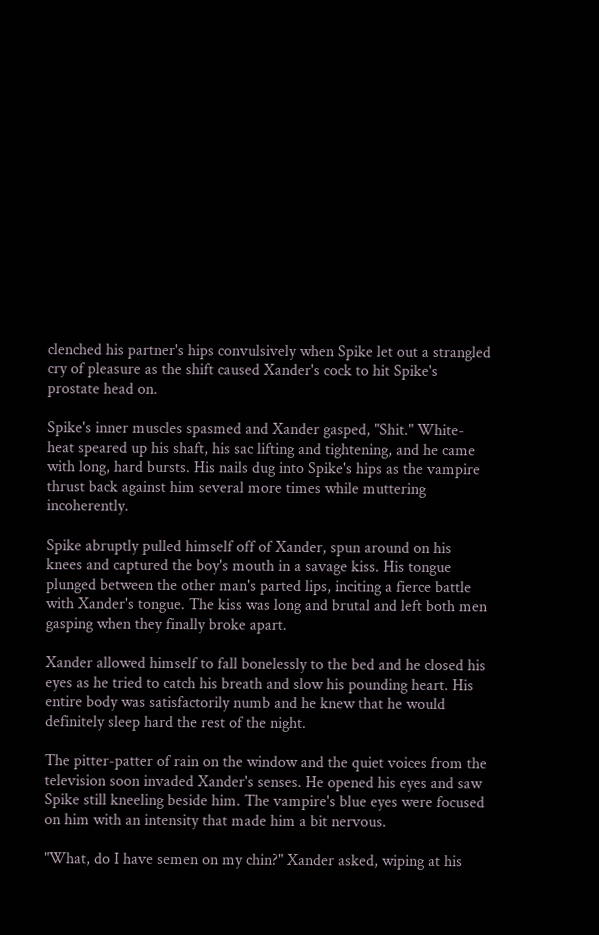clenched his partner's hips convulsively when Spike let out a strangled cry of pleasure as the shift caused Xander's cock to hit Spike's prostate head on.

Spike's inner muscles spasmed and Xander gasped, "Shit." White-heat speared up his shaft, his sac lifting and tightening, and he came with long, hard bursts. His nails dug into Spike's hips as the vampire thrust back against him several more times while muttering incoherently.

Spike abruptly pulled himself off of Xander, spun around on his knees and captured the boy's mouth in a savage kiss. His tongue plunged between the other man's parted lips, inciting a fierce battle with Xander's tongue. The kiss was long and brutal and left both men gasping when they finally broke apart.

Xander allowed himself to fall bonelessly to the bed and he closed his eyes as he tried to catch his breath and slow his pounding heart. His entire body was satisfactorily numb and he knew that he would definitely sleep hard the rest of the night.

The pitter-patter of rain on the window and the quiet voices from the television soon invaded Xander's senses. He opened his eyes and saw Spike still kneeling beside him. The vampire's blue eyes were focused on him with an intensity that made him a bit nervous.

"What, do I have semen on my chin?" Xander asked, wiping at his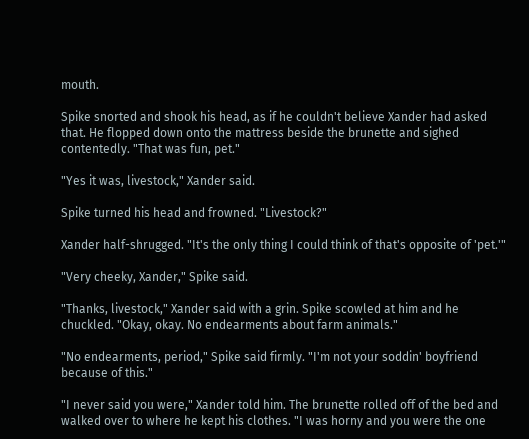mouth.

Spike snorted and shook his head, as if he couldn't believe Xander had asked that. He flopped down onto the mattress beside the brunette and sighed contentedly. "That was fun, pet."

"Yes it was, livestock," Xander said.

Spike turned his head and frowned. "Livestock?"

Xander half-shrugged. "It's the only thing I could think of that's opposite of 'pet.'"

"Very cheeky, Xander," Spike said.

"Thanks, livestock," Xander said with a grin. Spike scowled at him and he chuckled. "Okay, okay. No endearments about farm animals."

"No endearments, period," Spike said firmly. "I'm not your soddin' boyfriend because of this."

"I never said you were," Xander told him. The brunette rolled off of the bed and walked over to where he kept his clothes. "I was horny and you were the one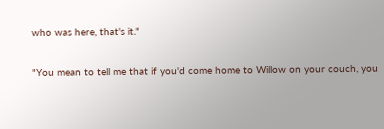who was here, that's it."

"You mean to tell me that if you'd come home to Willow on your couch, you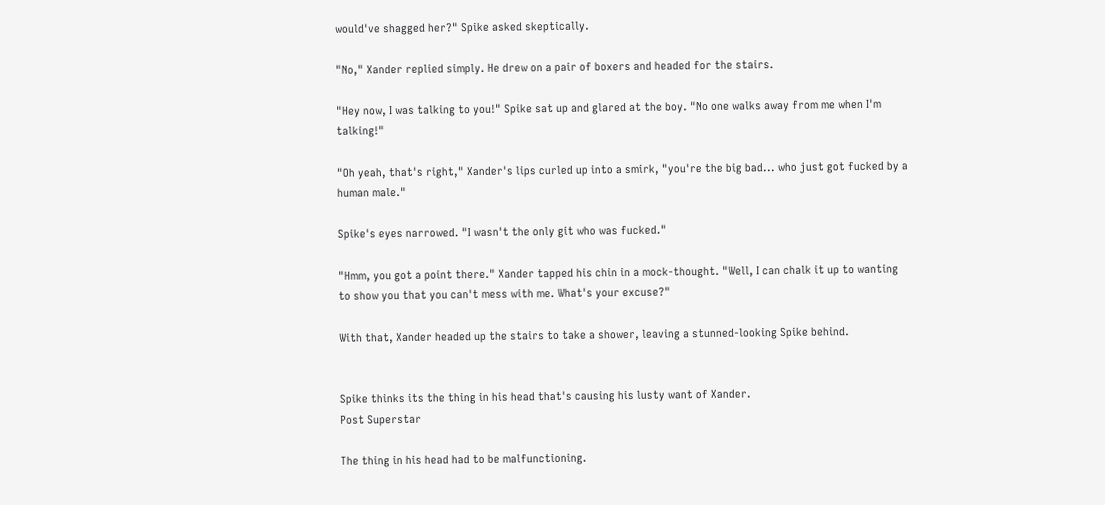would've shagged her?" Spike asked skeptically.

"No," Xander replied simply. He drew on a pair of boxers and headed for the stairs.

"Hey now, I was talking to you!" Spike sat up and glared at the boy. "No one walks away from me when I'm talking!"

"Oh yeah, that's right," Xander's lips curled up into a smirk, "you're the big bad... who just got fucked by a human male."

Spike's eyes narrowed. "I wasn't the only git who was fucked."

"Hmm, you got a point there." Xander tapped his chin in a mock-thought. "Well, I can chalk it up to wanting to show you that you can't mess with me. What's your excuse?"

With that, Xander headed up the stairs to take a shower, leaving a stunned-looking Spike behind.


Spike thinks its the thing in his head that's causing his lusty want of Xander.
Post Superstar

The thing in his head had to be malfunctioning.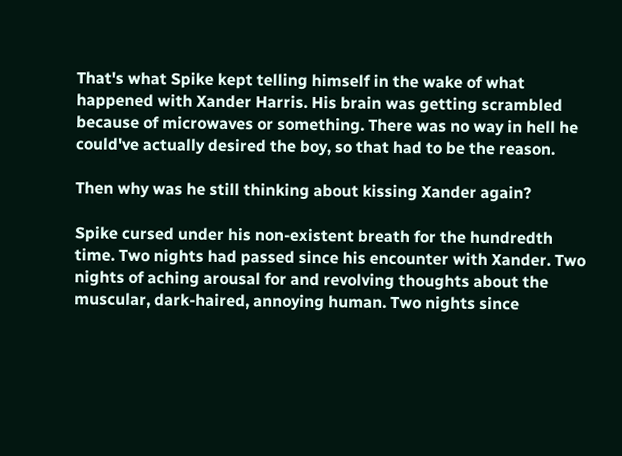That's what Spike kept telling himself in the wake of what happened with Xander Harris. His brain was getting scrambled because of microwaves or something. There was no way in hell he could've actually desired the boy, so that had to be the reason.

Then why was he still thinking about kissing Xander again?

Spike cursed under his non-existent breath for the hundredth time. Two nights had passed since his encounter with Xander. Two nights of aching arousal for and revolving thoughts about the muscular, dark-haired, annoying human. Two nights since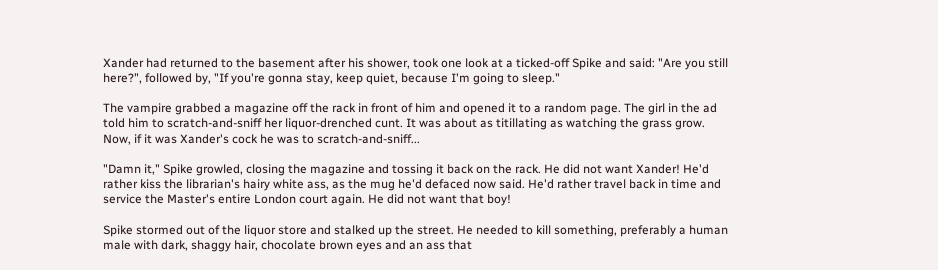Xander had returned to the basement after his shower, took one look at a ticked-off Spike and said: "Are you still here?", followed by, "If you're gonna stay, keep quiet, because I'm going to sleep."

The vampire grabbed a magazine off the rack in front of him and opened it to a random page. The girl in the ad told him to scratch-and-sniff her liquor-drenched cunt. It was about as titillating as watching the grass grow. Now, if it was Xander's cock he was to scratch-and-sniff...

"Damn it," Spike growled, closing the magazine and tossing it back on the rack. He did not want Xander! He'd rather kiss the librarian's hairy white ass, as the mug he'd defaced now said. He'd rather travel back in time and service the Master's entire London court again. He did not want that boy!

Spike stormed out of the liquor store and stalked up the street. He needed to kill something, preferably a human male with dark, shaggy hair, chocolate brown eyes and an ass that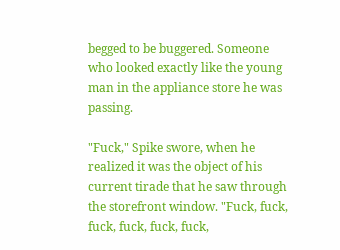begged to be buggered. Someone who looked exactly like the young man in the appliance store he was passing.

"Fuck," Spike swore, when he realized it was the object of his current tirade that he saw through the storefront window. "Fuck, fuck, fuck, fuck, fuck, fuck,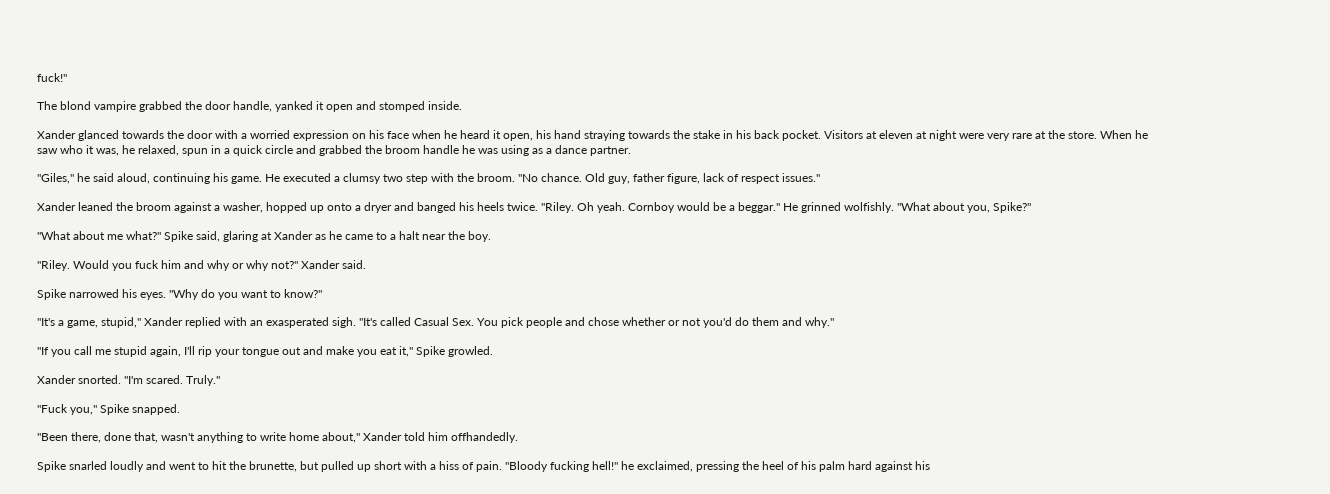fuck!"

The blond vampire grabbed the door handle, yanked it open and stomped inside.

Xander glanced towards the door with a worried expression on his face when he heard it open, his hand straying towards the stake in his back pocket. Visitors at eleven at night were very rare at the store. When he saw who it was, he relaxed, spun in a quick circle and grabbed the broom handle he was using as a dance partner.

"Giles," he said aloud, continuing his game. He executed a clumsy two step with the broom. "No chance. Old guy, father figure, lack of respect issues."

Xander leaned the broom against a washer, hopped up onto a dryer and banged his heels twice. "Riley. Oh yeah. Cornboy would be a beggar." He grinned wolfishly. "What about you, Spike?"

"What about me what?" Spike said, glaring at Xander as he came to a halt near the boy.

"Riley. Would you fuck him and why or why not?" Xander said.

Spike narrowed his eyes. "Why do you want to know?"

"It's a game, stupid," Xander replied with an exasperated sigh. "It's called Casual Sex. You pick people and chose whether or not you'd do them and why."

"If you call me stupid again, I'll rip your tongue out and make you eat it," Spike growled.

Xander snorted. "I'm scared. Truly."

"Fuck you," Spike snapped.

"Been there, done that, wasn't anything to write home about," Xander told him offhandedly.

Spike snarled loudly and went to hit the brunette, but pulled up short with a hiss of pain. "Bloody fucking hell!" he exclaimed, pressing the heel of his palm hard against his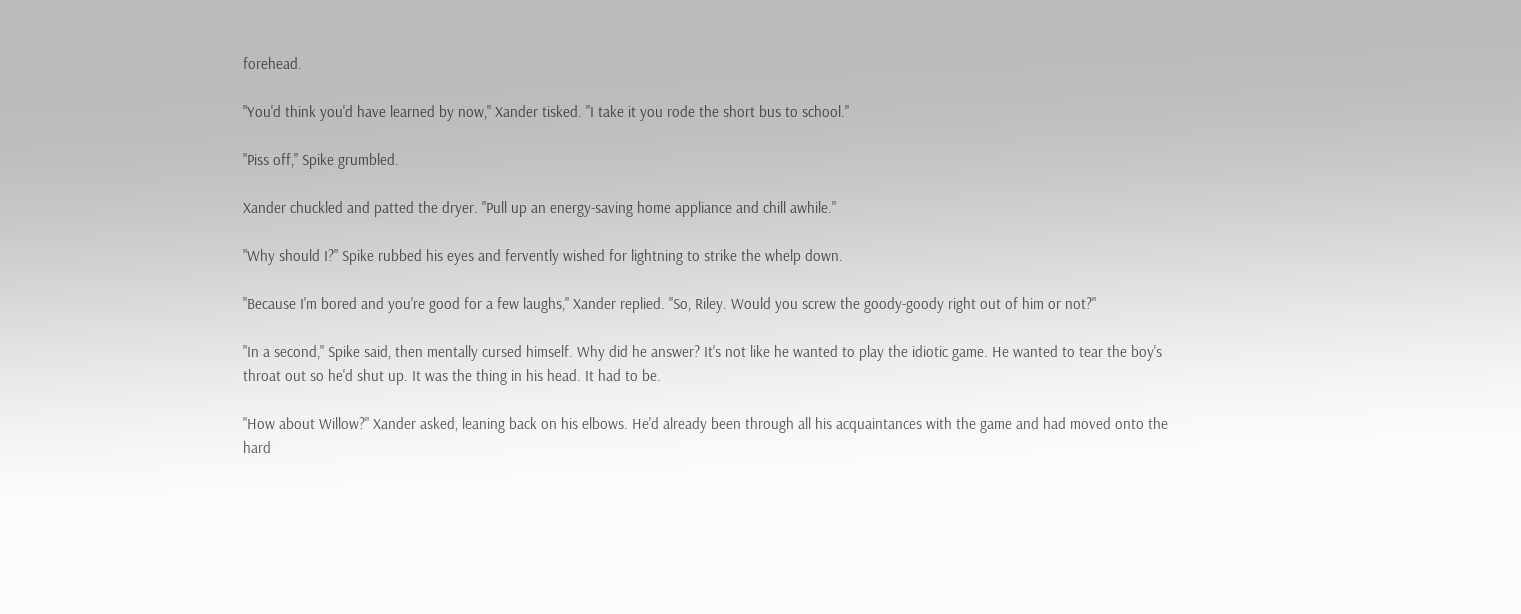forehead.

"You'd think you'd have learned by now," Xander tisked. "I take it you rode the short bus to school."

"Piss off," Spike grumbled.

Xander chuckled and patted the dryer. "Pull up an energy-saving home appliance and chill awhile."

"Why should I?" Spike rubbed his eyes and fervently wished for lightning to strike the whelp down.

"Because I'm bored and you're good for a few laughs," Xander replied. "So, Riley. Would you screw the goody-goody right out of him or not?"

"In a second," Spike said, then mentally cursed himself. Why did he answer? It's not like he wanted to play the idiotic game. He wanted to tear the boy's throat out so he'd shut up. It was the thing in his head. It had to be.

"How about Willow?" Xander asked, leaning back on his elbows. He'd already been through all his acquaintances with the game and had moved onto the hard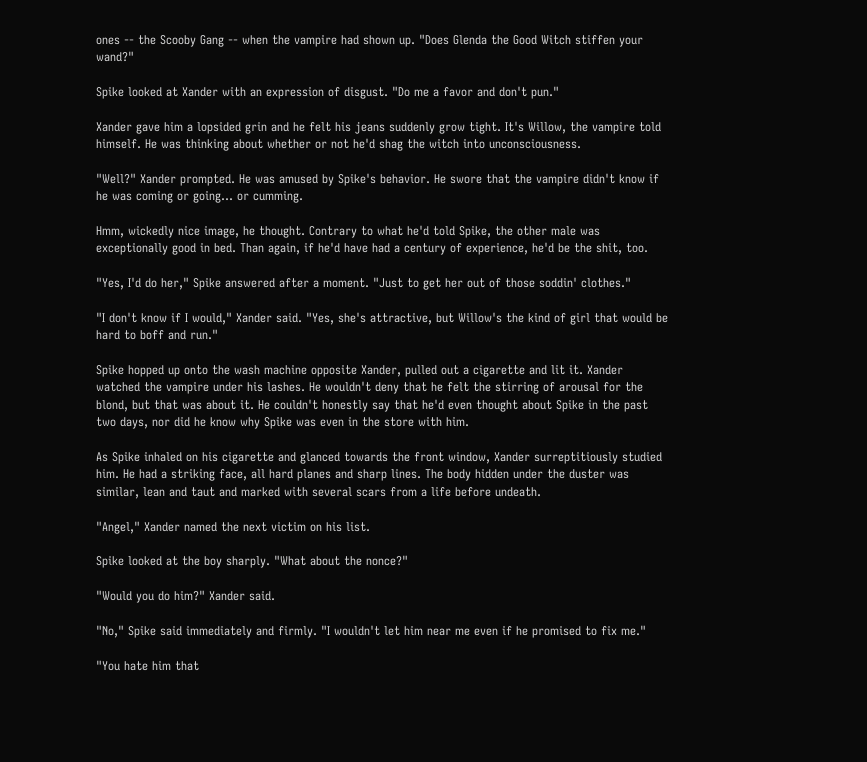ones -- the Scooby Gang -- when the vampire had shown up. "Does Glenda the Good Witch stiffen your wand?"

Spike looked at Xander with an expression of disgust. "Do me a favor and don't pun."

Xander gave him a lopsided grin and he felt his jeans suddenly grow tight. It's Willow, the vampire told himself. He was thinking about whether or not he'd shag the witch into unconsciousness.

"Well?" Xander prompted. He was amused by Spike's behavior. He swore that the vampire didn't know if he was coming or going... or cumming.

Hmm, wickedly nice image, he thought. Contrary to what he'd told Spike, the other male was exceptionally good in bed. Than again, if he'd have had a century of experience, he'd be the shit, too.

"Yes, I'd do her," Spike answered after a moment. "Just to get her out of those soddin' clothes."

"I don't know if I would," Xander said. "Yes, she's attractive, but Willow's the kind of girl that would be hard to boff and run."

Spike hopped up onto the wash machine opposite Xander, pulled out a cigarette and lit it. Xander watched the vampire under his lashes. He wouldn't deny that he felt the stirring of arousal for the blond, but that was about it. He couldn't honestly say that he'd even thought about Spike in the past two days, nor did he know why Spike was even in the store with him.

As Spike inhaled on his cigarette and glanced towards the front window, Xander surreptitiously studied him. He had a striking face, all hard planes and sharp lines. The body hidden under the duster was similar, lean and taut and marked with several scars from a life before undeath.

"Angel," Xander named the next victim on his list.

Spike looked at the boy sharply. "What about the nonce?"

"Would you do him?" Xander said.

"No," Spike said immediately and firmly. "I wouldn't let him near me even if he promised to fix me."

"You hate him that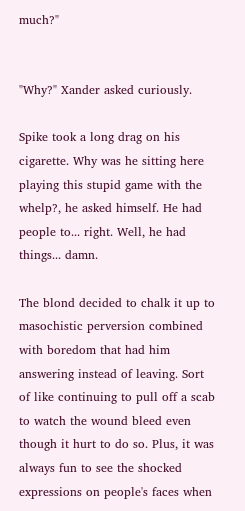much?"


"Why?" Xander asked curiously.

Spike took a long drag on his cigarette. Why was he sitting here playing this stupid game with the whelp?, he asked himself. He had people to... right. Well, he had things... damn.

The blond decided to chalk it up to masochistic perversion combined with boredom that had him answering instead of leaving. Sort of like continuing to pull off a scab to watch the wound bleed even though it hurt to do so. Plus, it was always fun to see the shocked expressions on people's faces when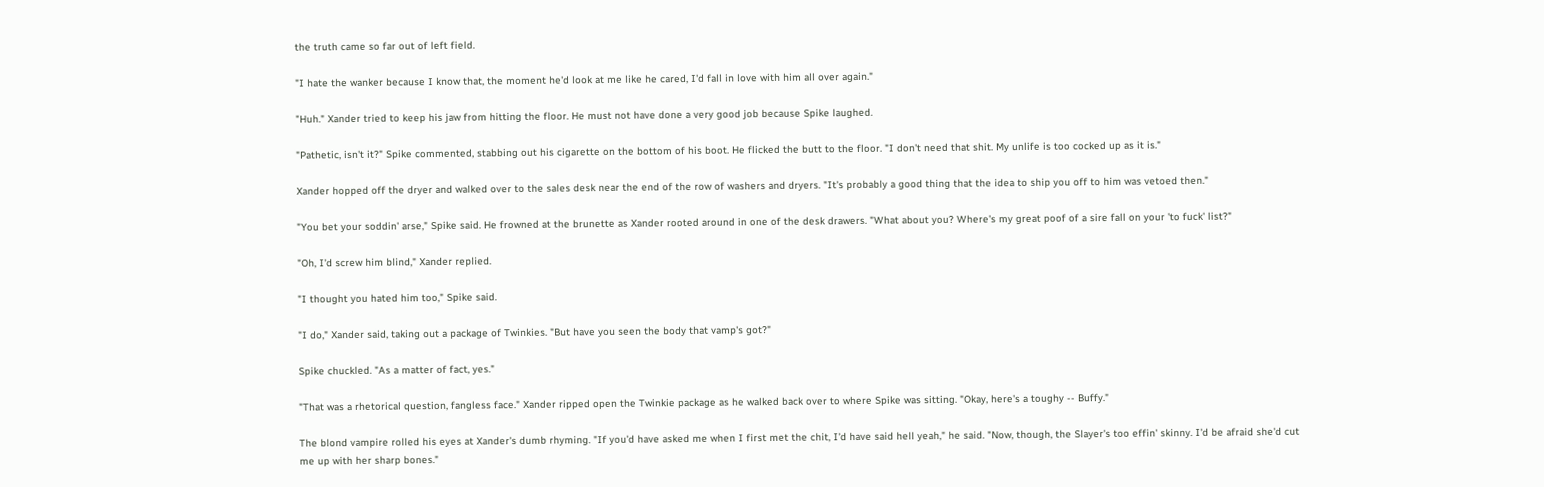the truth came so far out of left field.

"I hate the wanker because I know that, the moment he'd look at me like he cared, I'd fall in love with him all over again."

"Huh." Xander tried to keep his jaw from hitting the floor. He must not have done a very good job because Spike laughed.

"Pathetic, isn't it?" Spike commented, stabbing out his cigarette on the bottom of his boot. He flicked the butt to the floor. "I don't need that shit. My unlife is too cocked up as it is."

Xander hopped off the dryer and walked over to the sales desk near the end of the row of washers and dryers. "It's probably a good thing that the idea to ship you off to him was vetoed then."

"You bet your soddin' arse," Spike said. He frowned at the brunette as Xander rooted around in one of the desk drawers. "What about you? Where's my great poof of a sire fall on your 'to fuck' list?"

"Oh, I'd screw him blind," Xander replied.

"I thought you hated him too," Spike said.

"I do," Xander said, taking out a package of Twinkies. "But have you seen the body that vamp's got?"

Spike chuckled. "As a matter of fact, yes."

"That was a rhetorical question, fangless face." Xander ripped open the Twinkie package as he walked back over to where Spike was sitting. "Okay, here's a toughy -- Buffy."

The blond vampire rolled his eyes at Xander's dumb rhyming. "If you'd have asked me when I first met the chit, I'd have said hell yeah," he said. "Now, though, the Slayer's too effin' skinny. I'd be afraid she'd cut me up with her sharp bones."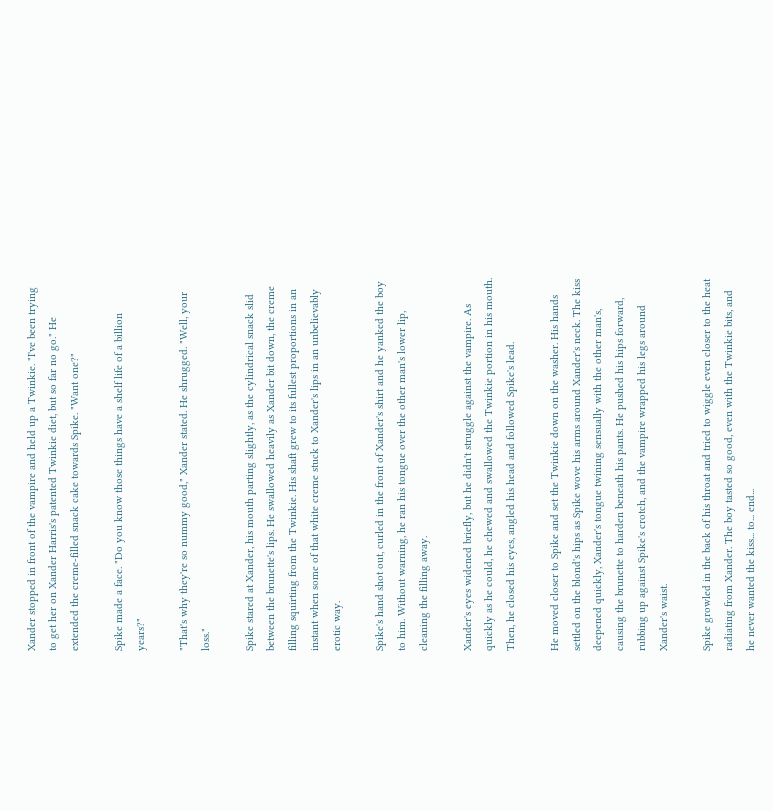Xander stopped in front of the vampire and held up a Twinkie. "I've been trying to get her on Xander Harris's patented Twinkie diet, but so far no go." He extended the creme-filled snack cake towards Spike. "Want one?"

Spike made a face. "Do you know those things have a shelf life of a billion years?"

"That's why they're so nummy good," Xander stated. He shrugged. "Well, your loss."

Spike stared at Xander, his mouth parting slightly, as the cylindrical snack slid between the brunette's lips. He swallowed heavily as Xander bit down, the creme filling squirting from the Twinkie. His shaft grew to its fullest proportions in an instant when some of that white creme stuck to Xander's lips in an unbelievably erotic way.

Spike's hand shot out, curled in the front of Xander's shirt and he yanked the boy to him. Without warning, he ran his tongue over the other man's lower lip, cleaning the filling away.

Xander's eyes widened briefly, but he didn't struggle against the vampire. As quickly as he could, he chewed and swallowed the Twinkie portion in his mouth. Then, he closed his eyes, angled his head and followed Spike's lead.

He moved closer to Spike and set the Twinkie down on the washer. His hands settled on the blond's hips as Spike wove his arms around Xander's neck. The kiss deepened quickly, Xander's tongue twining sensually with the other man's, causing the brunette to harden beneath his pants. He pushed his hips forward, rubbing up against Spike's crotch, and the vampire wrapped his legs around Xander's waist.

Spike growled in the back of his throat and tried to wiggle even closer to the heat radiating from Xander. The boy tasted so good, even with the Twinkie bits, and he never wanted the kiss... to... end...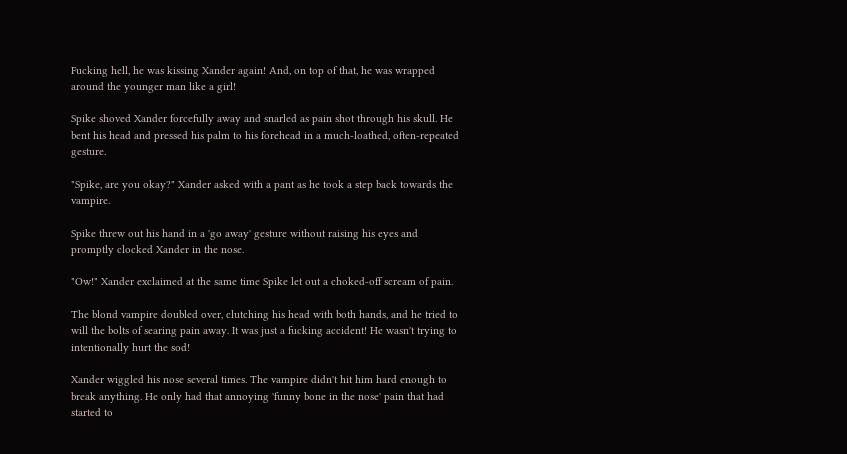Fucking hell, he was kissing Xander again! And, on top of that, he was wrapped around the younger man like a girl!

Spike shoved Xander forcefully away and snarled as pain shot through his skull. He bent his head and pressed his palm to his forehead in a much-loathed, often-repeated gesture.

"Spike, are you okay?" Xander asked with a pant as he took a step back towards the vampire.

Spike threw out his hand in a 'go away' gesture without raising his eyes and promptly clocked Xander in the nose.

"Ow!" Xander exclaimed at the same time Spike let out a choked-off scream of pain.

The blond vampire doubled over, clutching his head with both hands, and he tried to will the bolts of searing pain away. It was just a fucking accident! He wasn't trying to intentionally hurt the sod!

Xander wiggled his nose several times. The vampire didn't hit him hard enough to break anything. He only had that annoying 'funny bone in the nose' pain that had started to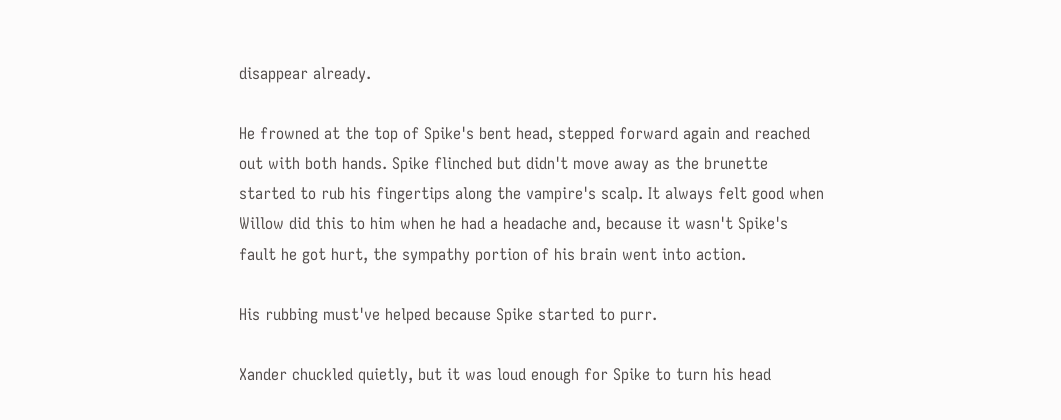disappear already.

He frowned at the top of Spike's bent head, stepped forward again and reached out with both hands. Spike flinched but didn't move away as the brunette started to rub his fingertips along the vampire's scalp. It always felt good when Willow did this to him when he had a headache and, because it wasn't Spike's fault he got hurt, the sympathy portion of his brain went into action.

His rubbing must've helped because Spike started to purr.

Xander chuckled quietly, but it was loud enough for Spike to turn his head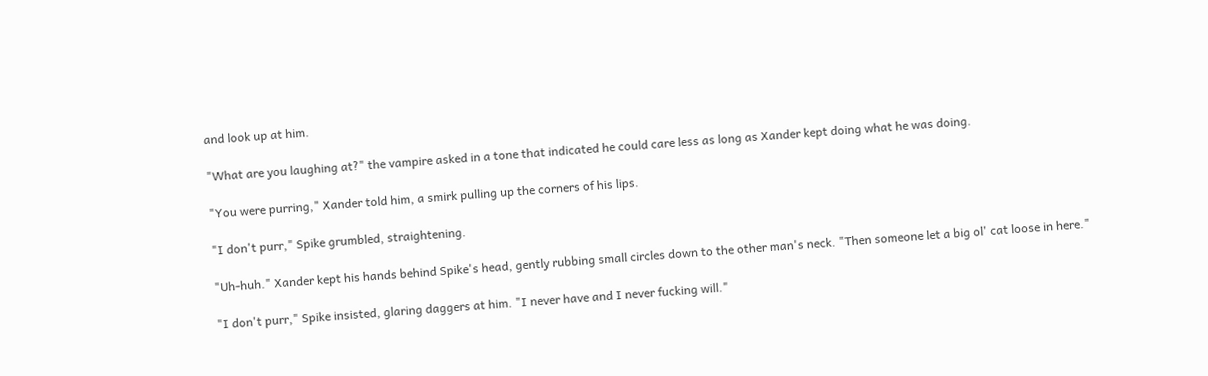and look up at him.

"What are you laughing at?" the vampire asked in a tone that indicated he could care less as long as Xander kept doing what he was doing.

"You were purring," Xander told him, a smirk pulling up the corners of his lips.

"I don't purr," Spike grumbled, straightening.

"Uh-huh." Xander kept his hands behind Spike's head, gently rubbing small circles down to the other man's neck. "Then someone let a big ol' cat loose in here."

"I don't purr," Spike insisted, glaring daggers at him. "I never have and I never fucking will."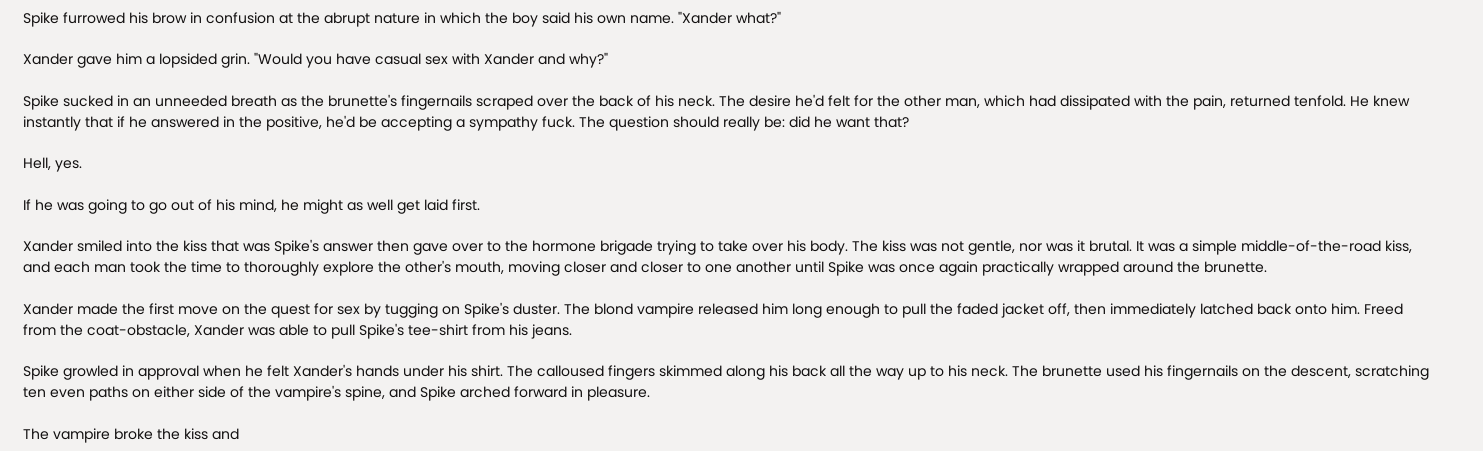Spike furrowed his brow in confusion at the abrupt nature in which the boy said his own name. "Xander what?"

Xander gave him a lopsided grin. "Would you have casual sex with Xander and why?"

Spike sucked in an unneeded breath as the brunette's fingernails scraped over the back of his neck. The desire he'd felt for the other man, which had dissipated with the pain, returned tenfold. He knew instantly that if he answered in the positive, he'd be accepting a sympathy fuck. The question should really be: did he want that?

Hell, yes.

If he was going to go out of his mind, he might as well get laid first.

Xander smiled into the kiss that was Spike's answer then gave over to the hormone brigade trying to take over his body. The kiss was not gentle, nor was it brutal. It was a simple middle-of-the-road kiss, and each man took the time to thoroughly explore the other's mouth, moving closer and closer to one another until Spike was once again practically wrapped around the brunette.

Xander made the first move on the quest for sex by tugging on Spike's duster. The blond vampire released him long enough to pull the faded jacket off, then immediately latched back onto him. Freed from the coat-obstacle, Xander was able to pull Spike's tee-shirt from his jeans.

Spike growled in approval when he felt Xander's hands under his shirt. The calloused fingers skimmed along his back all the way up to his neck. The brunette used his fingernails on the descent, scratching ten even paths on either side of the vampire's spine, and Spike arched forward in pleasure.

The vampire broke the kiss and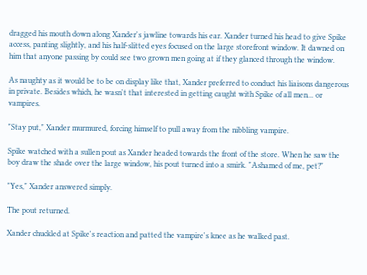dragged his mouth down along Xander's jawline towards his ear. Xander turned his head to give Spike access, panting slightly, and his half-slitted eyes focused on the large storefront window. It dawned on him that anyone passing by could see two grown men going at if they glanced through the window.

As naughty as it would be to be on display like that, Xander preferred to conduct his liaisons dangerous in private. Besides which, he wasn't that interested in getting caught with Spike of all men... or vampires.

"Stay put," Xander murmured, forcing himself to pull away from the nibbling vampire.

Spike watched with a sullen pout as Xander headed towards the front of the store. When he saw the boy draw the shade over the large window, his pout turned into a smirk. "Ashamed of me, pet?"

"Yes," Xander answered simply.

The pout returned.

Xander chuckled at Spike's reaction and patted the vampire's knee as he walked past.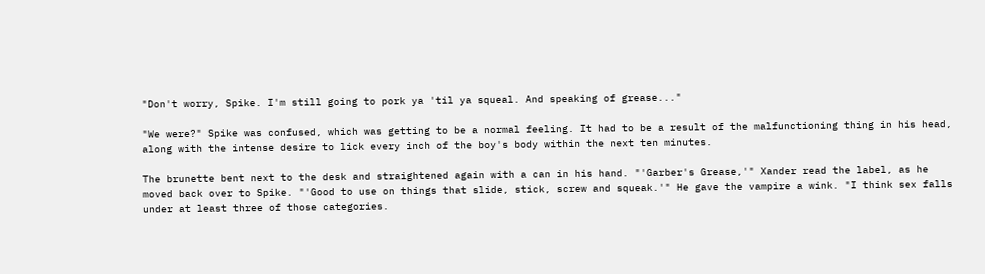"Don't worry, Spike. I'm still going to pork ya 'til ya squeal. And speaking of grease..."

"We were?" Spike was confused, which was getting to be a normal feeling. It had to be a result of the malfunctioning thing in his head, along with the intense desire to lick every inch of the boy's body within the next ten minutes.

The brunette bent next to the desk and straightened again with a can in his hand. "'Garber's Grease,'" Xander read the label, as he moved back over to Spike. "'Good to use on things that slide, stick, screw and squeak.'" He gave the vampire a wink. "I think sex falls under at least three of those categories.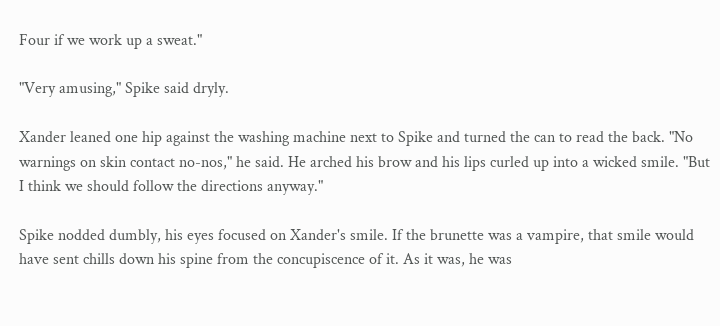Four if we work up a sweat."

"Very amusing," Spike said dryly.

Xander leaned one hip against the washing machine next to Spike and turned the can to read the back. "No warnings on skin contact no-nos," he said. He arched his brow and his lips curled up into a wicked smile. "But I think we should follow the directions anyway."

Spike nodded dumbly, his eyes focused on Xander's smile. If the brunette was a vampire, that smile would have sent chills down his spine from the concupiscence of it. As it was, he was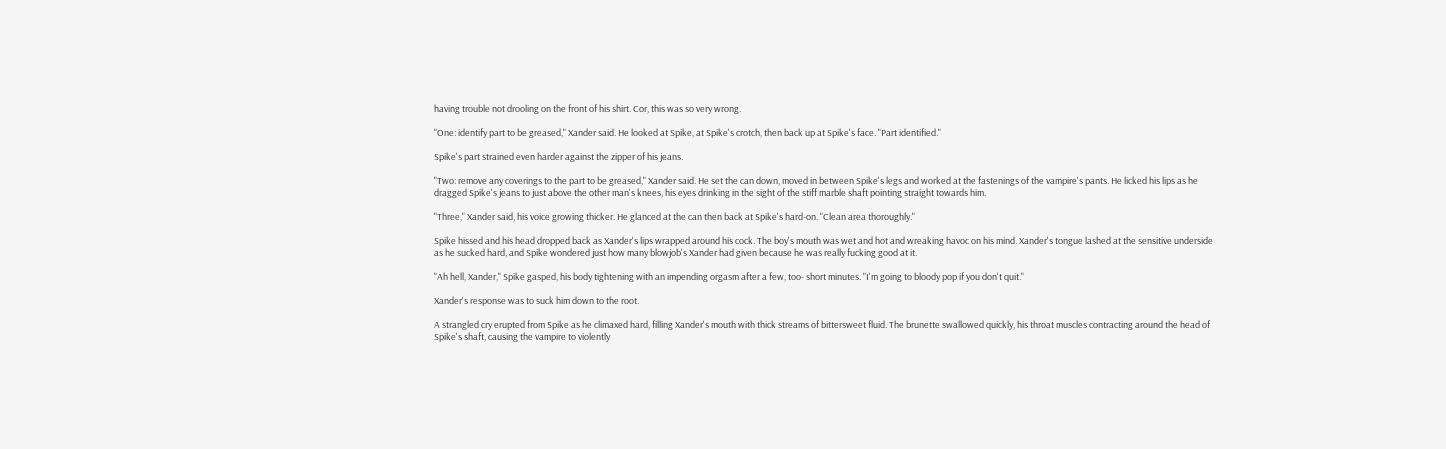having trouble not drooling on the front of his shirt. Cor, this was so very wrong.

"One: identify part to be greased," Xander said. He looked at Spike, at Spike's crotch, then back up at Spike's face. "Part identified."

Spike's part strained even harder against the zipper of his jeans.

"Two: remove any coverings to the part to be greased," Xander said. He set the can down, moved in between Spike's legs and worked at the fastenings of the vampire's pants. He licked his lips as he dragged Spike's jeans to just above the other man's knees, his eyes drinking in the sight of the stiff marble shaft pointing straight towards him.

"Three," Xander said, his voice growing thicker. He glanced at the can then back at Spike's hard-on. "Clean area thoroughly."

Spike hissed and his head dropped back as Xander's lips wrapped around his cock. The boy's mouth was wet and hot and wreaking havoc on his mind. Xander's tongue lashed at the sensitive underside as he sucked hard, and Spike wondered just how many blowjob's Xander had given because he was really fucking good at it.

"Ah hell, Xander," Spike gasped, his body tightening with an impending orgasm after a few, too- short minutes. "I'm going to bloody pop if you don't quit."

Xander's response was to suck him down to the root.

A strangled cry erupted from Spike as he climaxed hard, filling Xander's mouth with thick streams of bittersweet fluid. The brunette swallowed quickly, his throat muscles contracting around the head of Spike's shaft, causing the vampire to violently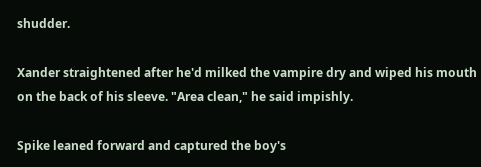shudder.

Xander straightened after he'd milked the vampire dry and wiped his mouth on the back of his sleeve. "Area clean," he said impishly.

Spike leaned forward and captured the boy's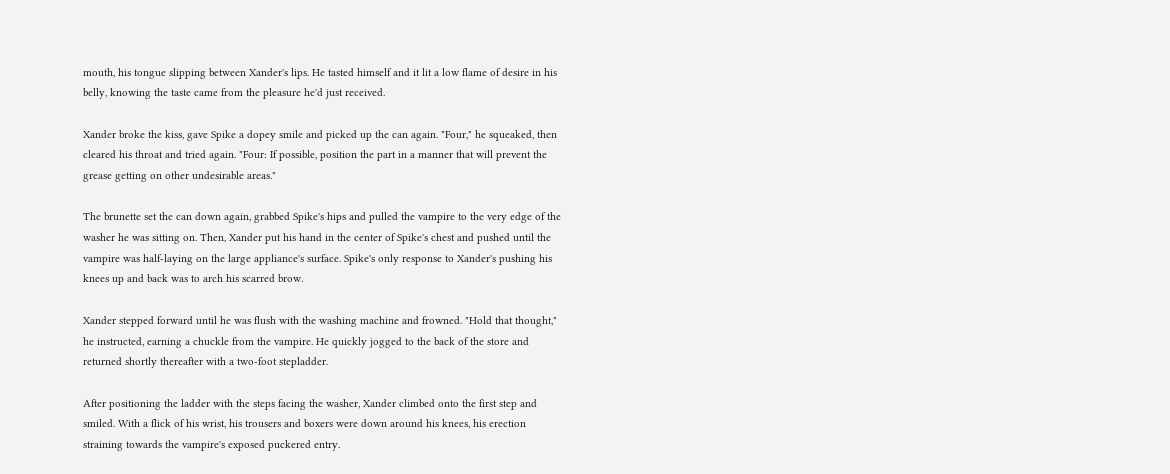mouth, his tongue slipping between Xander's lips. He tasted himself and it lit a low flame of desire in his belly, knowing the taste came from the pleasure he'd just received.

Xander broke the kiss, gave Spike a dopey smile and picked up the can again. "Four," he squeaked, then cleared his throat and tried again. "Four: If possible, position the part in a manner that will prevent the grease getting on other undesirable areas."

The brunette set the can down again, grabbed Spike's hips and pulled the vampire to the very edge of the washer he was sitting on. Then, Xander put his hand in the center of Spike's chest and pushed until the vampire was half-laying on the large appliance's surface. Spike's only response to Xander's pushing his knees up and back was to arch his scarred brow.

Xander stepped forward until he was flush with the washing machine and frowned. "Hold that thought," he instructed, earning a chuckle from the vampire. He quickly jogged to the back of the store and returned shortly thereafter with a two-foot stepladder.

After positioning the ladder with the steps facing the washer, Xander climbed onto the first step and smiled. With a flick of his wrist, his trousers and boxers were down around his knees, his erection straining towards the vampire's exposed puckered entry.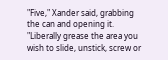"Five," Xander said, grabbing the can and opening it. "Liberally grease the area you wish to slide, unstick, screw or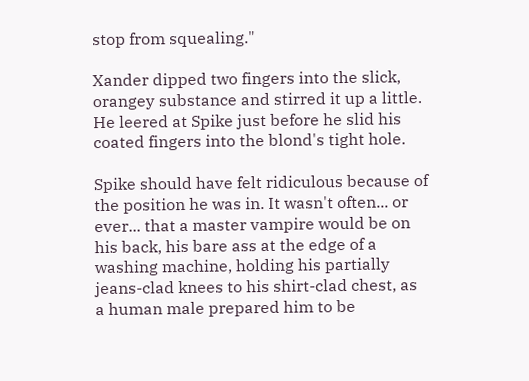stop from squealing."

Xander dipped two fingers into the slick, orangey substance and stirred it up a little. He leered at Spike just before he slid his coated fingers into the blond's tight hole.

Spike should have felt ridiculous because of the position he was in. It wasn't often... or ever... that a master vampire would be on his back, his bare ass at the edge of a washing machine, holding his partially jeans-clad knees to his shirt-clad chest, as a human male prepared him to be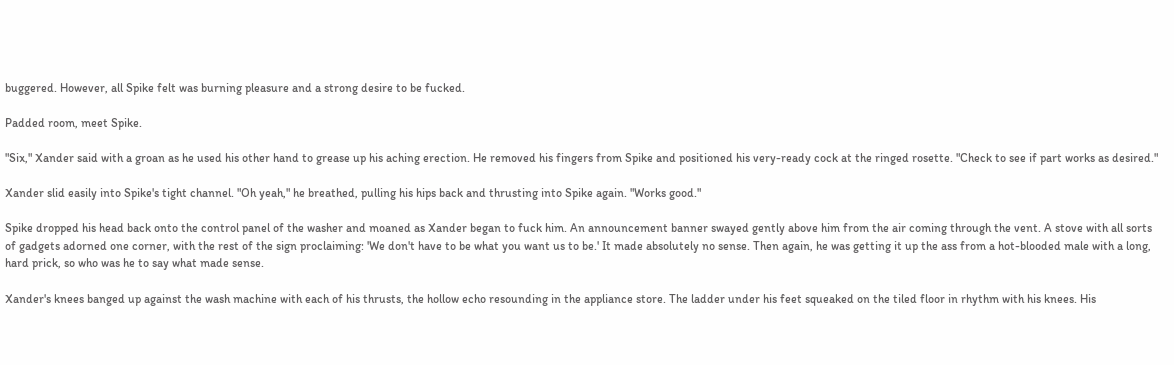buggered. However, all Spike felt was burning pleasure and a strong desire to be fucked.

Padded room, meet Spike.

"Six," Xander said with a groan as he used his other hand to grease up his aching erection. He removed his fingers from Spike and positioned his very-ready cock at the ringed rosette. "Check to see if part works as desired."

Xander slid easily into Spike's tight channel. "Oh yeah," he breathed, pulling his hips back and thrusting into Spike again. "Works good."

Spike dropped his head back onto the control panel of the washer and moaned as Xander began to fuck him. An announcement banner swayed gently above him from the air coming through the vent. A stove with all sorts of gadgets adorned one corner, with the rest of the sign proclaiming: 'We don't have to be what you want us to be.' It made absolutely no sense. Then again, he was getting it up the ass from a hot-blooded male with a long, hard prick, so who was he to say what made sense.

Xander's knees banged up against the wash machine with each of his thrusts, the hollow echo resounding in the appliance store. The ladder under his feet squeaked on the tiled floor in rhythm with his knees. His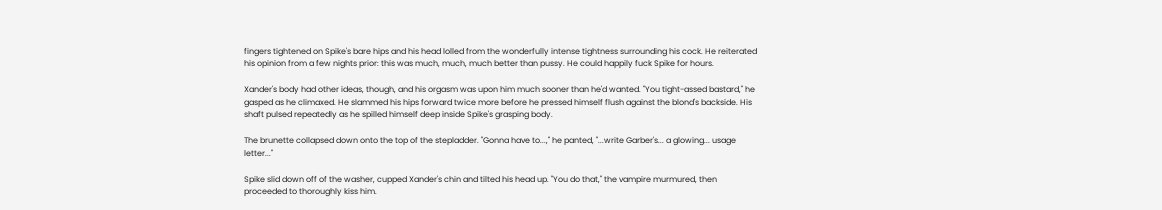fingers tightened on Spike's bare hips and his head lolled from the wonderfully intense tightness surrounding his cock. He reiterated his opinion from a few nights prior: this was much, much, much better than pussy. He could happily fuck Spike for hours.

Xander's body had other ideas, though, and his orgasm was upon him much sooner than he'd wanted. "You tight-assed bastard," he gasped as he climaxed. He slammed his hips forward twice more before he pressed himself flush against the blond's backside. His shaft pulsed repeatedly as he spilled himself deep inside Spike's grasping body.

The brunette collapsed down onto the top of the stepladder. "Gonna have to...," he panted, "...write Garber's... a glowing... usage letter..."

Spike slid down off of the washer, cupped Xander's chin and tilted his head up. "You do that," the vampire murmured, then proceeded to thoroughly kiss him.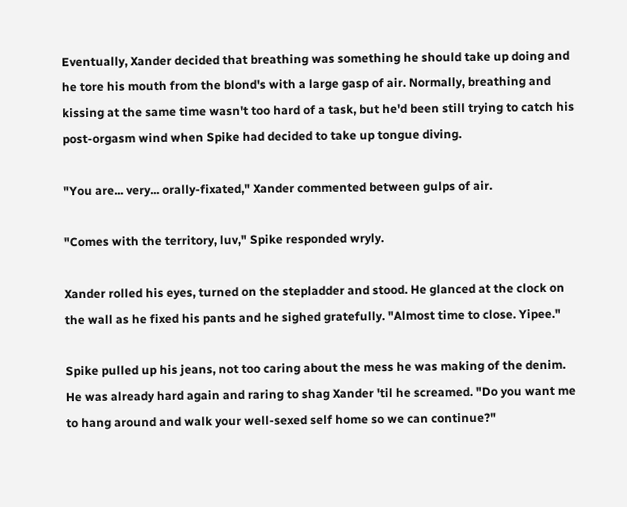Eventually, Xander decided that breathing was something he should take up doing and he tore his mouth from the blond's with a large gasp of air. Normally, breathing and kissing at the same time wasn't too hard of a task, but he'd been still trying to catch his post-orgasm wind when Spike had decided to take up tongue diving.

"You are... very... orally-fixated," Xander commented between gulps of air.

"Comes with the territory, luv," Spike responded wryly.

Xander rolled his eyes, turned on the stepladder and stood. He glanced at the clock on the wall as he fixed his pants and he sighed gratefully. "Almost time to close. Yipee."

Spike pulled up his jeans, not too caring about the mess he was making of the denim. He was already hard again and raring to shag Xander 'til he screamed. "Do you want me to hang around and walk your well-sexed self home so we can continue?"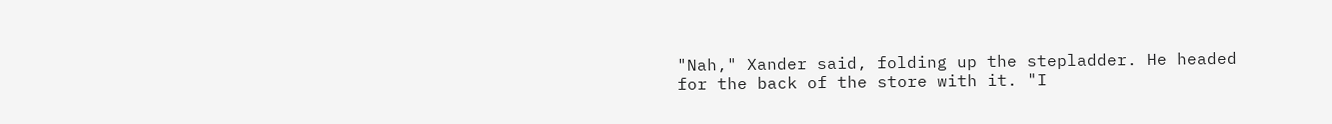"Nah," Xander said, folding up the stepladder. He headed for the back of the store with it. "I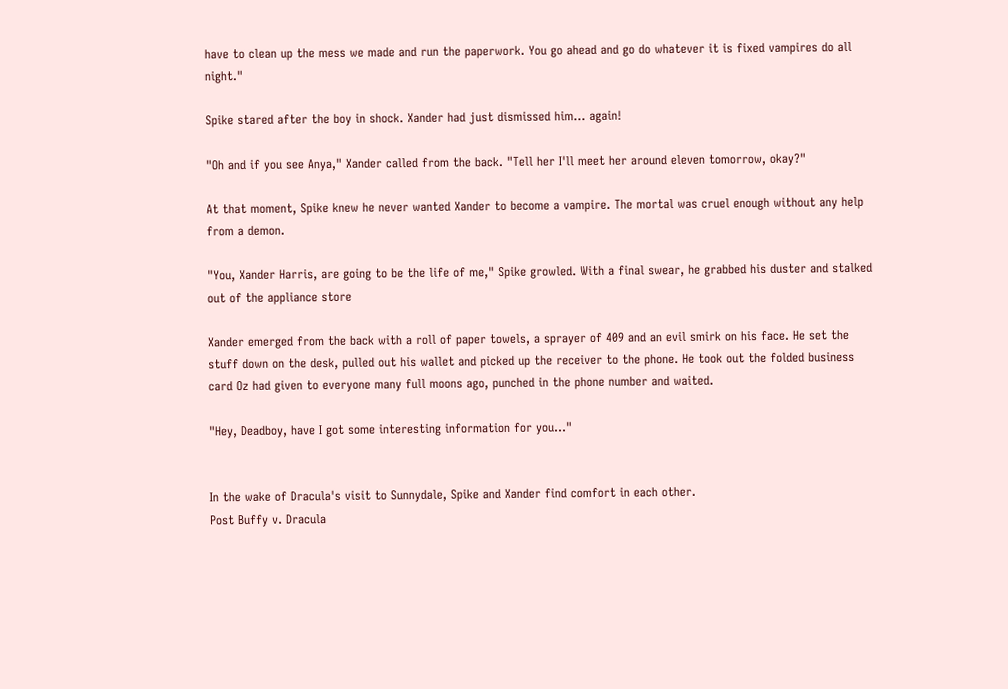have to clean up the mess we made and run the paperwork. You go ahead and go do whatever it is fixed vampires do all night."

Spike stared after the boy in shock. Xander had just dismissed him... again!

"Oh and if you see Anya," Xander called from the back. "Tell her I'll meet her around eleven tomorrow, okay?"

At that moment, Spike knew he never wanted Xander to become a vampire. The mortal was cruel enough without any help from a demon.

"You, Xander Harris, are going to be the life of me," Spike growled. With a final swear, he grabbed his duster and stalked out of the appliance store

Xander emerged from the back with a roll of paper towels, a sprayer of 409 and an evil smirk on his face. He set the stuff down on the desk, pulled out his wallet and picked up the receiver to the phone. He took out the folded business card Oz had given to everyone many full moons ago, punched in the phone number and waited.

"Hey, Deadboy, have I got some interesting information for you..."


In the wake of Dracula's visit to Sunnydale, Spike and Xander find comfort in each other.
Post Buffy v. Dracula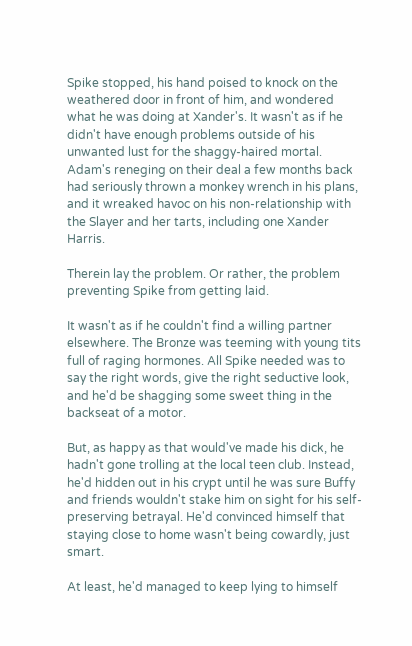Spike stopped, his hand poised to knock on the weathered door in front of him, and wondered what he was doing at Xander's. It wasn't as if he didn't have enough problems outside of his unwanted lust for the shaggy-haired mortal. Adam's reneging on their deal a few months back had seriously thrown a monkey wrench in his plans, and it wreaked havoc on his non-relationship with the Slayer and her tarts, including one Xander Harris.

Therein lay the problem. Or rather, the problem preventing Spike from getting laid.

It wasn't as if he couldn't find a willing partner elsewhere. The Bronze was teeming with young tits full of raging hormones. All Spike needed was to say the right words, give the right seductive look, and he'd be shagging some sweet thing in the backseat of a motor.

But, as happy as that would've made his dick, he hadn't gone trolling at the local teen club. Instead, he'd hidden out in his crypt until he was sure Buffy and friends wouldn't stake him on sight for his self-preserving betrayal. He'd convinced himself that staying close to home wasn't being cowardly, just smart.

At least, he'd managed to keep lying to himself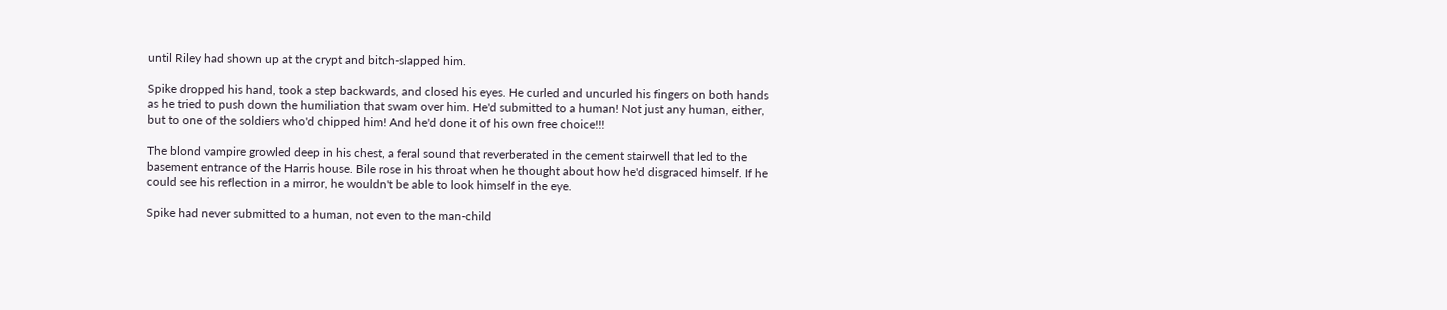until Riley had shown up at the crypt and bitch-slapped him.

Spike dropped his hand, took a step backwards, and closed his eyes. He curled and uncurled his fingers on both hands as he tried to push down the humiliation that swam over him. He'd submitted to a human! Not just any human, either, but to one of the soldiers who'd chipped him! And he'd done it of his own free choice!!!

The blond vampire growled deep in his chest, a feral sound that reverberated in the cement stairwell that led to the basement entrance of the Harris house. Bile rose in his throat when he thought about how he'd disgraced himself. If he could see his reflection in a mirror, he wouldn't be able to look himself in the eye.

Spike had never submitted to a human, not even to the man-child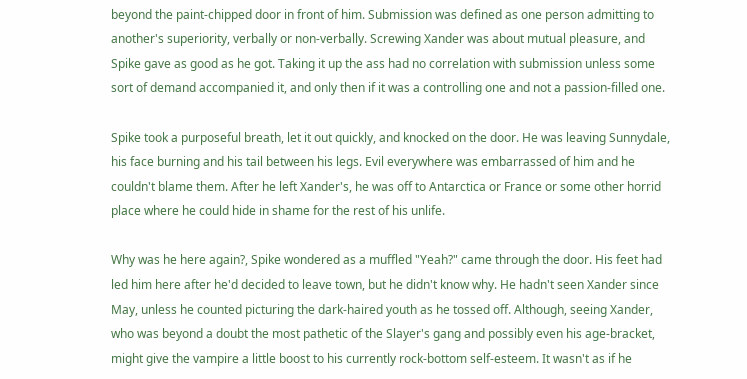beyond the paint-chipped door in front of him. Submission was defined as one person admitting to another's superiority, verbally or non-verbally. Screwing Xander was about mutual pleasure, and Spike gave as good as he got. Taking it up the ass had no correlation with submission unless some sort of demand accompanied it, and only then if it was a controlling one and not a passion-filled one.

Spike took a purposeful breath, let it out quickly, and knocked on the door. He was leaving Sunnydale, his face burning and his tail between his legs. Evil everywhere was embarrassed of him and he couldn't blame them. After he left Xander's, he was off to Antarctica or France or some other horrid place where he could hide in shame for the rest of his unlife.

Why was he here again?, Spike wondered as a muffled "Yeah?" came through the door. His feet had led him here after he'd decided to leave town, but he didn't know why. He hadn't seen Xander since May, unless he counted picturing the dark-haired youth as he tossed off. Although, seeing Xander, who was beyond a doubt the most pathetic of the Slayer's gang and possibly even his age-bracket, might give the vampire a little boost to his currently rock-bottom self-esteem. It wasn't as if he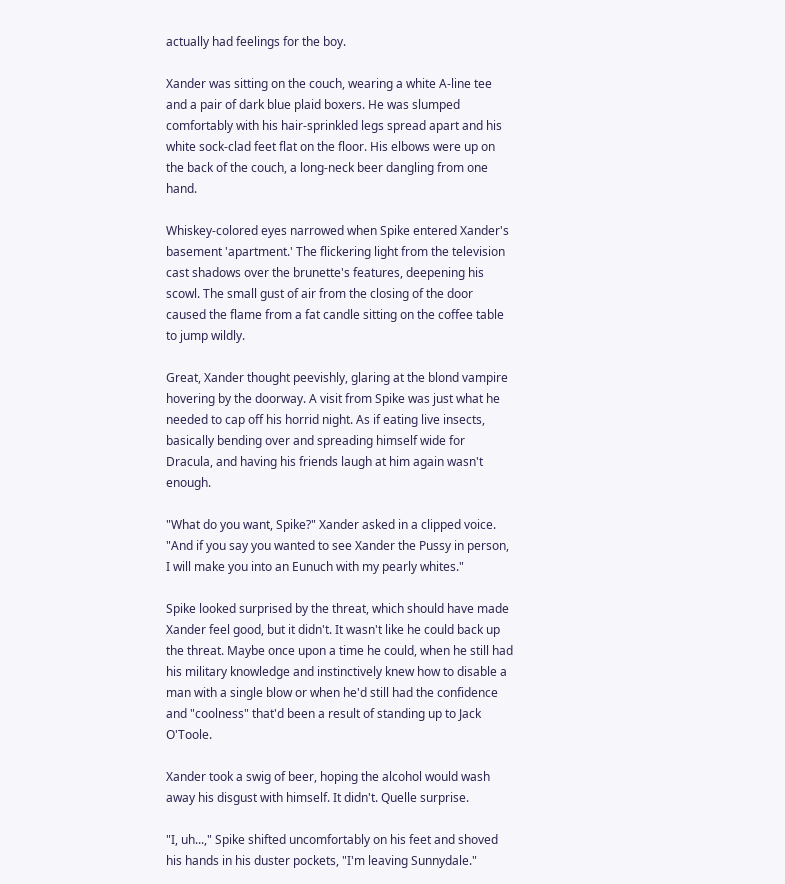actually had feelings for the boy.

Xander was sitting on the couch, wearing a white A-line tee and a pair of dark blue plaid boxers. He was slumped comfortably with his hair-sprinkled legs spread apart and his white sock-clad feet flat on the floor. His elbows were up on the back of the couch, a long-neck beer dangling from one hand.

Whiskey-colored eyes narrowed when Spike entered Xander's basement 'apartment.' The flickering light from the television cast shadows over the brunette's features, deepening his scowl. The small gust of air from the closing of the door caused the flame from a fat candle sitting on the coffee table to jump wildly.

Great, Xander thought peevishly, glaring at the blond vampire hovering by the doorway. A visit from Spike was just what he needed to cap off his horrid night. As if eating live insects, basically bending over and spreading himself wide for Dracula, and having his friends laugh at him again wasn't enough.

"What do you want, Spike?" Xander asked in a clipped voice. "And if you say you wanted to see Xander the Pussy in person, I will make you into an Eunuch with my pearly whites."

Spike looked surprised by the threat, which should have made Xander feel good, but it didn't. It wasn't like he could back up the threat. Maybe once upon a time he could, when he still had his military knowledge and instinctively knew how to disable a man with a single blow or when he'd still had the confidence and "coolness" that'd been a result of standing up to Jack O'Toole.

Xander took a swig of beer, hoping the alcohol would wash away his disgust with himself. It didn't. Quelle surprise.

"I, uh...," Spike shifted uncomfortably on his feet and shoved his hands in his duster pockets, "I'm leaving Sunnydale."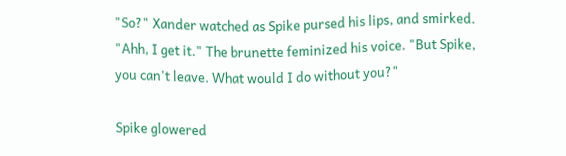"So?" Xander watched as Spike pursed his lips, and smirked. "Ahh, I get it." The brunette feminized his voice. "But Spike, you can't leave. What would I do without you?"

Spike glowered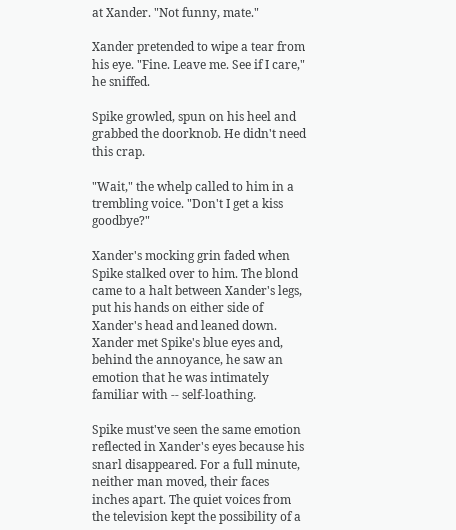at Xander. "Not funny, mate."

Xander pretended to wipe a tear from his eye. "Fine. Leave me. See if I care," he sniffed.

Spike growled, spun on his heel and grabbed the doorknob. He didn't need this crap.

"Wait," the whelp called to him in a trembling voice. "Don't I get a kiss goodbye?"

Xander's mocking grin faded when Spike stalked over to him. The blond came to a halt between Xander's legs, put his hands on either side of Xander's head and leaned down. Xander met Spike's blue eyes and, behind the annoyance, he saw an emotion that he was intimately familiar with -- self-loathing.

Spike must've seen the same emotion reflected in Xander's eyes because his snarl disappeared. For a full minute, neither man moved, their faces inches apart. The quiet voices from the television kept the possibility of a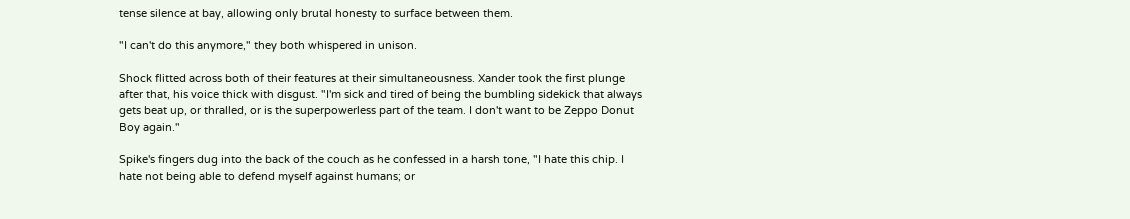tense silence at bay, allowing only brutal honesty to surface between them.

"I can't do this anymore," they both whispered in unison.

Shock flitted across both of their features at their simultaneousness. Xander took the first plunge after that, his voice thick with disgust. "I'm sick and tired of being the bumbling sidekick that always gets beat up, or thralled, or is the superpowerless part of the team. I don't want to be Zeppo Donut Boy again."

Spike's fingers dug into the back of the couch as he confessed in a harsh tone, "I hate this chip. I hate not being able to defend myself against humans; or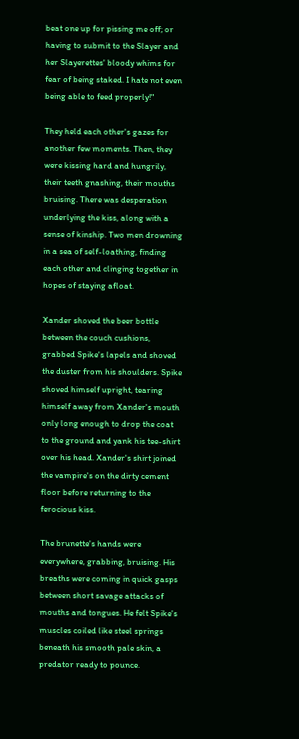beat one up for pissing me off; or having to submit to the Slayer and her Slayerettes' bloody whims for fear of being staked. I hate not even being able to feed properly!"

They held each other's gazes for another few moments. Then, they were kissing hard and hungrily, their teeth gnashing, their mouths bruising. There was desperation underlying the kiss, along with a sense of kinship. Two men drowning in a sea of self-loathing, finding each other and clinging together in hopes of staying afloat.

Xander shoved the beer bottle between the couch cushions, grabbed Spike's lapels and shoved the duster from his shoulders. Spike shoved himself upright, tearing himself away from Xander's mouth only long enough to drop the coat to the ground and yank his tee-shirt over his head. Xander's shirt joined the vampire's on the dirty cement floor before returning to the ferocious kiss.

The brunette's hands were everywhere, grabbing, bruising. His breaths were coming in quick gasps between short savage attacks of mouths and tongues. He felt Spike's muscles coiled like steel springs beneath his smooth pale skin, a predator ready to pounce.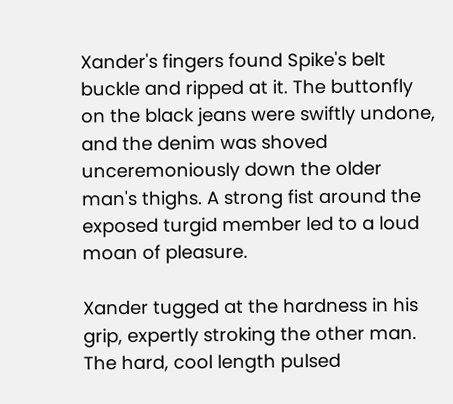Xander's fingers found Spike's belt buckle and ripped at it. The buttonfly on the black jeans were swiftly undone, and the denim was shoved unceremoniously down the older man's thighs. A strong fist around the exposed turgid member led to a loud moan of pleasure.

Xander tugged at the hardness in his grip, expertly stroking the other man. The hard, cool length pulsed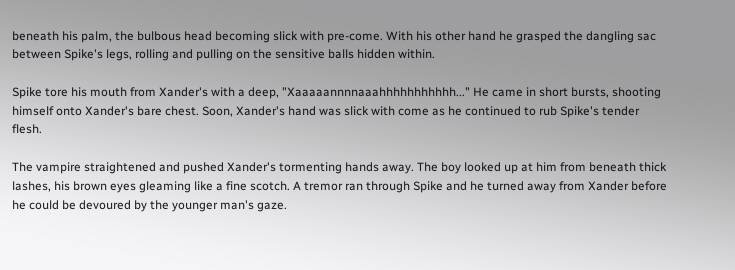beneath his palm, the bulbous head becoming slick with pre-come. With his other hand he grasped the dangling sac between Spike's legs, rolling and pulling on the sensitive balls hidden within.

Spike tore his mouth from Xander's with a deep, "Xaaaaannnnaaahhhhhhhhhhh..." He came in short bursts, shooting himself onto Xander's bare chest. Soon, Xander's hand was slick with come as he continued to rub Spike's tender flesh.

The vampire straightened and pushed Xander's tormenting hands away. The boy looked up at him from beneath thick lashes, his brown eyes gleaming like a fine scotch. A tremor ran through Spike and he turned away from Xander before he could be devoured by the younger man's gaze.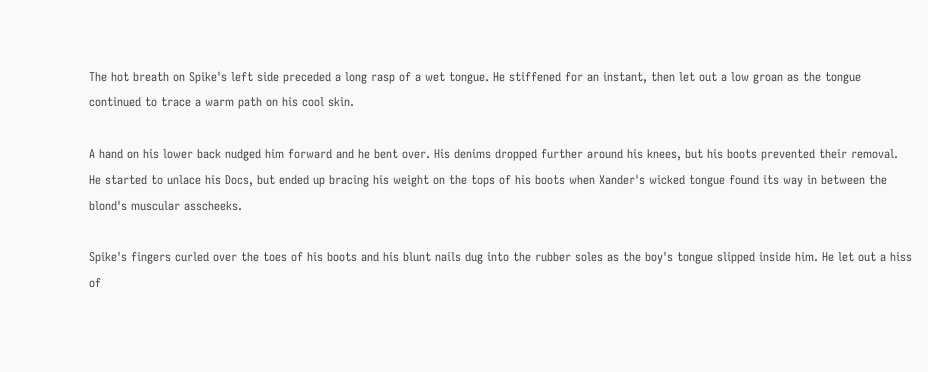The hot breath on Spike's left side preceded a long rasp of a wet tongue. He stiffened for an instant, then let out a low groan as the tongue continued to trace a warm path on his cool skin.

A hand on his lower back nudged him forward and he bent over. His denims dropped further around his knees, but his boots prevented their removal. He started to unlace his Docs, but ended up bracing his weight on the tops of his boots when Xander's wicked tongue found its way in between the blond's muscular asscheeks.

Spike's fingers curled over the toes of his boots and his blunt nails dug into the rubber soles as the boy's tongue slipped inside him. He let out a hiss of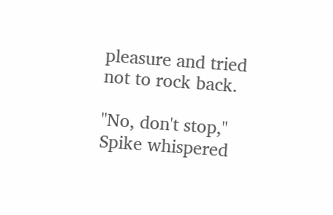pleasure and tried not to rock back.

"No, don't stop," Spike whispered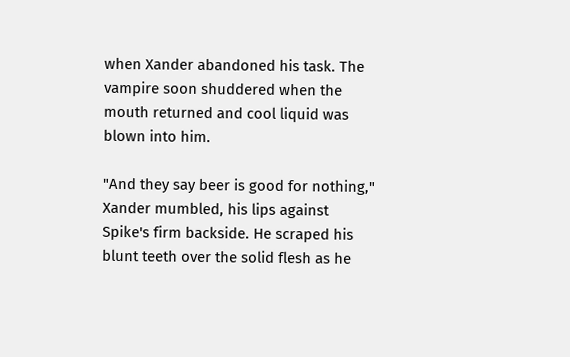when Xander abandoned his task. The vampire soon shuddered when the mouth returned and cool liquid was blown into him.

"And they say beer is good for nothing," Xander mumbled, his lips against Spike's firm backside. He scraped his blunt teeth over the solid flesh as he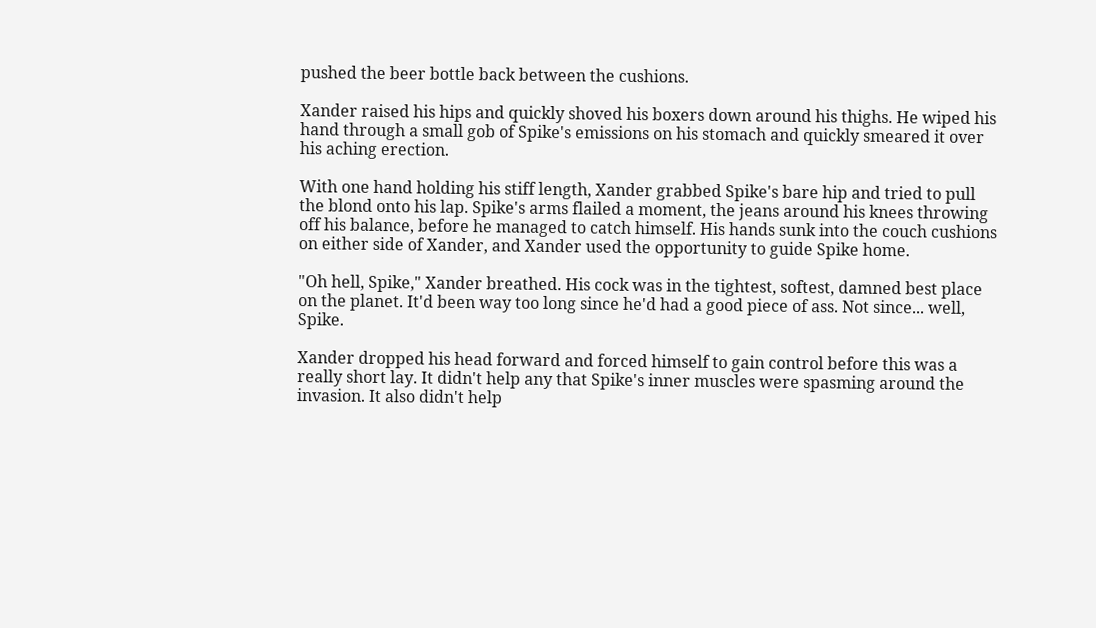pushed the beer bottle back between the cushions.

Xander raised his hips and quickly shoved his boxers down around his thighs. He wiped his hand through a small gob of Spike's emissions on his stomach and quickly smeared it over his aching erection.

With one hand holding his stiff length, Xander grabbed Spike's bare hip and tried to pull the blond onto his lap. Spike's arms flailed a moment, the jeans around his knees throwing off his balance, before he managed to catch himself. His hands sunk into the couch cushions on either side of Xander, and Xander used the opportunity to guide Spike home.

"Oh hell, Spike," Xander breathed. His cock was in the tightest, softest, damned best place on the planet. It'd been way too long since he'd had a good piece of ass. Not since... well, Spike.

Xander dropped his head forward and forced himself to gain control before this was a really short lay. It didn't help any that Spike's inner muscles were spasming around the invasion. It also didn't help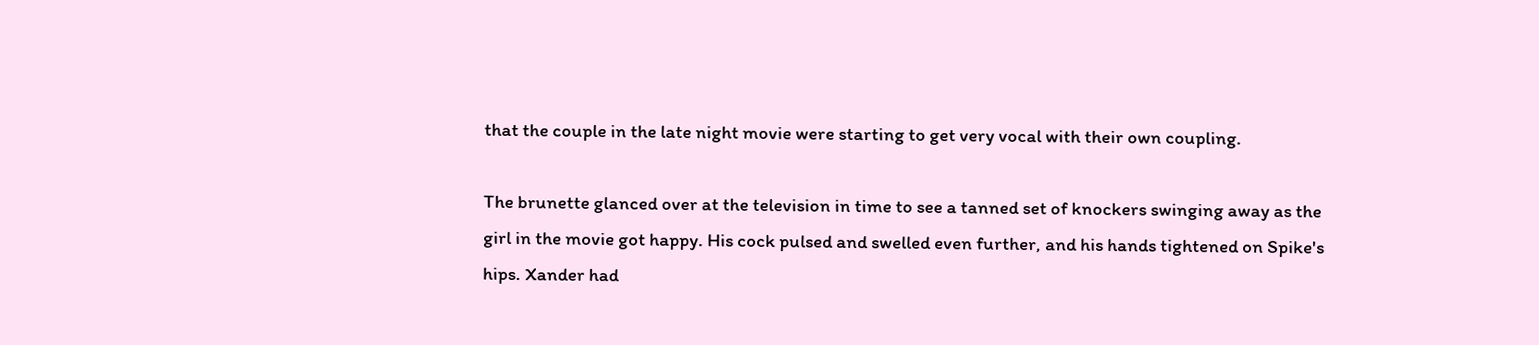that the couple in the late night movie were starting to get very vocal with their own coupling.

The brunette glanced over at the television in time to see a tanned set of knockers swinging away as the girl in the movie got happy. His cock pulsed and swelled even further, and his hands tightened on Spike's hips. Xander had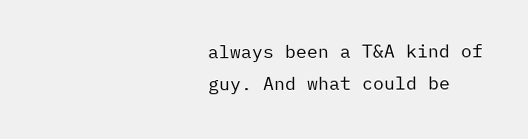always been a T&A kind of guy. And what could be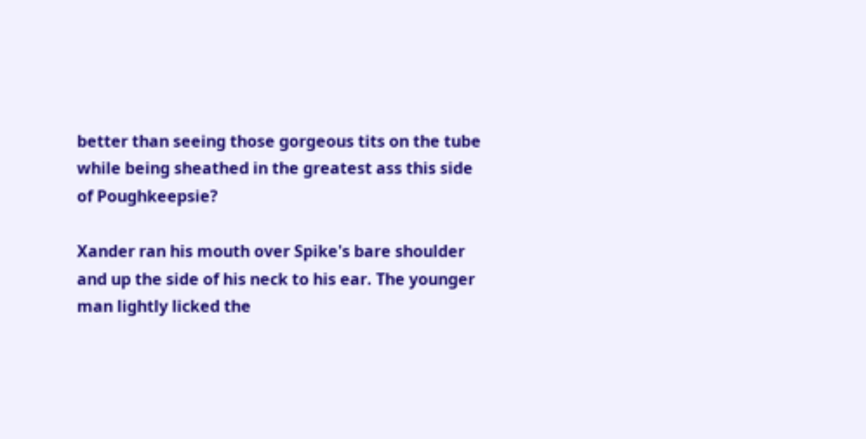better than seeing those gorgeous tits on the tube while being sheathed in the greatest ass this side of Poughkeepsie?

Xander ran his mouth over Spike's bare shoulder and up the side of his neck to his ear. The younger man lightly licked the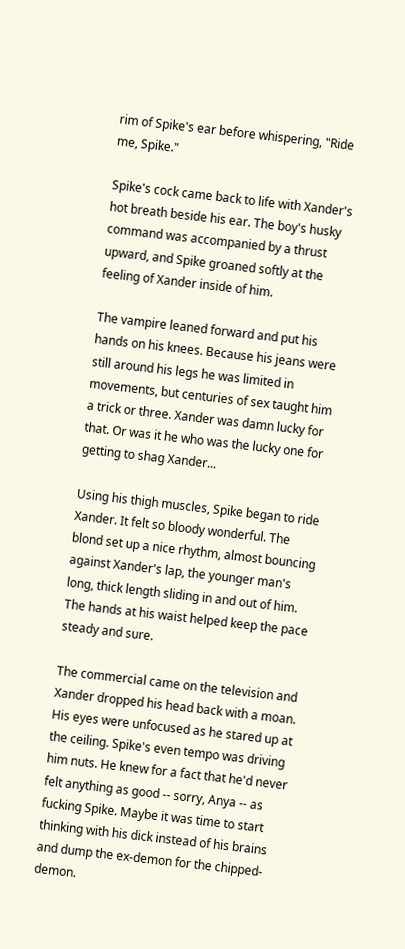rim of Spike's ear before whispering, "Ride me, Spike."

Spike's cock came back to life with Xander's hot breath beside his ear. The boy's husky command was accompanied by a thrust upward, and Spike groaned softly at the feeling of Xander inside of him.

The vampire leaned forward and put his hands on his knees. Because his jeans were still around his legs he was limited in movements, but centuries of sex taught him a trick or three. Xander was damn lucky for that. Or was it he who was the lucky one for getting to shag Xander...

Using his thigh muscles, Spike began to ride Xander. It felt so bloody wonderful. The blond set up a nice rhythm, almost bouncing against Xander's lap, the younger man's long, thick length sliding in and out of him. The hands at his waist helped keep the pace steady and sure.

The commercial came on the television and Xander dropped his head back with a moan. His eyes were unfocused as he stared up at the ceiling. Spike's even tempo was driving him nuts. He knew for a fact that he'd never felt anything as good -- sorry, Anya -- as fucking Spike. Maybe it was time to start thinking with his dick instead of his brains and dump the ex-demon for the chipped-demon.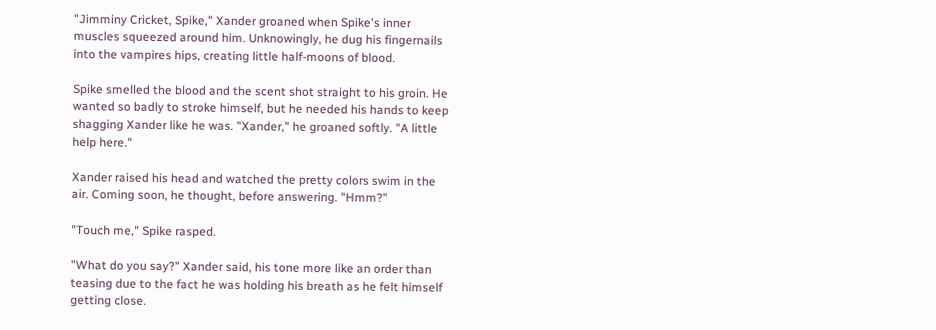"Jimminy Cricket, Spike," Xander groaned when Spike's inner muscles squeezed around him. Unknowingly, he dug his fingernails into the vampires hips, creating little half-moons of blood.

Spike smelled the blood and the scent shot straight to his groin. He wanted so badly to stroke himself, but he needed his hands to keep shagging Xander like he was. "Xander," he groaned softly. "A little help here."

Xander raised his head and watched the pretty colors swim in the air. Coming soon, he thought, before answering. "Hmm?"

"Touch me," Spike rasped.

"What do you say?" Xander said, his tone more like an order than teasing due to the fact he was holding his breath as he felt himself getting close.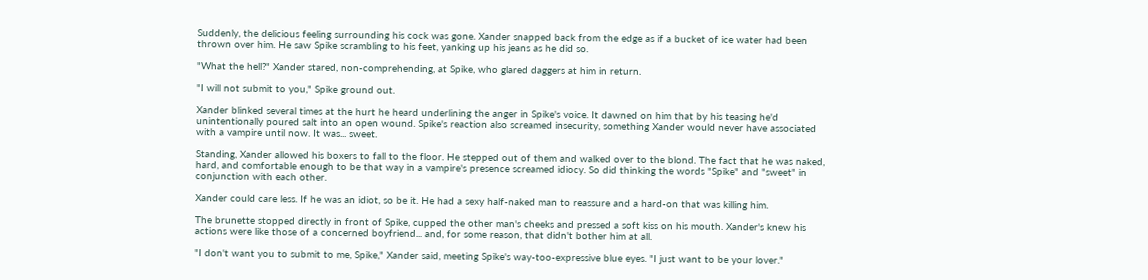Suddenly, the delicious feeling surrounding his cock was gone. Xander snapped back from the edge as if a bucket of ice water had been thrown over him. He saw Spike scrambling to his feet, yanking up his jeans as he did so.

"What the hell?" Xander stared, non-comprehending, at Spike, who glared daggers at him in return.

"I will not submit to you," Spike ground out.

Xander blinked several times at the hurt he heard underlining the anger in Spike's voice. It dawned on him that by his teasing he'd unintentionally poured salt into an open wound. Spike's reaction also screamed insecurity, something Xander would never have associated with a vampire until now. It was... sweet.

Standing, Xander allowed his boxers to fall to the floor. He stepped out of them and walked over to the blond. The fact that he was naked, hard, and comfortable enough to be that way in a vampire's presence screamed idiocy. So did thinking the words "Spike" and "sweet" in conjunction with each other.

Xander could care less. If he was an idiot, so be it. He had a sexy half-naked man to reassure and a hard-on that was killing him.

The brunette stopped directly in front of Spike, cupped the other man's cheeks and pressed a soft kiss on his mouth. Xander's knew his actions were like those of a concerned boyfriend... and, for some reason, that didn't bother him at all.

"I don't want you to submit to me, Spike," Xander said, meeting Spike's way-too-expressive blue eyes. "I just want to be your lover."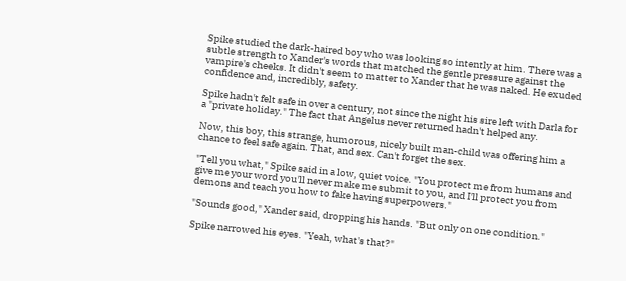Spike studied the dark-haired boy who was looking so intently at him. There was a subtle strength to Xander's words that matched the gentle pressure against the vampire's cheeks. It didn't seem to matter to Xander that he was naked. He exuded confidence and, incredibly, safety.

Spike hadn't felt safe in over a century, not since the night his sire left with Darla for a "private holiday." The fact that Angelus never returned hadn't helped any.

Now, this boy, this strange, humorous, nicely built man-child was offering him a chance to feel safe again. That, and sex. Can't forget the sex.

"Tell you what," Spike said in a low, quiet voice. "You protect me from humans and give me your word you'll never make me submit to you, and I'll protect you from demons and teach you how to fake having superpowers."

"Sounds good," Xander said, dropping his hands. "But only on one condition."

Spike narrowed his eyes. "Yeah, what's that?"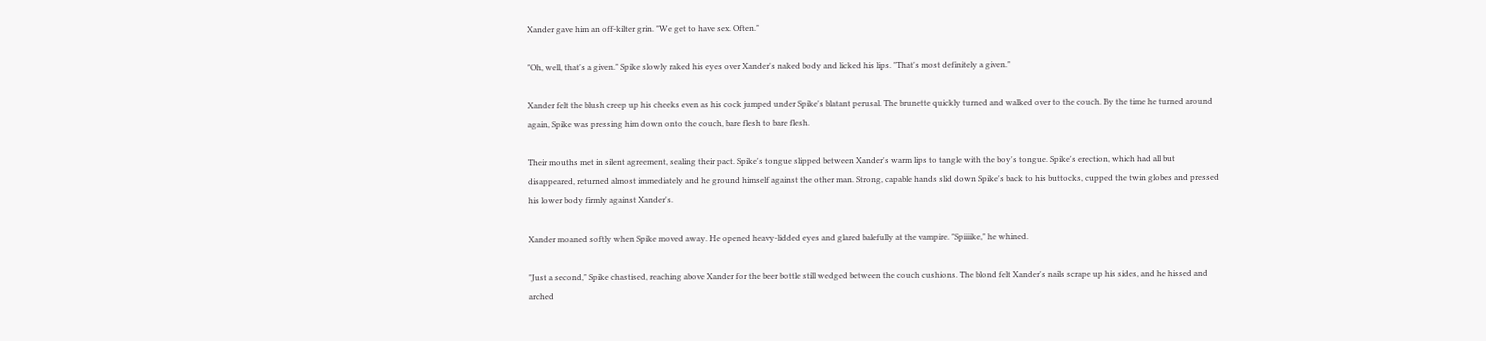Xander gave him an off-kilter grin. "We get to have sex. Often."

"Oh, well, that's a given." Spike slowly raked his eyes over Xander's naked body and licked his lips. "That's most definitely a given."

Xander felt the blush creep up his cheeks even as his cock jumped under Spike's blatant perusal. The brunette quickly turned and walked over to the couch. By the time he turned around again, Spike was pressing him down onto the couch, bare flesh to bare flesh.

Their mouths met in silent agreement, sealing their pact. Spike's tongue slipped between Xander's warm lips to tangle with the boy's tongue. Spike's erection, which had all but disappeared, returned almost immediately and he ground himself against the other man. Strong, capable hands slid down Spike's back to his buttocks, cupped the twin globes and pressed his lower body firmly against Xander's.

Xander moaned softly when Spike moved away. He opened heavy-lidded eyes and glared balefully at the vampire. "Spiiiike," he whined.

"Just a second," Spike chastised, reaching above Xander for the beer bottle still wedged between the couch cushions. The blond felt Xander's nails scrape up his sides, and he hissed and arched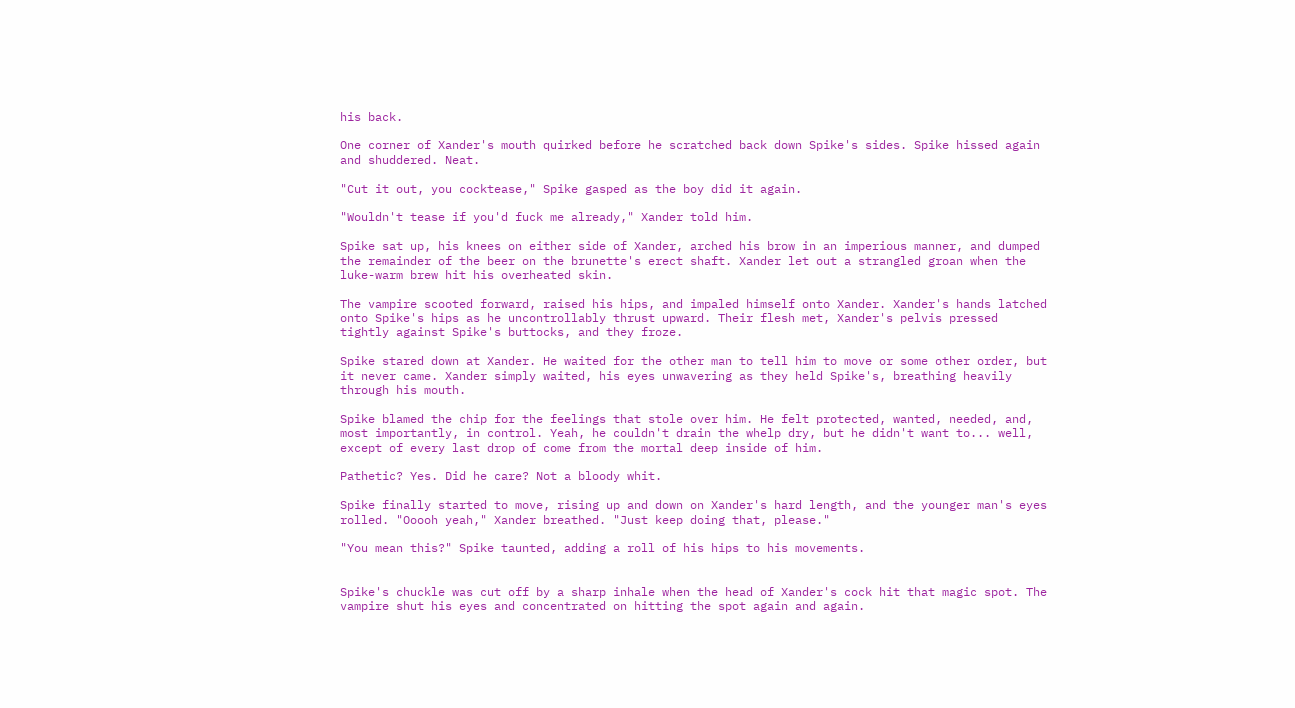his back.

One corner of Xander's mouth quirked before he scratched back down Spike's sides. Spike hissed again and shuddered. Neat.

"Cut it out, you cocktease," Spike gasped as the boy did it again.

"Wouldn't tease if you'd fuck me already," Xander told him.

Spike sat up, his knees on either side of Xander, arched his brow in an imperious manner, and dumped the remainder of the beer on the brunette's erect shaft. Xander let out a strangled groan when the luke-warm brew hit his overheated skin.

The vampire scooted forward, raised his hips, and impaled himself onto Xander. Xander's hands latched onto Spike's hips as he uncontrollably thrust upward. Their flesh met, Xander's pelvis pressed tightly against Spike's buttocks, and they froze.

Spike stared down at Xander. He waited for the other man to tell him to move or some other order, but it never came. Xander simply waited, his eyes unwavering as they held Spike's, breathing heavily through his mouth.

Spike blamed the chip for the feelings that stole over him. He felt protected, wanted, needed, and, most importantly, in control. Yeah, he couldn't drain the whelp dry, but he didn't want to... well, except of every last drop of come from the mortal deep inside of him.

Pathetic? Yes. Did he care? Not a bloody whit.

Spike finally started to move, rising up and down on Xander's hard length, and the younger man's eyes rolled. "Ooooh yeah," Xander breathed. "Just keep doing that, please."

"You mean this?" Spike taunted, adding a roll of his hips to his movements.


Spike's chuckle was cut off by a sharp inhale when the head of Xander's cock hit that magic spot. The vampire shut his eyes and concentrated on hitting the spot again and again.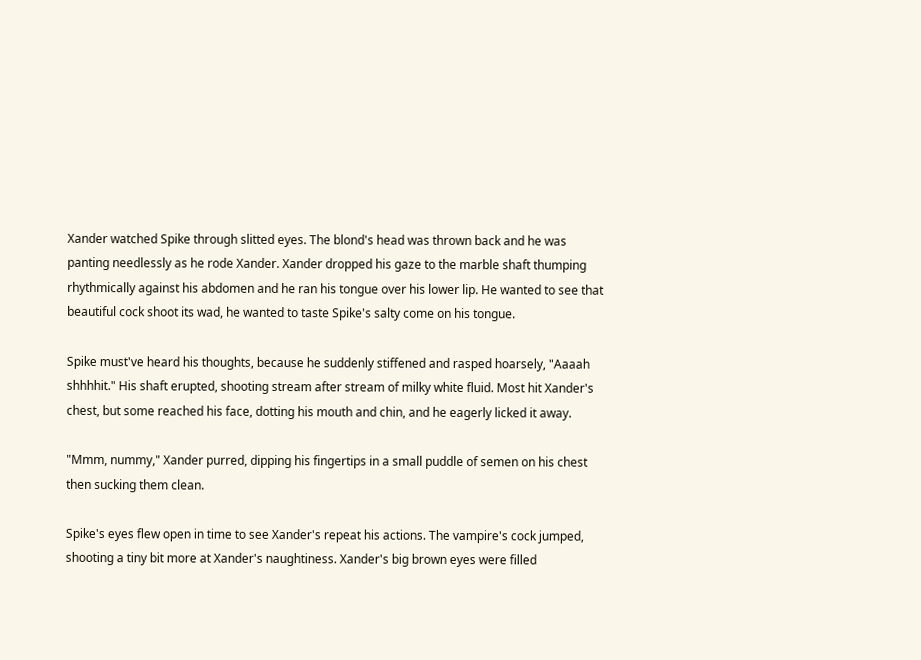Xander watched Spike through slitted eyes. The blond's head was thrown back and he was panting needlessly as he rode Xander. Xander dropped his gaze to the marble shaft thumping rhythmically against his abdomen and he ran his tongue over his lower lip. He wanted to see that beautiful cock shoot its wad, he wanted to taste Spike's salty come on his tongue.

Spike must've heard his thoughts, because he suddenly stiffened and rasped hoarsely, "Aaaah shhhhit." His shaft erupted, shooting stream after stream of milky white fluid. Most hit Xander's chest, but some reached his face, dotting his mouth and chin, and he eagerly licked it away.

"Mmm, nummy," Xander purred, dipping his fingertips in a small puddle of semen on his chest then sucking them clean.

Spike's eyes flew open in time to see Xander's repeat his actions. The vampire's cock jumped, shooting a tiny bit more at Xander's naughtiness. Xander's big brown eyes were filled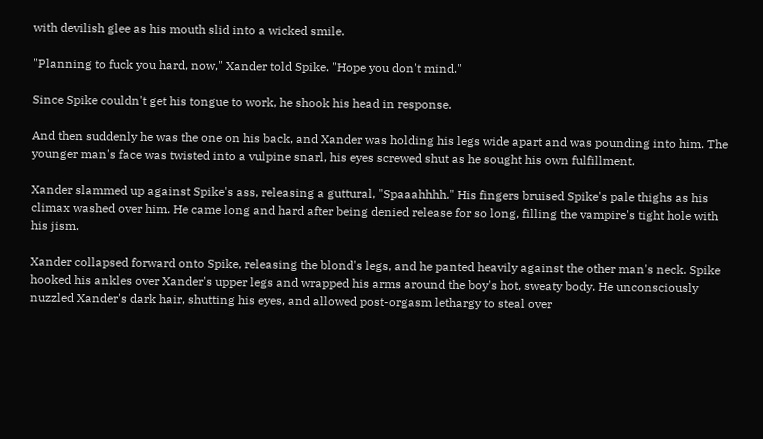with devilish glee as his mouth slid into a wicked smile.

"Planning to fuck you hard, now," Xander told Spike. "Hope you don't mind."

Since Spike couldn't get his tongue to work, he shook his head in response.

And then suddenly he was the one on his back, and Xander was holding his legs wide apart and was pounding into him. The younger man's face was twisted into a vulpine snarl, his eyes screwed shut as he sought his own fulfillment.

Xander slammed up against Spike's ass, releasing a guttural, "Spaaahhhh." His fingers bruised Spike's pale thighs as his climax washed over him. He came long and hard after being denied release for so long, filling the vampire's tight hole with his jism.

Xander collapsed forward onto Spike, releasing the blond's legs, and he panted heavily against the other man's neck. Spike hooked his ankles over Xander's upper legs and wrapped his arms around the boy's hot, sweaty body. He unconsciously nuzzled Xander's dark hair, shutting his eyes, and allowed post-orgasm lethargy to steal over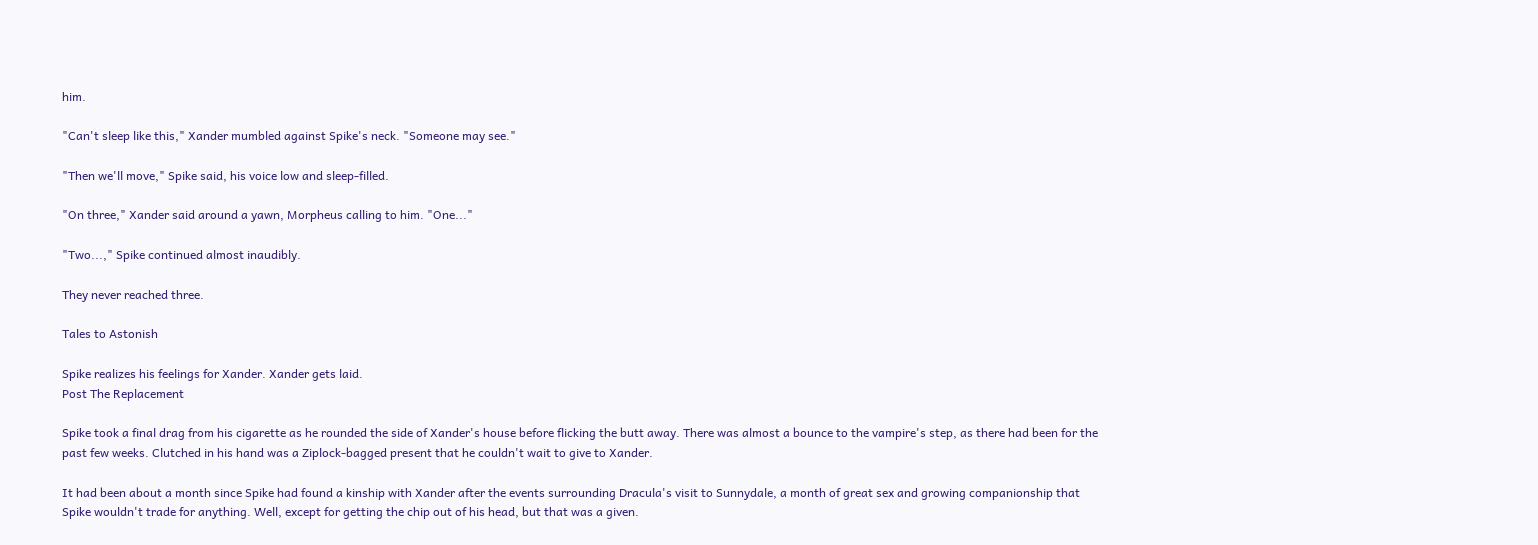him.

"Can't sleep like this," Xander mumbled against Spike's neck. "Someone may see."

"Then we'll move," Spike said, his voice low and sleep-filled.

"On three," Xander said around a yawn, Morpheus calling to him. "One..."

"Two...," Spike continued almost inaudibly.

They never reached three.

Tales to Astonish

Spike realizes his feelings for Xander. Xander gets laid.
Post The Replacement

Spike took a final drag from his cigarette as he rounded the side of Xander's house before flicking the butt away. There was almost a bounce to the vampire's step, as there had been for the past few weeks. Clutched in his hand was a Ziplock-bagged present that he couldn't wait to give to Xander.

It had been about a month since Spike had found a kinship with Xander after the events surrounding Dracula's visit to Sunnydale, a month of great sex and growing companionship that Spike wouldn't trade for anything. Well, except for getting the chip out of his head, but that was a given.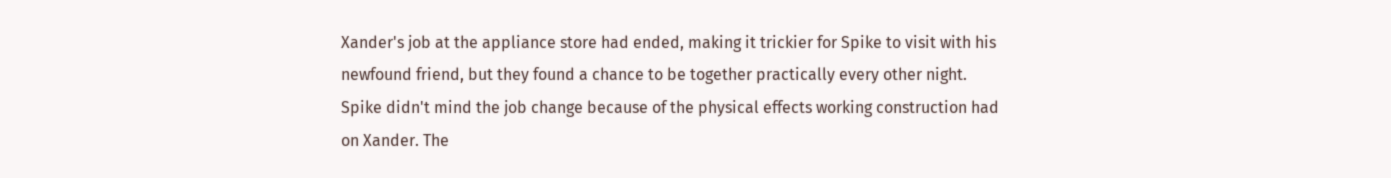Xander's job at the appliance store had ended, making it trickier for Spike to visit with his newfound friend, but they found a chance to be together practically every other night. Spike didn't mind the job change because of the physical effects working construction had on Xander. The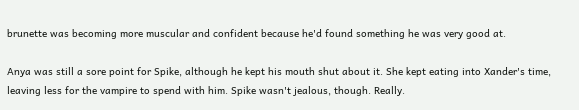brunette was becoming more muscular and confident because he'd found something he was very good at.

Anya was still a sore point for Spike, although he kept his mouth shut about it. She kept eating into Xander's time, leaving less for the vampire to spend with him. Spike wasn't jealous, though. Really.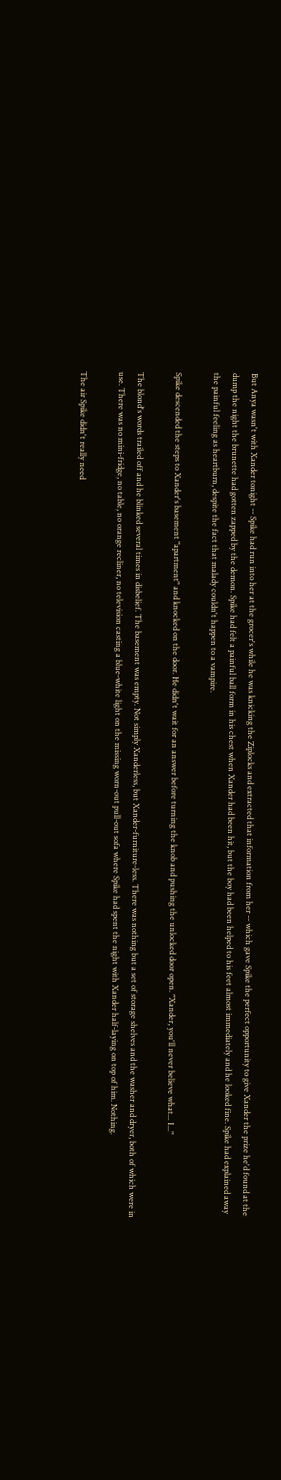But Anya wasn't with Xander tonight -- Spike had run into her at the grocer's while he was knicking the Ziplocks and extracted that information from her -- which gave Spike the perfect opportunity to give Xander the prize he'd found at the dump the night the brunette had gotten zapped by the demon. Spike had felt a painful ball form in his chest when Xander had been hit, but the boy had been helped to his feet almost immediately and he looked fine. Spike had explained away the painful feeling as heartburn, despite the fact that malady couldn't happen to a vampire.

Spike descended the steps to Xander's basement "apartment" and knocked on the door. He didn't wait for an answer before turning the knob and pushing the unlocked door open. "Xander, you'll never believe what... I..."

The blond's words trailed off and he blinked several times in disbelief. The basement was empty. Not simply Xanderless, but Xander-furniture-less. There was nothing but a set of storage shelves and the washer and dryer, both of which were in use. There was no mini-fridge, no table, no orange recliner, no television casting a blue-white light on the missing worn-out pull-out sofa where Spike had spent the night with Xander half-laying on top of him. Nothing.

The air Spike didn't really need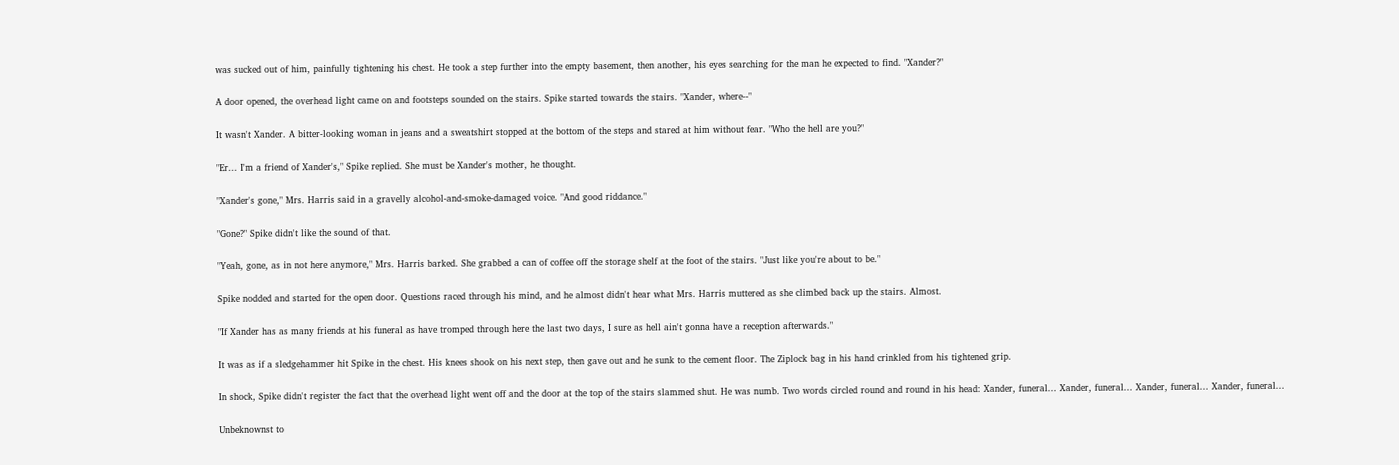was sucked out of him, painfully tightening his chest. He took a step further into the empty basement, then another, his eyes searching for the man he expected to find. "Xander?"

A door opened, the overhead light came on and footsteps sounded on the stairs. Spike started towards the stairs. "Xander, where--"

It wasn't Xander. A bitter-looking woman in jeans and a sweatshirt stopped at the bottom of the steps and stared at him without fear. "Who the hell are you?"

"Er... I'm a friend of Xander's," Spike replied. She must be Xander's mother, he thought.

"Xander's gone," Mrs. Harris said in a gravelly alcohol-and-smoke-damaged voice. "And good riddance."

"Gone?" Spike didn't like the sound of that.

"Yeah, gone, as in not here anymore," Mrs. Harris barked. She grabbed a can of coffee off the storage shelf at the foot of the stairs. "Just like you're about to be."

Spike nodded and started for the open door. Questions raced through his mind, and he almost didn't hear what Mrs. Harris muttered as she climbed back up the stairs. Almost.

"If Xander has as many friends at his funeral as have tromped through here the last two days, I sure as hell ain't gonna have a reception afterwards."

It was as if a sledgehammer hit Spike in the chest. His knees shook on his next step, then gave out and he sunk to the cement floor. The Ziplock bag in his hand crinkled from his tightened grip.

In shock, Spike didn't register the fact that the overhead light went off and the door at the top of the stairs slammed shut. He was numb. Two words circled round and round in his head: Xander, funeral... Xander, funeral... Xander, funeral... Xander, funeral...

Unbeknownst to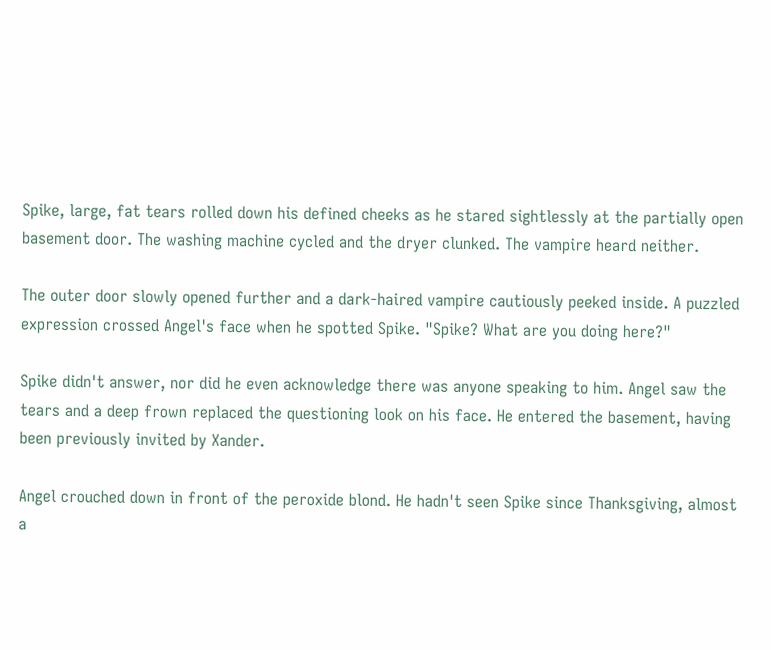Spike, large, fat tears rolled down his defined cheeks as he stared sightlessly at the partially open basement door. The washing machine cycled and the dryer clunked. The vampire heard neither.

The outer door slowly opened further and a dark-haired vampire cautiously peeked inside. A puzzled expression crossed Angel's face when he spotted Spike. "Spike? What are you doing here?"

Spike didn't answer, nor did he even acknowledge there was anyone speaking to him. Angel saw the tears and a deep frown replaced the questioning look on his face. He entered the basement, having been previously invited by Xander.

Angel crouched down in front of the peroxide blond. He hadn't seen Spike since Thanksgiving, almost a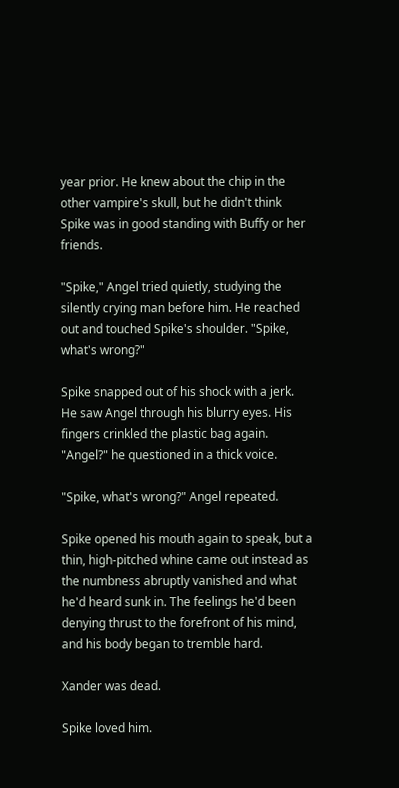year prior. He knew about the chip in the other vampire's skull, but he didn't think Spike was in good standing with Buffy or her friends.

"Spike," Angel tried quietly, studying the silently crying man before him. He reached out and touched Spike's shoulder. "Spike, what's wrong?"

Spike snapped out of his shock with a jerk. He saw Angel through his blurry eyes. His fingers crinkled the plastic bag again. "Angel?" he questioned in a thick voice.

"Spike, what's wrong?" Angel repeated.

Spike opened his mouth again to speak, but a thin, high-pitched whine came out instead as the numbness abruptly vanished and what he'd heard sunk in. The feelings he'd been denying thrust to the forefront of his mind, and his body began to tremble hard.

Xander was dead.

Spike loved him.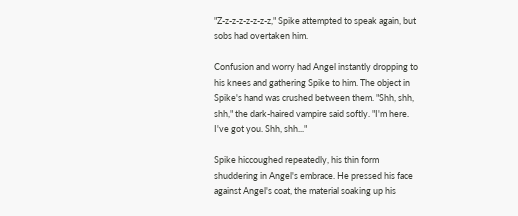"Z-z-z-z-z-z-z-z," Spike attempted to speak again, but sobs had overtaken him.

Confusion and worry had Angel instantly dropping to his knees and gathering Spike to him. The object in Spike's hand was crushed between them. "Shh, shh, shh," the dark-haired vampire said softly. "I'm here. I've got you. Shh, shh..."

Spike hiccoughed repeatedly, his thin form shuddering in Angel's embrace. He pressed his face against Angel's coat, the material soaking up his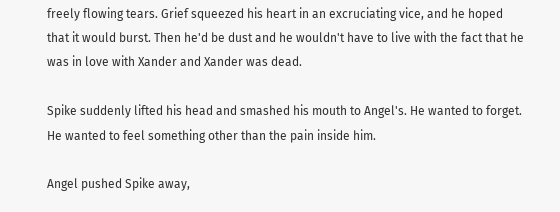freely flowing tears. Grief squeezed his heart in an excruciating vice, and he hoped that it would burst. Then he'd be dust and he wouldn't have to live with the fact that he was in love with Xander and Xander was dead.

Spike suddenly lifted his head and smashed his mouth to Angel's. He wanted to forget. He wanted to feel something other than the pain inside him.

Angel pushed Spike away,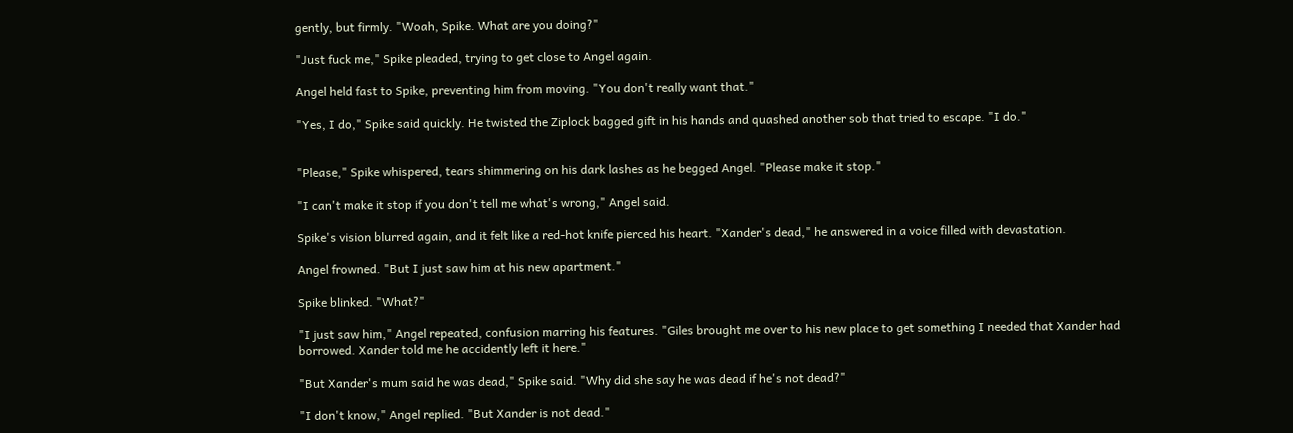gently, but firmly. "Woah, Spike. What are you doing?"

"Just fuck me," Spike pleaded, trying to get close to Angel again.

Angel held fast to Spike, preventing him from moving. "You don't really want that."

"Yes, I do," Spike said quickly. He twisted the Ziplock bagged gift in his hands and quashed another sob that tried to escape. "I do."


"Please," Spike whispered, tears shimmering on his dark lashes as he begged Angel. "Please make it stop."

"I can't make it stop if you don't tell me what's wrong," Angel said.

Spike's vision blurred again, and it felt like a red-hot knife pierced his heart. "Xander's dead," he answered in a voice filled with devastation.

Angel frowned. "But I just saw him at his new apartment."

Spike blinked. "What?"

"I just saw him," Angel repeated, confusion marring his features. "Giles brought me over to his new place to get something I needed that Xander had borrowed. Xander told me he accidently left it here."

"But Xander's mum said he was dead," Spike said. "Why did she say he was dead if he's not dead?"

"I don't know," Angel replied. "But Xander is not dead."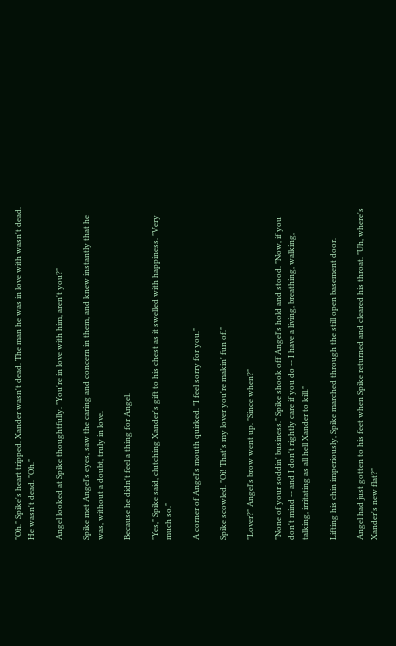"Oh." Spike's heart tripped. Xander wasn't dead. The man he was in love with wasn't dead. He wasn't dead. "Oh."

Angel looked at Spike thoughtfully. "You're in love with him, aren't you?"

Spike met Angel's eyes, saw the caring and concern in them, and knew instantly that he was, without a doubt, truly in love.

Because he didn't feel a thing for Angel.

"Yes," Spike said, clutching Xander's gift to his chest as it swelled with happiness. "Very much so."

A corner of Angel's mouth quirked. "I feel sorry for you."

Spike scowled. "Oi! That's my lover you're makin' fun of."

"Lover?" Angel's brow went up. "Since when?"

"None of your soddin' business." Spike shook off Angel's hold and stood. "Now, if you don't mind -- and I don't rightly care if you do -- I have a living, breathing, walking, talking, irritating as all hell Xander to kill."

Lifting his chin imperiously, Spike marched through the still open basement door.

Angel had just gotten to his feet when Spike returned and cleared his throat. "Uh, where's Xander's new flat?"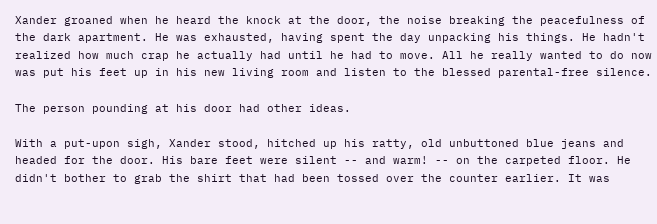Xander groaned when he heard the knock at the door, the noise breaking the peacefulness of the dark apartment. He was exhausted, having spent the day unpacking his things. He hadn't realized how much crap he actually had until he had to move. All he really wanted to do now was put his feet up in his new living room and listen to the blessed parental-free silence.

The person pounding at his door had other ideas.

With a put-upon sigh, Xander stood, hitched up his ratty, old unbuttoned blue jeans and headed for the door. His bare feet were silent -- and warm! -- on the carpeted floor. He didn't bother to grab the shirt that had been tossed over the counter earlier. It was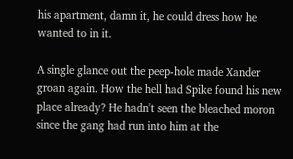his apartment, damn it, he could dress how he wanted to in it.

A single glance out the peep-hole made Xander groan again. How the hell had Spike found his new place already? He hadn't seen the bleached moron since the gang had run into him at the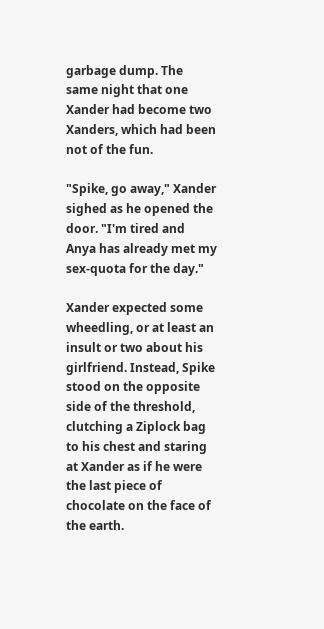garbage dump. The same night that one Xander had become two Xanders, which had been not of the fun.

"Spike, go away," Xander sighed as he opened the door. "I'm tired and Anya has already met my sex-quota for the day."

Xander expected some wheedling, or at least an insult or two about his girlfriend. Instead, Spike stood on the opposite side of the threshold, clutching a Ziplock bag to his chest and staring at Xander as if he were the last piece of chocolate on the face of the earth.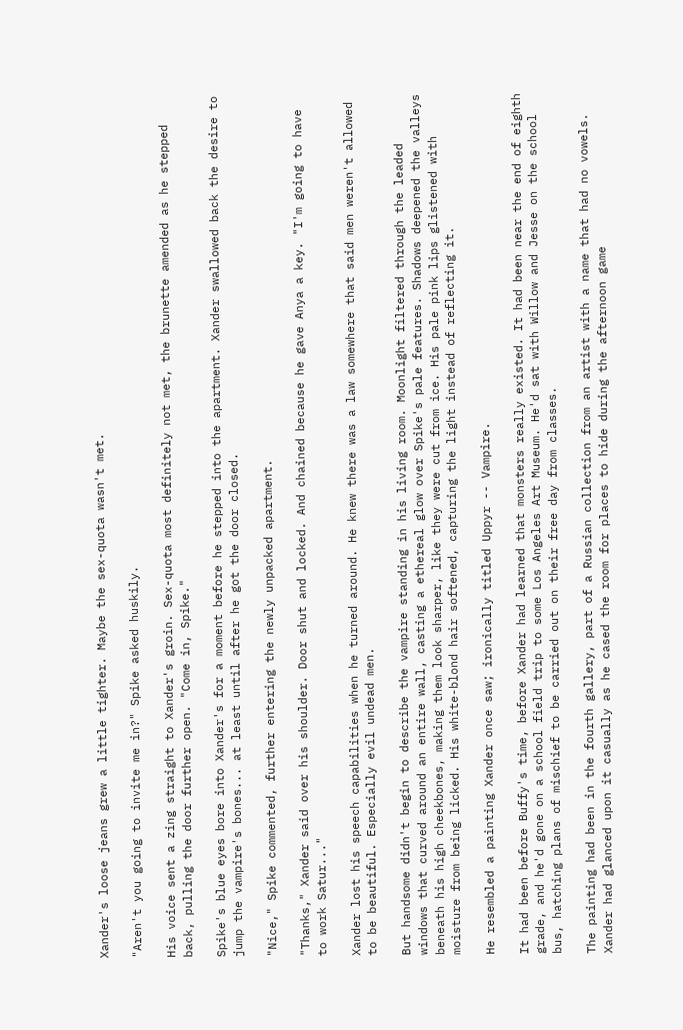Xander's loose jeans grew a little tighter. Maybe the sex-quota wasn't met.

"Aren't you going to invite me in?" Spike asked huskily.

His voice sent a zing straight to Xander's groin. Sex-quota most definitely not met, the brunette amended as he stepped back, pulling the door further open. "Come in, Spike."

Spike's blue eyes bore into Xander's for a moment before he stepped into the apartment. Xander swallowed back the desire to jump the vampire's bones... at least until after he got the door closed.

"Nice," Spike commented, further entering the newly unpacked apartment.

"Thanks," Xander said over his shoulder. Door shut and locked. And chained because he gave Anya a key. "I'm going to have to work Satur..."

Xander lost his speech capabilities when he turned around. He knew there was a law somewhere that said men weren't allowed to be beautiful. Especially evil undead men.

But handsome didn't begin to describe the vampire standing in his living room. Moonlight filtered through the leaded windows that curved around an entire wall, casting a ethereal glow over Spike's pale features. Shadows deepened the valleys beneath his high cheekbones, making them look sharper, like they were cut from ice. His pale pink lips glistened with moisture from being licked. His white-blond hair softened, capturing the light instead of reflecting it.

He resembled a painting Xander once saw; ironically titled Uppyr -- Vampire.

It had been before Buffy's time, before Xander had learned that monsters really existed. It had been near the end of eighth grade, and he'd gone on a school field trip to some Los Angeles Art Museum. He'd sat with Willow and Jesse on the school bus, hatching plans of mischief to be carried out on their free day from classes.

The painting had been in the fourth gallery, part of a Russian collection from an artist with a name that had no vowels. Xander had glanced upon it casually as he cased the room for places to hide during the afternoon game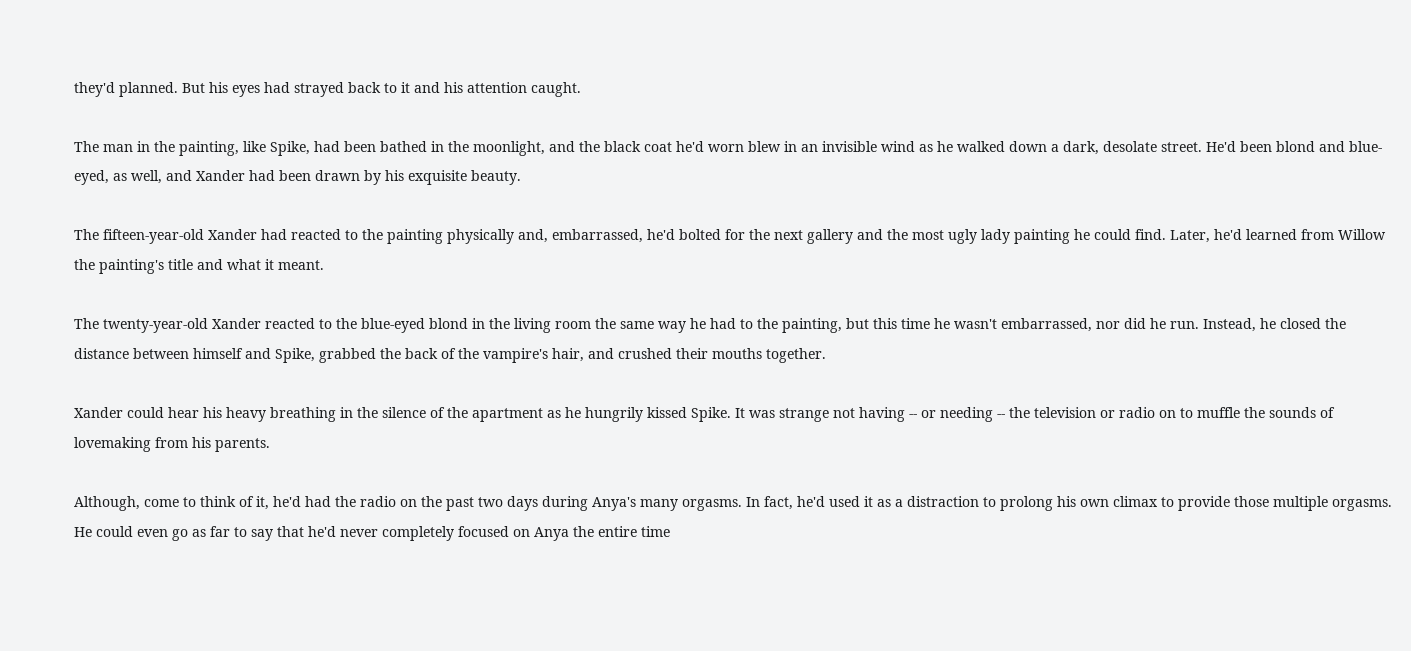they'd planned. But his eyes had strayed back to it and his attention caught.

The man in the painting, like Spike, had been bathed in the moonlight, and the black coat he'd worn blew in an invisible wind as he walked down a dark, desolate street. He'd been blond and blue-eyed, as well, and Xander had been drawn by his exquisite beauty.

The fifteen-year-old Xander had reacted to the painting physically and, embarrassed, he'd bolted for the next gallery and the most ugly lady painting he could find. Later, he'd learned from Willow the painting's title and what it meant.

The twenty-year-old Xander reacted to the blue-eyed blond in the living room the same way he had to the painting, but this time he wasn't embarrassed, nor did he run. Instead, he closed the distance between himself and Spike, grabbed the back of the vampire's hair, and crushed their mouths together.

Xander could hear his heavy breathing in the silence of the apartment as he hungrily kissed Spike. It was strange not having -- or needing -- the television or radio on to muffle the sounds of lovemaking from his parents.

Although, come to think of it, he'd had the radio on the past two days during Anya's many orgasms. In fact, he'd used it as a distraction to prolong his own climax to provide those multiple orgasms. He could even go as far to say that he'd never completely focused on Anya the entire time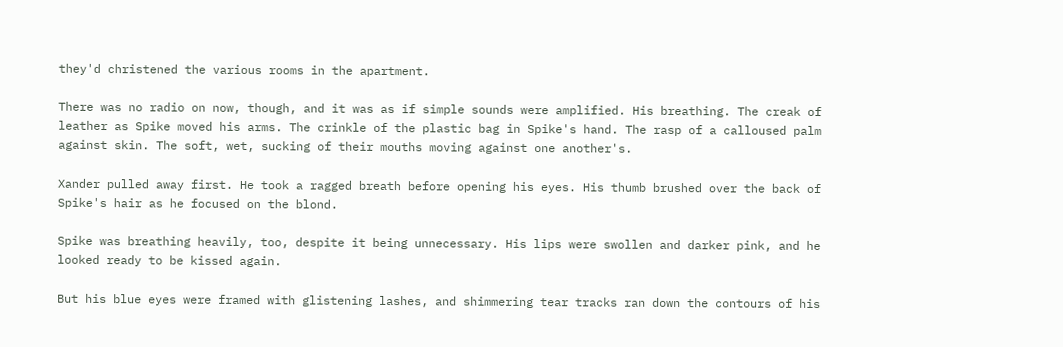they'd christened the various rooms in the apartment.

There was no radio on now, though, and it was as if simple sounds were amplified. His breathing. The creak of leather as Spike moved his arms. The crinkle of the plastic bag in Spike's hand. The rasp of a calloused palm against skin. The soft, wet, sucking of their mouths moving against one another's.

Xander pulled away first. He took a ragged breath before opening his eyes. His thumb brushed over the back of Spike's hair as he focused on the blond.

Spike was breathing heavily, too, despite it being unnecessary. His lips were swollen and darker pink, and he looked ready to be kissed again.

But his blue eyes were framed with glistening lashes, and shimmering tear tracks ran down the contours of his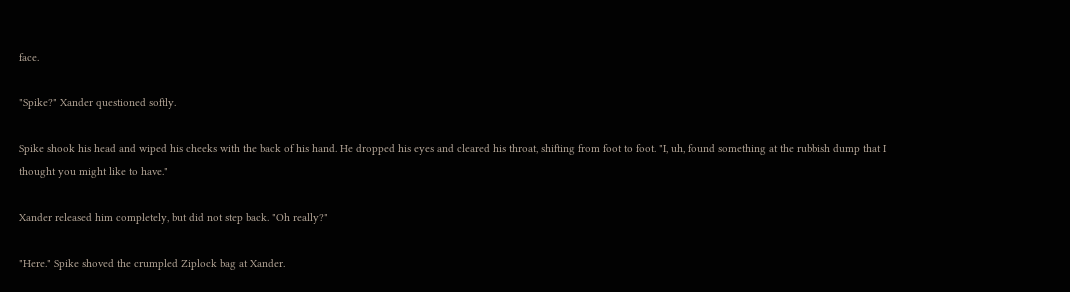face.

"Spike?" Xander questioned softly.

Spike shook his head and wiped his cheeks with the back of his hand. He dropped his eyes and cleared his throat, shifting from foot to foot. "I, uh, found something at the rubbish dump that I thought you might like to have."

Xander released him completely, but did not step back. "Oh really?"

"Here." Spike shoved the crumpled Ziplock bag at Xander.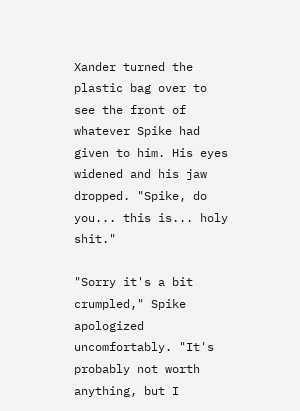Xander turned the plastic bag over to see the front of whatever Spike had given to him. His eyes widened and his jaw dropped. "Spike, do you... this is... holy shit."

"Sorry it's a bit crumpled," Spike apologized uncomfortably. "It's probably not worth anything, but I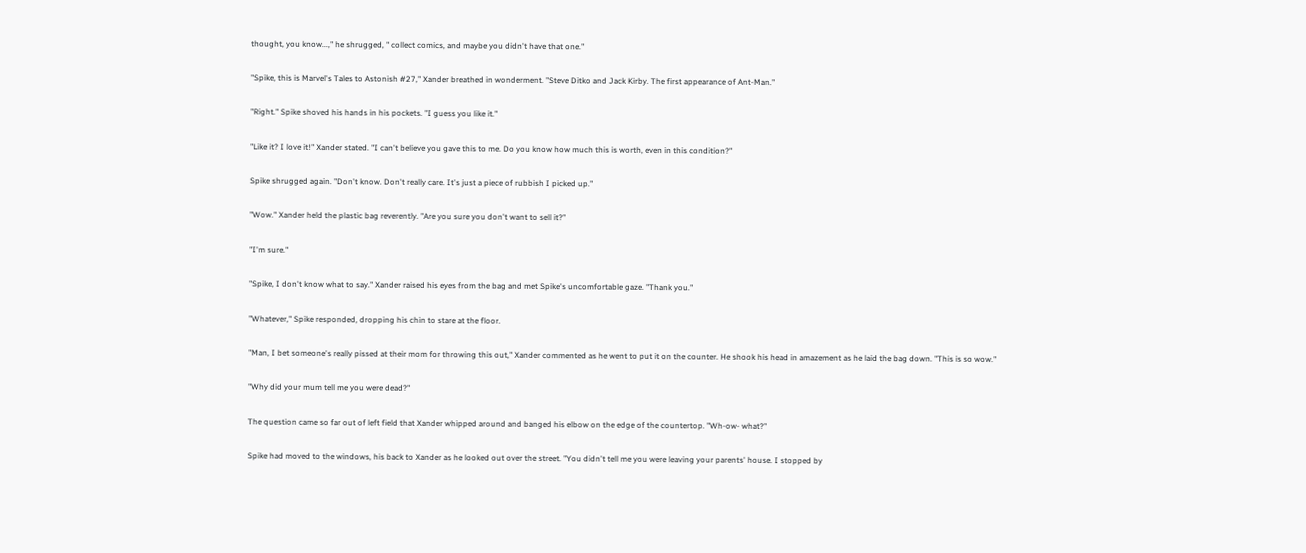thought, you know...," he shrugged, " collect comics, and maybe you didn't have that one."

"Spike, this is Marvel's Tales to Astonish #27," Xander breathed in wonderment. "Steve Ditko and Jack Kirby. The first appearance of Ant-Man."

"Right." Spike shoved his hands in his pockets. "I guess you like it."

"Like it? I love it!" Xander stated. "I can't believe you gave this to me. Do you know how much this is worth, even in this condition?"

Spike shrugged again. "Don't know. Don't really care. It's just a piece of rubbish I picked up."

"Wow." Xander held the plastic bag reverently. "Are you sure you don't want to sell it?"

"I'm sure."

"Spike, I don't know what to say." Xander raised his eyes from the bag and met Spike's uncomfortable gaze. "Thank you."

"Whatever," Spike responded, dropping his chin to stare at the floor.

"Man, I bet someone's really pissed at their mom for throwing this out," Xander commented as he went to put it on the counter. He shook his head in amazement as he laid the bag down. "This is so wow."

"Why did your mum tell me you were dead?"

The question came so far out of left field that Xander whipped around and banged his elbow on the edge of the countertop. "Wh-ow- what?"

Spike had moved to the windows, his back to Xander as he looked out over the street. "You didn't tell me you were leaving your parents' house. I stopped by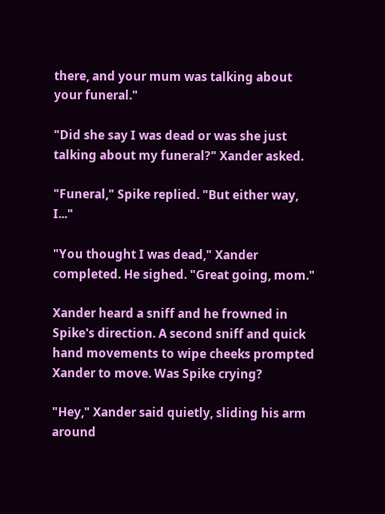there, and your mum was talking about your funeral."

"Did she say I was dead or was she just talking about my funeral?" Xander asked.

"Funeral," Spike replied. "But either way, I..."

"You thought I was dead," Xander completed. He sighed. "Great going, mom."

Xander heard a sniff and he frowned in Spike's direction. A second sniff and quick hand movements to wipe cheeks prompted Xander to move. Was Spike crying?

"Hey," Xander said quietly, sliding his arm around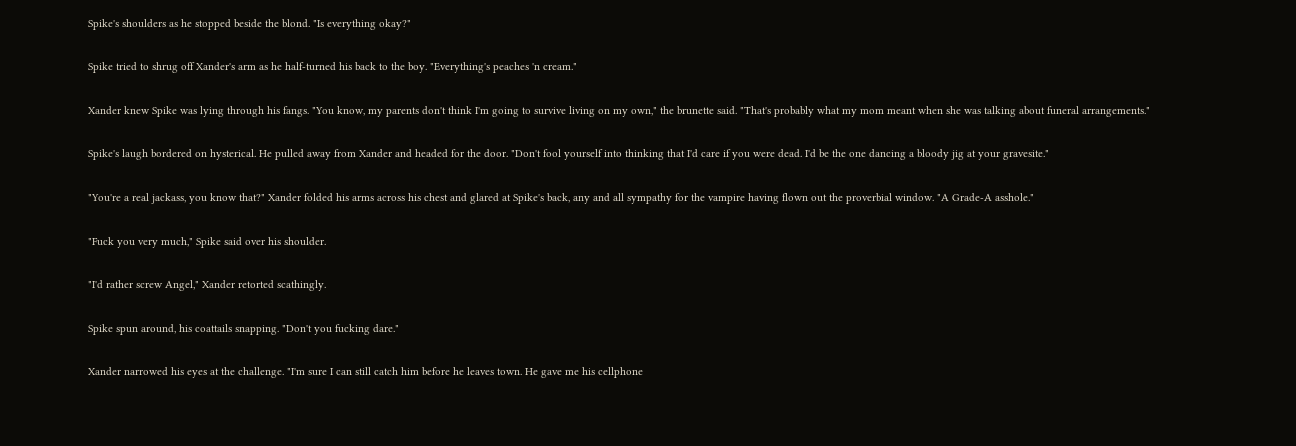Spike's shoulders as he stopped beside the blond. "Is everything okay?"

Spike tried to shrug off Xander's arm as he half-turned his back to the boy. "Everything's peaches 'n cream."

Xander knew Spike was lying through his fangs. "You know, my parents don't think I'm going to survive living on my own," the brunette said. "That's probably what my mom meant when she was talking about funeral arrangements."

Spike's laugh bordered on hysterical. He pulled away from Xander and headed for the door. "Don't fool yourself into thinking that I'd care if you were dead. I'd be the one dancing a bloody jig at your gravesite."

"You're a real jackass, you know that?" Xander folded his arms across his chest and glared at Spike's back, any and all sympathy for the vampire having flown out the proverbial window. "A Grade-A asshole."

"Fuck you very much," Spike said over his shoulder.

"I'd rather screw Angel," Xander retorted scathingly.

Spike spun around, his coattails snapping. "Don't you fucking dare."

Xander narrowed his eyes at the challenge. "I'm sure I can still catch him before he leaves town. He gave me his cellphone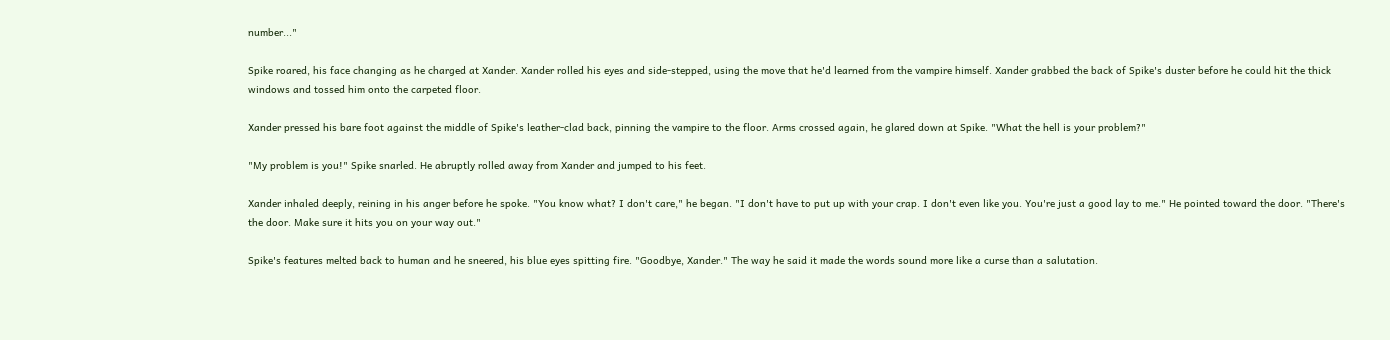number..."

Spike roared, his face changing as he charged at Xander. Xander rolled his eyes and side-stepped, using the move that he'd learned from the vampire himself. Xander grabbed the back of Spike's duster before he could hit the thick windows and tossed him onto the carpeted floor.

Xander pressed his bare foot against the middle of Spike's leather-clad back, pinning the vampire to the floor. Arms crossed again, he glared down at Spike. "What the hell is your problem?"

"My problem is you!" Spike snarled. He abruptly rolled away from Xander and jumped to his feet.

Xander inhaled deeply, reining in his anger before he spoke. "You know what? I don't care," he began. "I don't have to put up with your crap. I don't even like you. You're just a good lay to me." He pointed toward the door. "There's the door. Make sure it hits you on your way out."

Spike's features melted back to human and he sneered, his blue eyes spitting fire. "Goodbye, Xander." The way he said it made the words sound more like a curse than a salutation.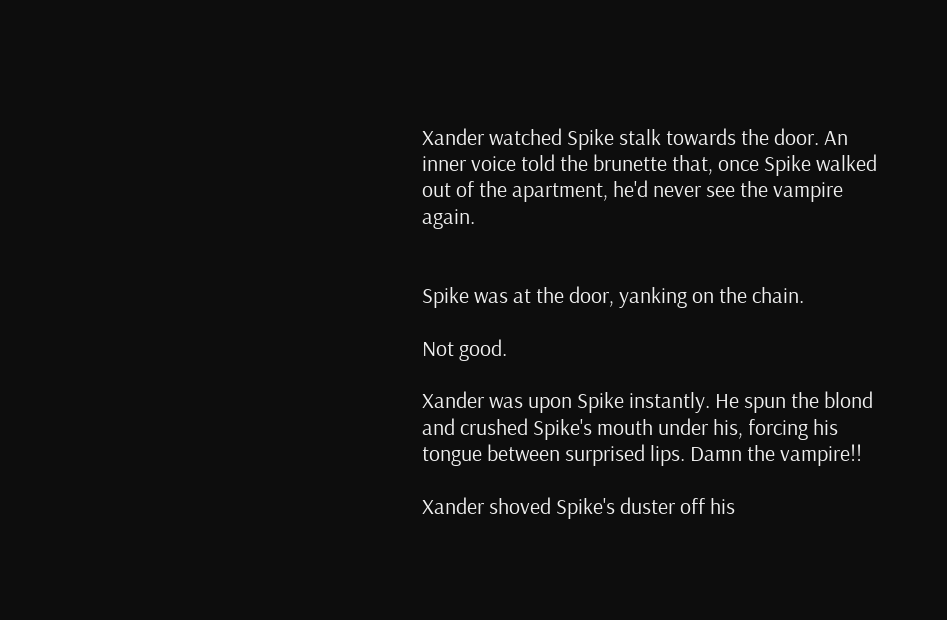Xander watched Spike stalk towards the door. An inner voice told the brunette that, once Spike walked out of the apartment, he'd never see the vampire again.


Spike was at the door, yanking on the chain.

Not good.

Xander was upon Spike instantly. He spun the blond and crushed Spike's mouth under his, forcing his tongue between surprised lips. Damn the vampire!!

Xander shoved Spike's duster off his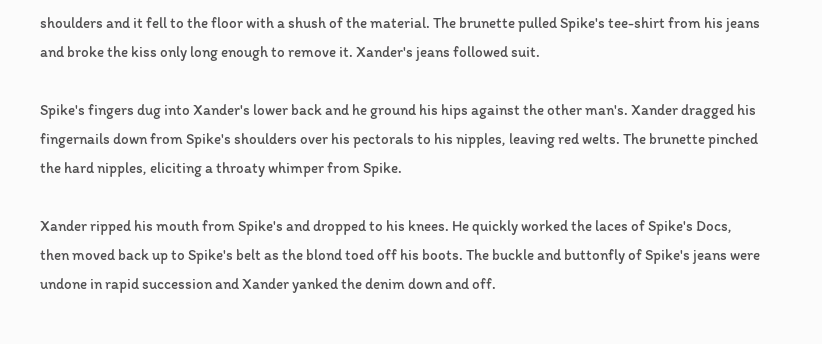shoulders and it fell to the floor with a shush of the material. The brunette pulled Spike's tee-shirt from his jeans and broke the kiss only long enough to remove it. Xander's jeans followed suit.

Spike's fingers dug into Xander's lower back and he ground his hips against the other man's. Xander dragged his fingernails down from Spike's shoulders over his pectorals to his nipples, leaving red welts. The brunette pinched the hard nipples, eliciting a throaty whimper from Spike.

Xander ripped his mouth from Spike's and dropped to his knees. He quickly worked the laces of Spike's Docs, then moved back up to Spike's belt as the blond toed off his boots. The buckle and buttonfly of Spike's jeans were undone in rapid succession and Xander yanked the denim down and off.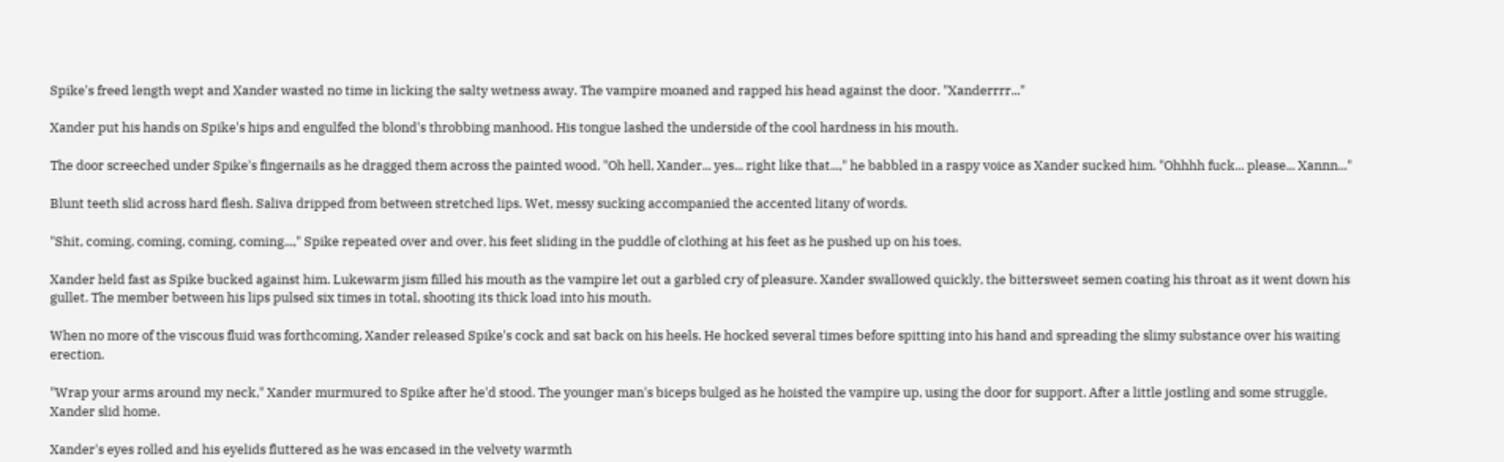Spike's freed length wept and Xander wasted no time in licking the salty wetness away. The vampire moaned and rapped his head against the door. "Xanderrrr..."

Xander put his hands on Spike's hips and engulfed the blond's throbbing manhood. His tongue lashed the underside of the cool hardness in his mouth.

The door screeched under Spike's fingernails as he dragged them across the painted wood. "Oh hell, Xander... yes... right like that...," he babbled in a raspy voice as Xander sucked him. "Ohhhh fuck... please... Xannn..."

Blunt teeth slid across hard flesh. Saliva dripped from between stretched lips. Wet, messy sucking accompanied the accented litany of words.

"Shit, coming, coming, coming, coming...," Spike repeated over and over, his feet sliding in the puddle of clothing at his feet as he pushed up on his toes.

Xander held fast as Spike bucked against him. Lukewarm jism filled his mouth as the vampire let out a garbled cry of pleasure. Xander swallowed quickly, the bittersweet semen coating his throat as it went down his gullet. The member between his lips pulsed six times in total, shooting its thick load into his mouth.

When no more of the viscous fluid was forthcoming, Xander released Spike's cock and sat back on his heels. He hocked several times before spitting into his hand and spreading the slimy substance over his waiting erection.

"Wrap your arms around my neck," Xander murmured to Spike after he'd stood. The younger man's biceps bulged as he hoisted the vampire up, using the door for support. After a little jostling and some struggle, Xander slid home.

Xander's eyes rolled and his eyelids fluttered as he was encased in the velvety warmth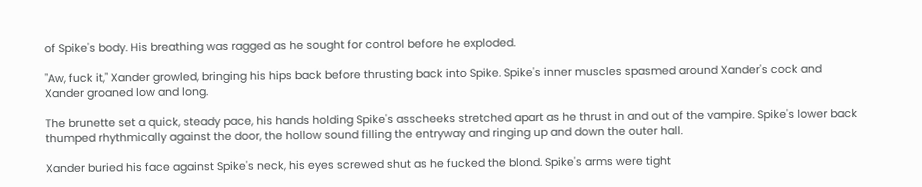of Spike's body. His breathing was ragged as he sought for control before he exploded.

"Aw, fuck it," Xander growled, bringing his hips back before thrusting back into Spike. Spike's inner muscles spasmed around Xander's cock and Xander groaned low and long.

The brunette set a quick, steady pace, his hands holding Spike's asscheeks stretched apart as he thrust in and out of the vampire. Spike's lower back thumped rhythmically against the door, the hollow sound filling the entryway and ringing up and down the outer hall.

Xander buried his face against Spike's neck, his eyes screwed shut as he fucked the blond. Spike's arms were tight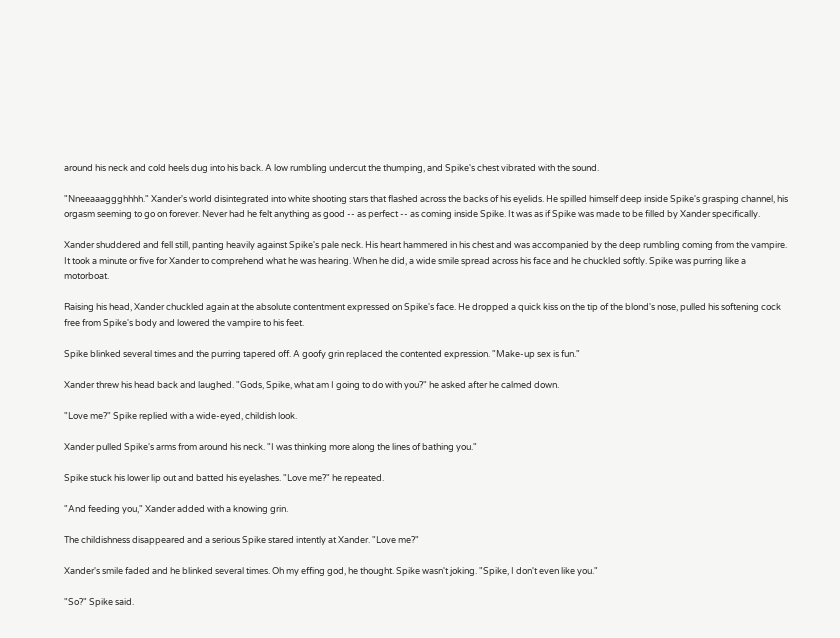around his neck and cold heels dug into his back. A low rumbling undercut the thumping, and Spike's chest vibrated with the sound.

"Nneeaaaggghhhh." Xander's world disintegrated into white shooting stars that flashed across the backs of his eyelids. He spilled himself deep inside Spike's grasping channel, his orgasm seeming to go on forever. Never had he felt anything as good -- as perfect -- as coming inside Spike. It was as if Spike was made to be filled by Xander specifically.

Xander shuddered and fell still, panting heavily against Spike's pale neck. His heart hammered in his chest and was accompanied by the deep rumbling coming from the vampire. It took a minute or five for Xander to comprehend what he was hearing. When he did, a wide smile spread across his face and he chuckled softly. Spike was purring like a motorboat.

Raising his head, Xander chuckled again at the absolute contentment expressed on Spike's face. He dropped a quick kiss on the tip of the blond's nose, pulled his softening cock free from Spike's body and lowered the vampire to his feet.

Spike blinked several times and the purring tapered off. A goofy grin replaced the contented expression. "Make-up sex is fun."

Xander threw his head back and laughed. "Gods, Spike, what am I going to do with you?" he asked after he calmed down.

"Love me?" Spike replied with a wide-eyed, childish look.

Xander pulled Spike's arms from around his neck. "I was thinking more along the lines of bathing you."

Spike stuck his lower lip out and batted his eyelashes. "Love me?" he repeated.

"And feeding you," Xander added with a knowing grin.

The childishness disappeared and a serious Spike stared intently at Xander. "Love me?"

Xander's smile faded and he blinked several times. Oh my effing god, he thought. Spike wasn't joking. "Spike, I don't even like you."

"So?" Spike said.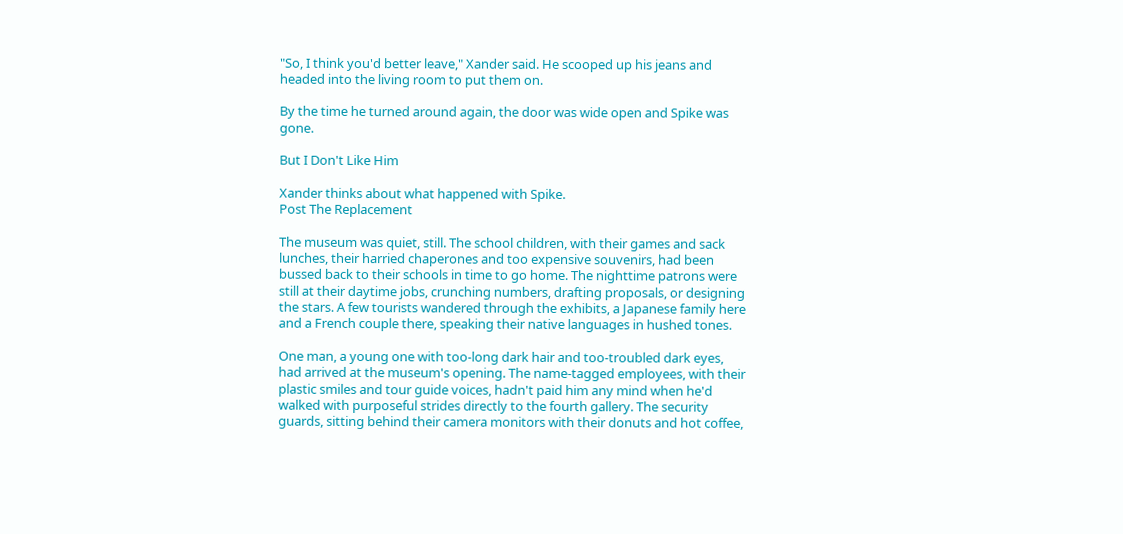"So, I think you'd better leave," Xander said. He scooped up his jeans and headed into the living room to put them on.

By the time he turned around again, the door was wide open and Spike was gone.

But I Don't Like Him

Xander thinks about what happened with Spike.
Post The Replacement

The museum was quiet, still. The school children, with their games and sack lunches, their harried chaperones and too expensive souvenirs, had been bussed back to their schools in time to go home. The nighttime patrons were still at their daytime jobs, crunching numbers, drafting proposals, or designing the stars. A few tourists wandered through the exhibits, a Japanese family here and a French couple there, speaking their native languages in hushed tones.

One man, a young one with too-long dark hair and too-troubled dark eyes, had arrived at the museum's opening. The name-tagged employees, with their plastic smiles and tour guide voices, hadn't paid him any mind when he'd walked with purposeful strides directly to the fourth gallery. The security guards, sitting behind their camera monitors with their donuts and hot coffee,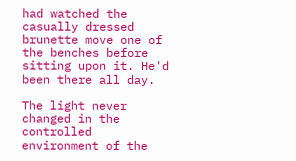had watched the casually dressed brunette move one of the benches before sitting upon it. He'd been there all day.

The light never changed in the controlled environment of the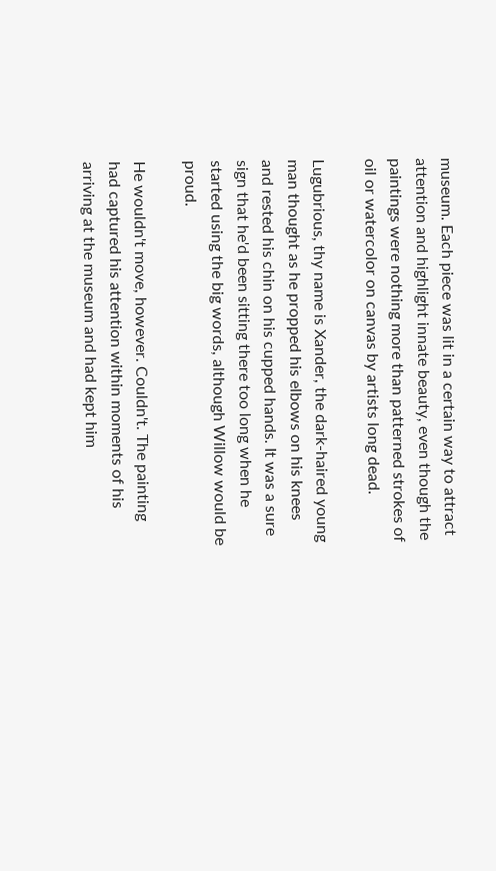museum. Each piece was lit in a certain way to attract attention and highlight innate beauty, even though the paintings were nothing more than patterned strokes of oil or watercolor on canvas by artists long dead.

Lugubrious, thy name is Xander, the dark-haired young man thought as he propped his elbows on his knees and rested his chin on his cupped hands. It was a sure sign that he'd been sitting there too long when he started using the big words, although Willow would be proud.

He wouldn't move, however. Couldn't. The painting had captured his attention within moments of his arriving at the museum and had kept him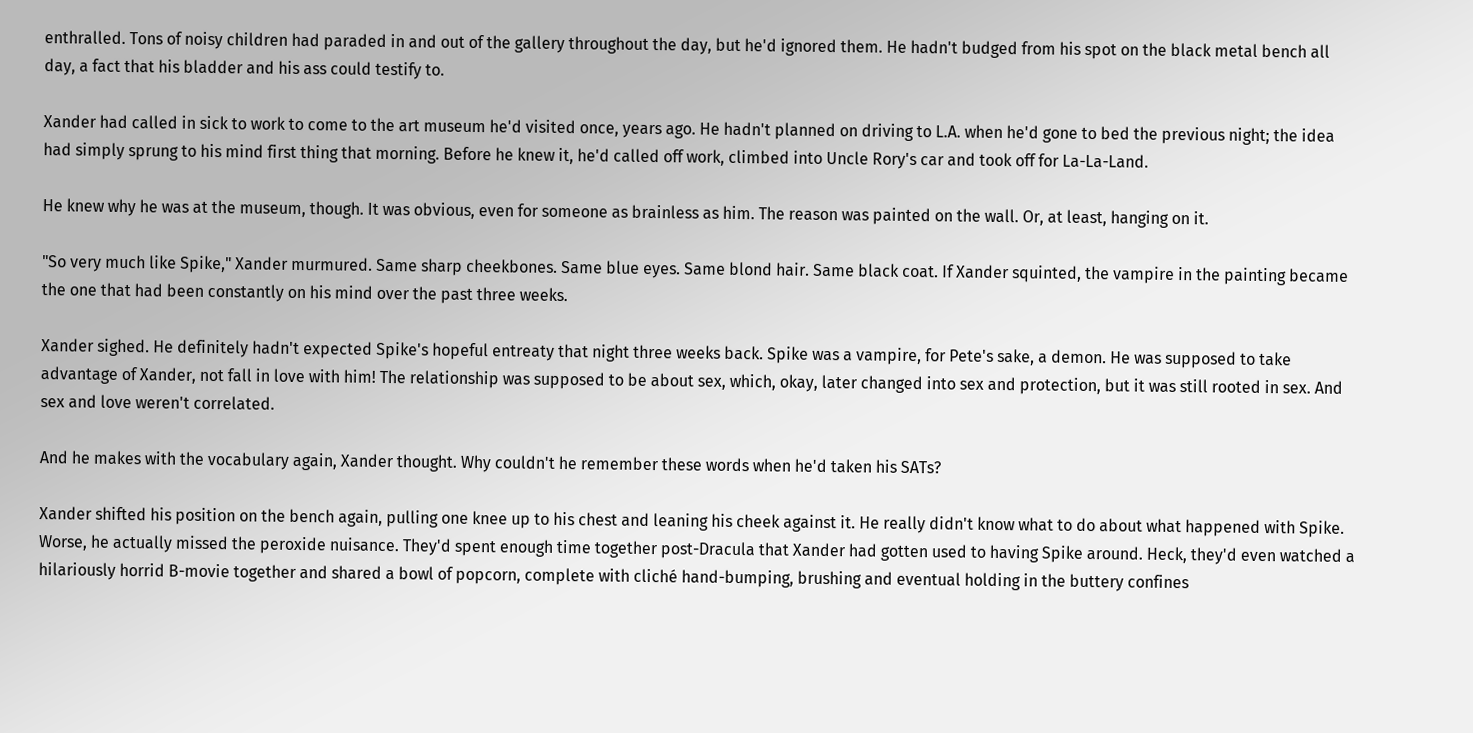enthralled. Tons of noisy children had paraded in and out of the gallery throughout the day, but he'd ignored them. He hadn't budged from his spot on the black metal bench all day, a fact that his bladder and his ass could testify to.

Xander had called in sick to work to come to the art museum he'd visited once, years ago. He hadn't planned on driving to L.A. when he'd gone to bed the previous night; the idea had simply sprung to his mind first thing that morning. Before he knew it, he'd called off work, climbed into Uncle Rory's car and took off for La-La-Land.

He knew why he was at the museum, though. It was obvious, even for someone as brainless as him. The reason was painted on the wall. Or, at least, hanging on it.

"So very much like Spike," Xander murmured. Same sharp cheekbones. Same blue eyes. Same blond hair. Same black coat. If Xander squinted, the vampire in the painting became the one that had been constantly on his mind over the past three weeks.

Xander sighed. He definitely hadn't expected Spike's hopeful entreaty that night three weeks back. Spike was a vampire, for Pete's sake, a demon. He was supposed to take advantage of Xander, not fall in love with him! The relationship was supposed to be about sex, which, okay, later changed into sex and protection, but it was still rooted in sex. And sex and love weren't correlated.

And he makes with the vocabulary again, Xander thought. Why couldn't he remember these words when he'd taken his SATs?

Xander shifted his position on the bench again, pulling one knee up to his chest and leaning his cheek against it. He really didn't know what to do about what happened with Spike. Worse, he actually missed the peroxide nuisance. They'd spent enough time together post-Dracula that Xander had gotten used to having Spike around. Heck, they'd even watched a hilariously horrid B-movie together and shared a bowl of popcorn, complete with cliché hand-bumping, brushing and eventual holding in the buttery confines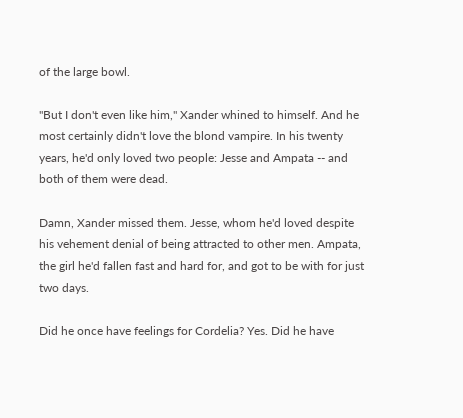of the large bowl.

"But I don't even like him," Xander whined to himself. And he most certainly didn't love the blond vampire. In his twenty years, he'd only loved two people: Jesse and Ampata -- and both of them were dead.

Damn, Xander missed them. Jesse, whom he'd loved despite his vehement denial of being attracted to other men. Ampata, the girl he'd fallen fast and hard for, and got to be with for just two days.

Did he once have feelings for Cordelia? Yes. Did he have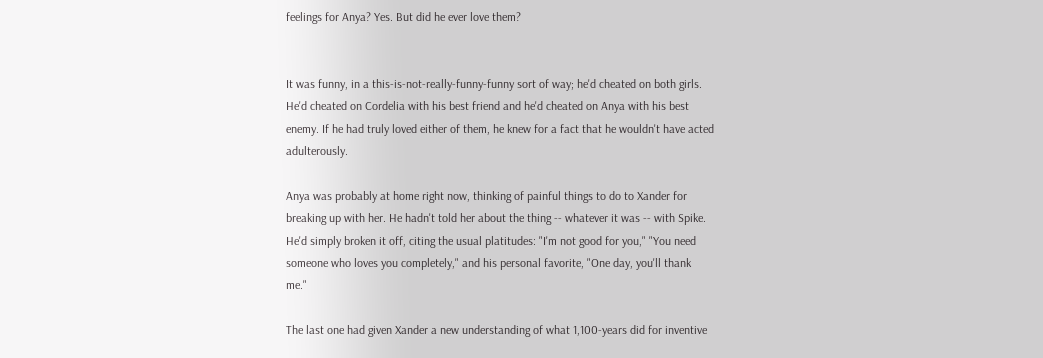feelings for Anya? Yes. But did he ever love them?


It was funny, in a this-is-not-really-funny-funny sort of way; he'd cheated on both girls. He'd cheated on Cordelia with his best friend and he'd cheated on Anya with his best enemy. If he had truly loved either of them, he knew for a fact that he wouldn't have acted adulterously.

Anya was probably at home right now, thinking of painful things to do to Xander for breaking up with her. He hadn't told her about the thing -- whatever it was -- with Spike. He'd simply broken it off, citing the usual platitudes: "I'm not good for you," "You need someone who loves you completely," and his personal favorite, "One day, you'll thank me."

The last one had given Xander a new understanding of what 1,100-years did for inventive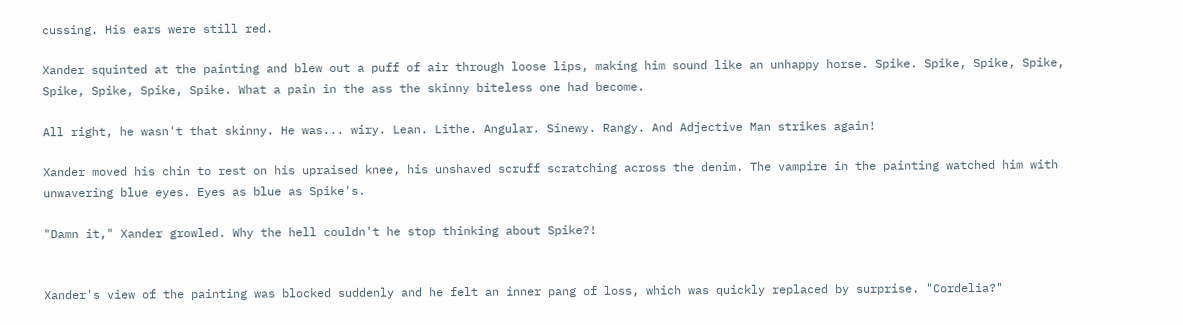cussing. His ears were still red.

Xander squinted at the painting and blew out a puff of air through loose lips, making him sound like an unhappy horse. Spike. Spike, Spike, Spike, Spike, Spike, Spike, Spike. What a pain in the ass the skinny biteless one had become.

All right, he wasn't that skinny. He was... wiry. Lean. Lithe. Angular. Sinewy. Rangy. And Adjective Man strikes again!

Xander moved his chin to rest on his upraised knee, his unshaved scruff scratching across the denim. The vampire in the painting watched him with unwavering blue eyes. Eyes as blue as Spike's.

"Damn it," Xander growled. Why the hell couldn't he stop thinking about Spike?!


Xander's view of the painting was blocked suddenly and he felt an inner pang of loss, which was quickly replaced by surprise. "Cordelia?"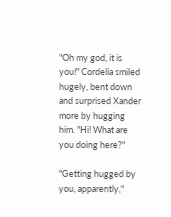"Oh my god, it is you!" Cordelia smiled hugely, bent down and surprised Xander more by hugging him. "Hi! What are you doing here?"

"Getting hugged by you, apparently,"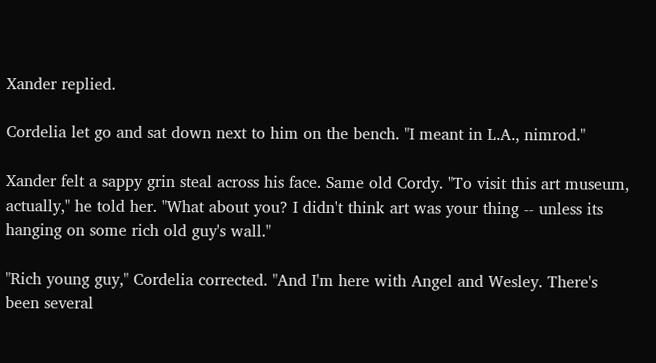Xander replied.

Cordelia let go and sat down next to him on the bench. "I meant in L.A., nimrod."

Xander felt a sappy grin steal across his face. Same old Cordy. "To visit this art museum, actually," he told her. "What about you? I didn't think art was your thing -- unless its hanging on some rich old guy's wall."

"Rich young guy," Cordelia corrected. "And I'm here with Angel and Wesley. There's been several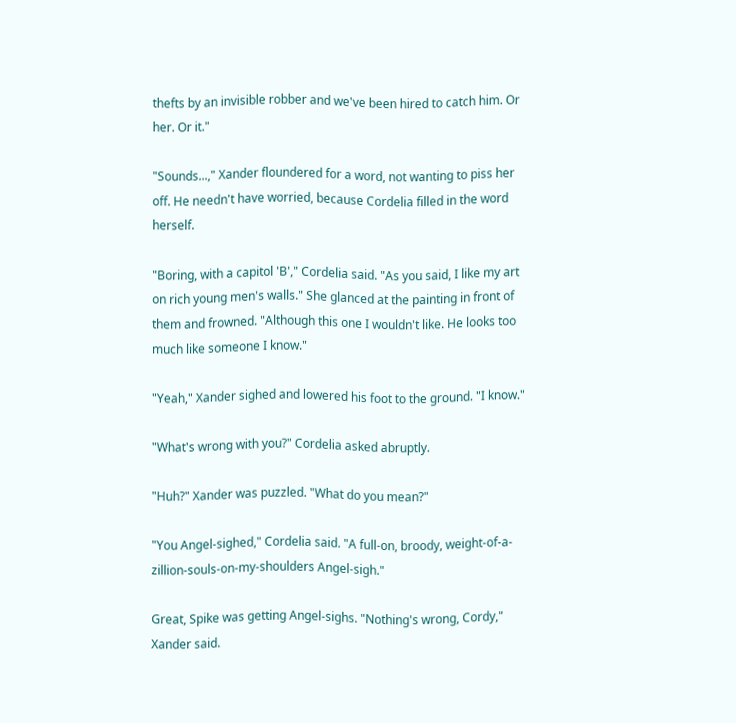thefts by an invisible robber and we've been hired to catch him. Or her. Or it."

"Sounds...," Xander floundered for a word, not wanting to piss her off. He needn't have worried, because Cordelia filled in the word herself.

"Boring, with a capitol 'B'," Cordelia said. "As you said, I like my art on rich young men's walls." She glanced at the painting in front of them and frowned. "Although this one I wouldn't like. He looks too much like someone I know."

"Yeah," Xander sighed and lowered his foot to the ground. "I know."

"What's wrong with you?" Cordelia asked abruptly.

"Huh?" Xander was puzzled. "What do you mean?"

"You Angel-sighed," Cordelia said. "A full-on, broody, weight-of-a-zillion-souls-on-my-shoulders Angel-sigh."

Great, Spike was getting Angel-sighs. "Nothing's wrong, Cordy," Xander said.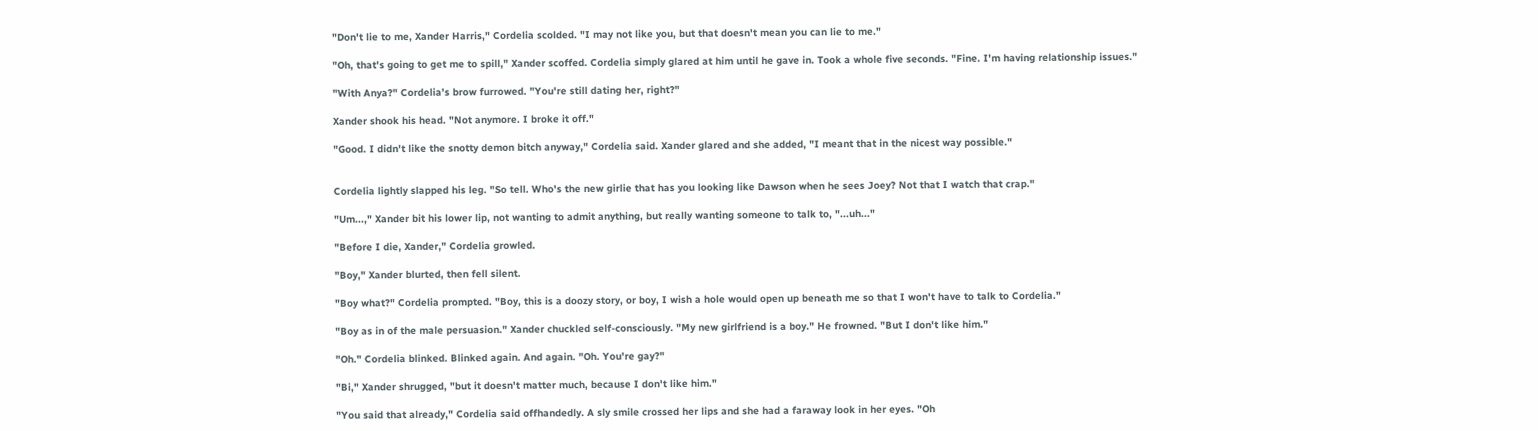"Don't lie to me, Xander Harris," Cordelia scolded. "I may not like you, but that doesn't mean you can lie to me."

"Oh, that's going to get me to spill," Xander scoffed. Cordelia simply glared at him until he gave in. Took a whole five seconds. "Fine. I'm having relationship issues."

"With Anya?" Cordelia's brow furrowed. "You're still dating her, right?"

Xander shook his head. "Not anymore. I broke it off."

"Good. I didn't like the snotty demon bitch anyway," Cordelia said. Xander glared and she added, "I meant that in the nicest way possible."


Cordelia lightly slapped his leg. "So tell. Who's the new girlie that has you looking like Dawson when he sees Joey? Not that I watch that crap."

"Um...," Xander bit his lower lip, not wanting to admit anything, but really wanting someone to talk to, "...uh..."

"Before I die, Xander," Cordelia growled.

"Boy," Xander blurted, then fell silent.

"Boy what?" Cordelia prompted. "Boy, this is a doozy story, or boy, I wish a hole would open up beneath me so that I won't have to talk to Cordelia."

"Boy as in of the male persuasion." Xander chuckled self-consciously. "My new girlfriend is a boy." He frowned. "But I don't like him."

"Oh." Cordelia blinked. Blinked again. And again. "Oh. You're gay?"

"Bi," Xander shrugged, "but it doesn't matter much, because I don't like him."

"You said that already," Cordelia said offhandedly. A sly smile crossed her lips and she had a faraway look in her eyes. "Oh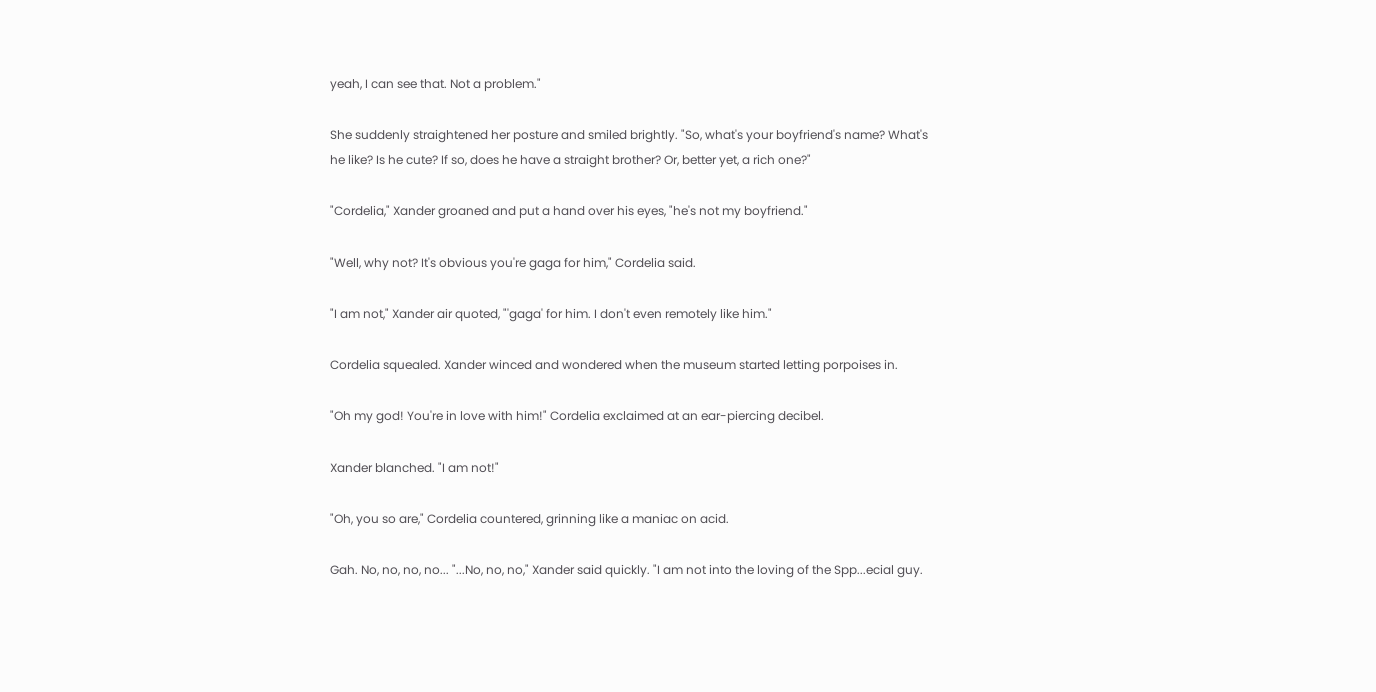yeah, I can see that. Not a problem."

She suddenly straightened her posture and smiled brightly. "So, what's your boyfriend's name? What's he like? Is he cute? If so, does he have a straight brother? Or, better yet, a rich one?"

"Cordelia," Xander groaned and put a hand over his eyes, "he's not my boyfriend."

"Well, why not? It's obvious you're gaga for him," Cordelia said.

"I am not," Xander air quoted, "'gaga' for him. I don't even remotely like him."

Cordelia squealed. Xander winced and wondered when the museum started letting porpoises in.

"Oh my god! You're in love with him!" Cordelia exclaimed at an ear-piercing decibel.

Xander blanched. "I am not!"

"Oh, you so are," Cordelia countered, grinning like a maniac on acid.

Gah. No, no, no, no... "...No, no, no," Xander said quickly. "I am not into the loving of the Spp...ecial guy.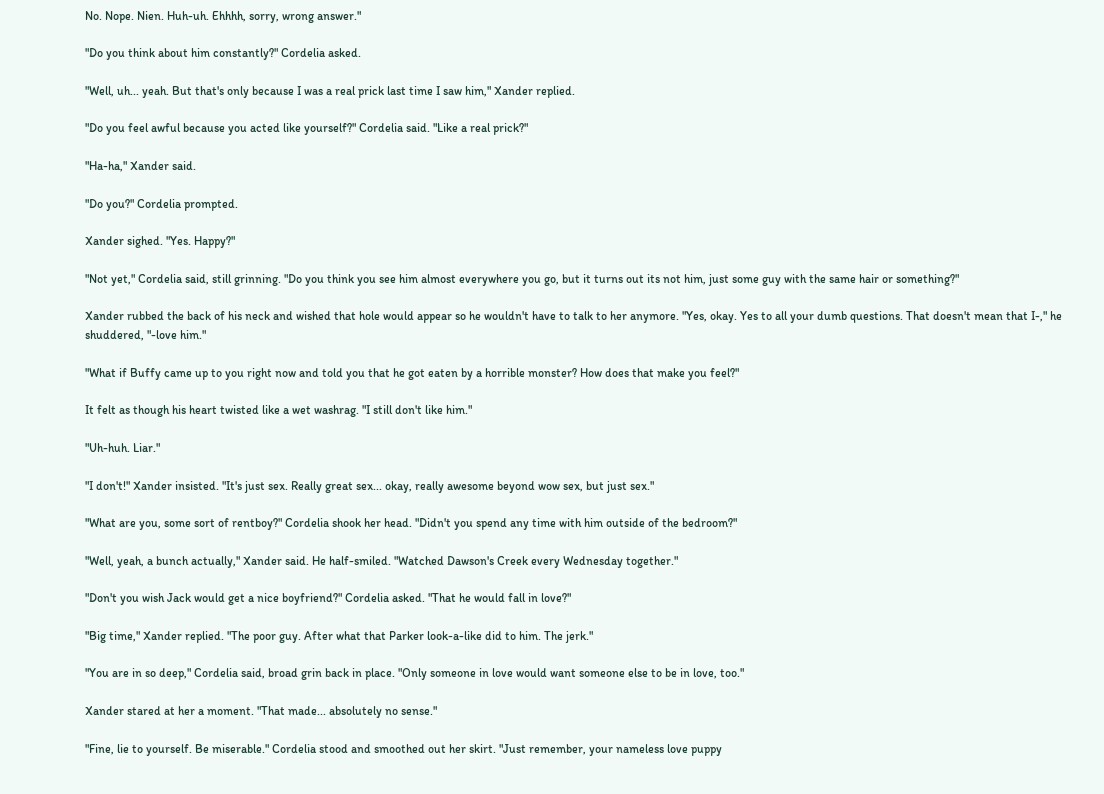No. Nope. Nien. Huh-uh. Ehhhh, sorry, wrong answer."

"Do you think about him constantly?" Cordelia asked.

"Well, uh... yeah. But that's only because I was a real prick last time I saw him," Xander replied.

"Do you feel awful because you acted like yourself?" Cordelia said. "Like a real prick?"

"Ha-ha," Xander said.

"Do you?" Cordelia prompted.

Xander sighed. "Yes. Happy?"

"Not yet," Cordelia said, still grinning. "Do you think you see him almost everywhere you go, but it turns out its not him, just some guy with the same hair or something?"

Xander rubbed the back of his neck and wished that hole would appear so he wouldn't have to talk to her anymore. "Yes, okay. Yes to all your dumb questions. That doesn't mean that I-," he shuddered, "-love him."

"What if Buffy came up to you right now and told you that he got eaten by a horrible monster? How does that make you feel?"

It felt as though his heart twisted like a wet washrag. "I still don't like him."

"Uh-huh. Liar."

"I don't!" Xander insisted. "It's just sex. Really great sex... okay, really awesome beyond wow sex, but just sex."

"What are you, some sort of rentboy?" Cordelia shook her head. "Didn't you spend any time with him outside of the bedroom?"

"Well, yeah, a bunch actually," Xander said. He half-smiled. "Watched Dawson's Creek every Wednesday together."

"Don't you wish Jack would get a nice boyfriend?" Cordelia asked. "That he would fall in love?"

"Big time," Xander replied. "The poor guy. After what that Parker look-a-like did to him. The jerk."

"You are in so deep," Cordelia said, broad grin back in place. "Only someone in love would want someone else to be in love, too."

Xander stared at her a moment. "That made... absolutely no sense."

"Fine, lie to yourself. Be miserable." Cordelia stood and smoothed out her skirt. "Just remember, your nameless love puppy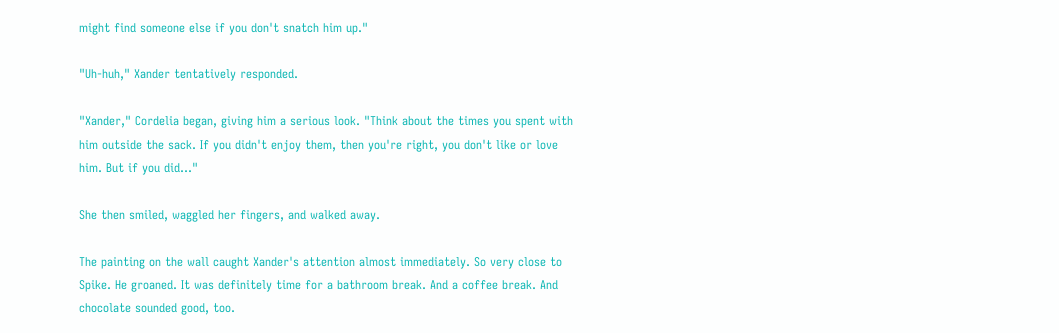might find someone else if you don't snatch him up."

"Uh-huh," Xander tentatively responded.

"Xander," Cordelia began, giving him a serious look. "Think about the times you spent with him outside the sack. If you didn't enjoy them, then you're right, you don't like or love him. But if you did..."

She then smiled, waggled her fingers, and walked away.

The painting on the wall caught Xander's attention almost immediately. So very close to Spike. He groaned. It was definitely time for a bathroom break. And a coffee break. And chocolate sounded good, too.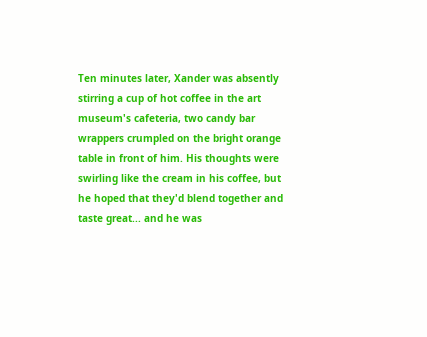Ten minutes later, Xander was absently stirring a cup of hot coffee in the art museum's cafeteria, two candy bar wrappers crumpled on the bright orange table in front of him. His thoughts were swirling like the cream in his coffee, but he hoped that they'd blend together and taste great... and he was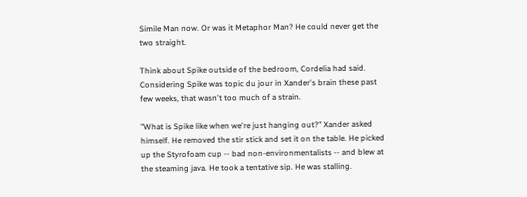Simile Man now. Or was it Metaphor Man? He could never get the two straight.

Think about Spike outside of the bedroom, Cordelia had said. Considering Spike was topic du jour in Xander's brain these past few weeks, that wasn't too much of a strain.

"What is Spike like when we're just hanging out?" Xander asked himself. He removed the stir stick and set it on the table. He picked up the Styrofoam cup -- bad non-environmentalists -- and blew at the steaming java. He took a tentative sip. He was stalling.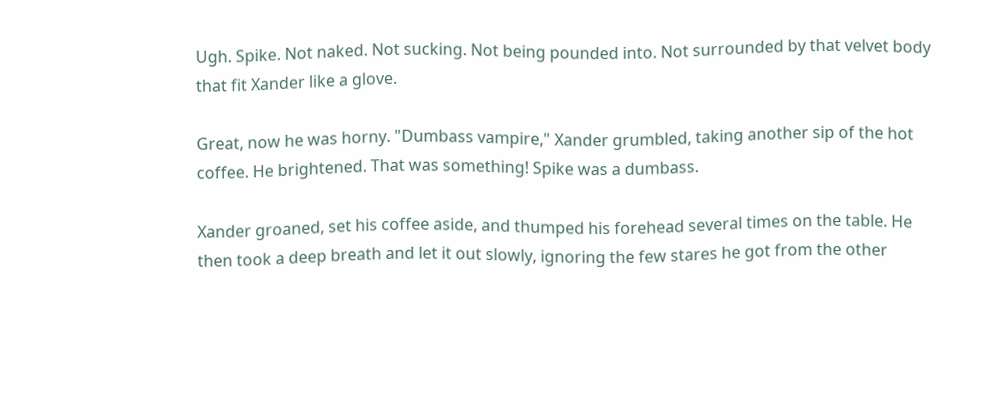Ugh. Spike. Not naked. Not sucking. Not being pounded into. Not surrounded by that velvet body that fit Xander like a glove.

Great, now he was horny. "Dumbass vampire," Xander grumbled, taking another sip of the hot coffee. He brightened. That was something! Spike was a dumbass.

Xander groaned, set his coffee aside, and thumped his forehead several times on the table. He then took a deep breath and let it out slowly, ignoring the few stares he got from the other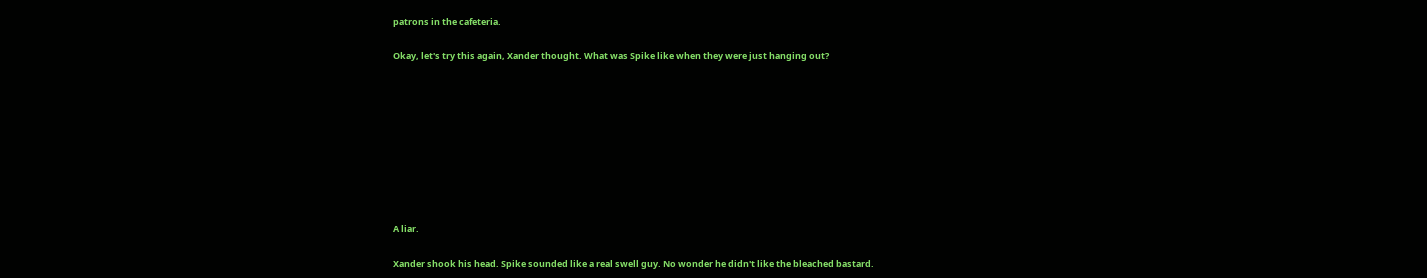patrons in the cafeteria.

Okay, let's try this again, Xander thought. What was Spike like when they were just hanging out?









A liar.

Xander shook his head. Spike sounded like a real swell guy. No wonder he didn't like the bleached bastard.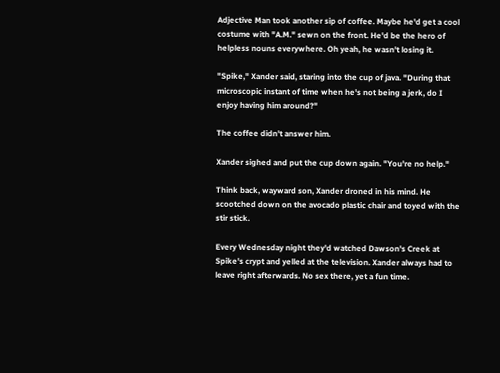Adjective Man took another sip of coffee. Maybe he'd get a cool costume with "A.M." sewn on the front. He'd be the hero of helpless nouns everywhere. Oh yeah, he wasn't losing it.

"Spike," Xander said, staring into the cup of java. "During that microscopic instant of time when he's not being a jerk, do I enjoy having him around?"

The coffee didn't answer him.

Xander sighed and put the cup down again. "You're no help."

Think back, wayward son, Xander droned in his mind. He scootched down on the avocado plastic chair and toyed with the stir stick.

Every Wednesday night they'd watched Dawson's Creek at Spike's crypt and yelled at the television. Xander always had to leave right afterwards. No sex there, yet a fun time.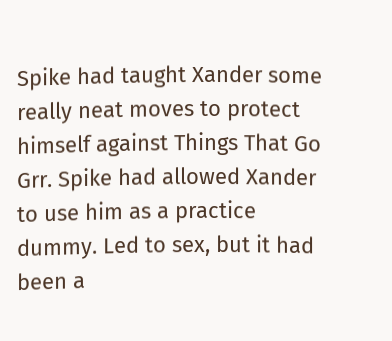Spike had taught Xander some really neat moves to protect himself against Things That Go Grr. Spike had allowed Xander to use him as a practice dummy. Led to sex, but it had been a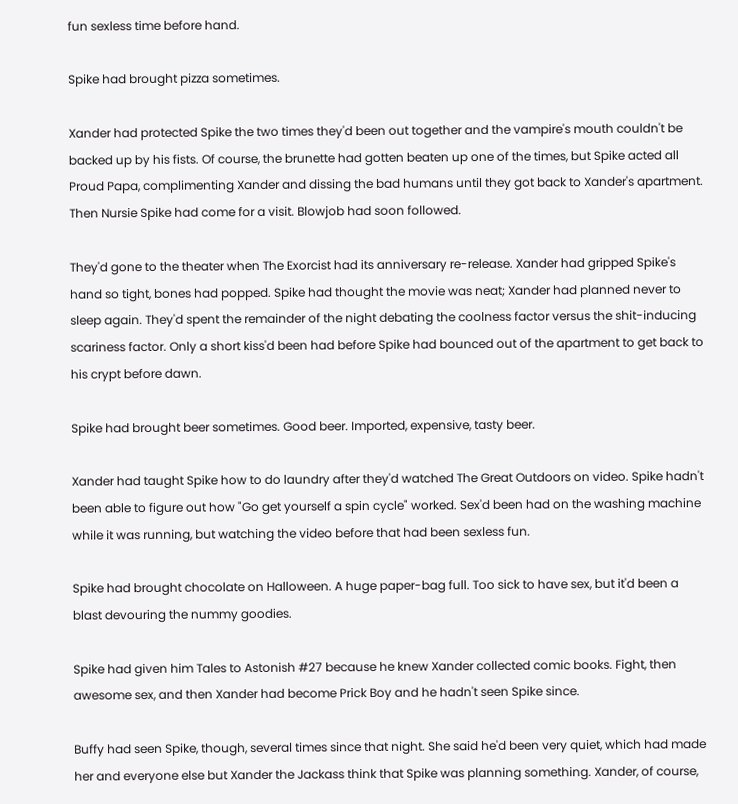fun sexless time before hand.

Spike had brought pizza sometimes.

Xander had protected Spike the two times they'd been out together and the vampire's mouth couldn't be backed up by his fists. Of course, the brunette had gotten beaten up one of the times, but Spike acted all Proud Papa, complimenting Xander and dissing the bad humans until they got back to Xander's apartment. Then Nursie Spike had come for a visit. Blowjob had soon followed.

They'd gone to the theater when The Exorcist had its anniversary re-release. Xander had gripped Spike's hand so tight, bones had popped. Spike had thought the movie was neat; Xander had planned never to sleep again. They'd spent the remainder of the night debating the coolness factor versus the shit-inducing scariness factor. Only a short kiss'd been had before Spike had bounced out of the apartment to get back to his crypt before dawn.

Spike had brought beer sometimes. Good beer. Imported, expensive, tasty beer.

Xander had taught Spike how to do laundry after they'd watched The Great Outdoors on video. Spike hadn't been able to figure out how "Go get yourself a spin cycle" worked. Sex'd been had on the washing machine while it was running, but watching the video before that had been sexless fun.

Spike had brought chocolate on Halloween. A huge paper-bag full. Too sick to have sex, but it'd been a blast devouring the nummy goodies.

Spike had given him Tales to Astonish #27 because he knew Xander collected comic books. Fight, then awesome sex, and then Xander had become Prick Boy and he hadn't seen Spike since.

Buffy had seen Spike, though, several times since that night. She said he'd been very quiet, which had made her and everyone else but Xander the Jackass think that Spike was planning something. Xander, of course,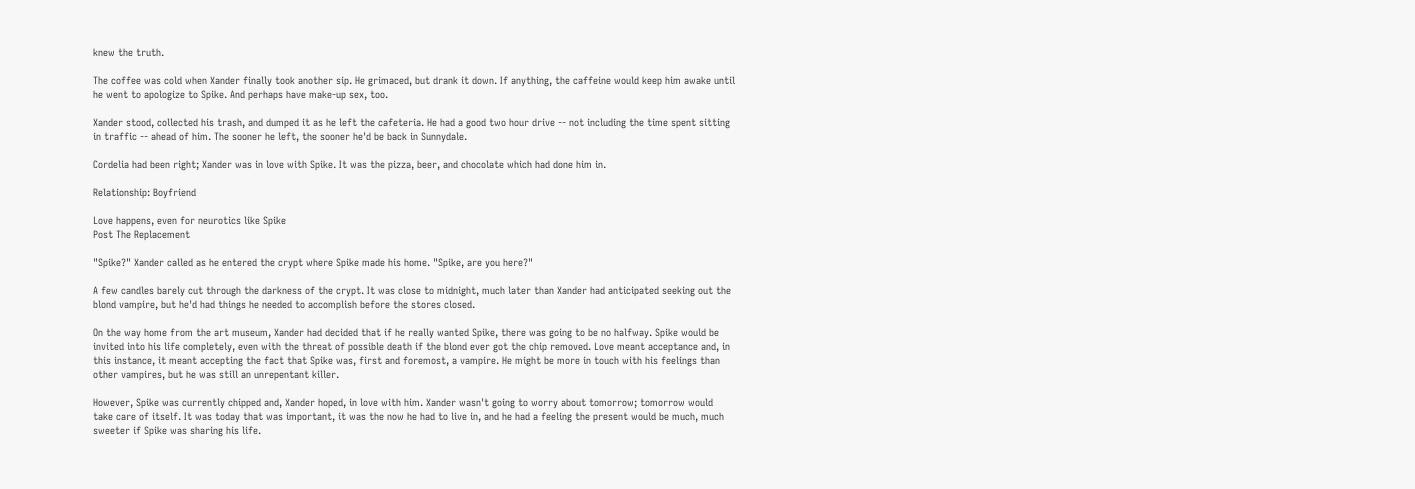knew the truth.

The coffee was cold when Xander finally took another sip. He grimaced, but drank it down. If anything, the caffeine would keep him awake until he went to apologize to Spike. And perhaps have make-up sex, too.

Xander stood, collected his trash, and dumped it as he left the cafeteria. He had a good two hour drive -- not including the time spent sitting in traffic -- ahead of him. The sooner he left, the sooner he'd be back in Sunnydale.

Cordelia had been right; Xander was in love with Spike. It was the pizza, beer, and chocolate which had done him in.

Relationship: Boyfriend

Love happens, even for neurotics like Spike
Post The Replacement

"Spike?" Xander called as he entered the crypt where Spike made his home. "Spike, are you here?"

A few candles barely cut through the darkness of the crypt. It was close to midnight, much later than Xander had anticipated seeking out the blond vampire, but he'd had things he needed to accomplish before the stores closed.

On the way home from the art museum, Xander had decided that if he really wanted Spike, there was going to be no halfway. Spike would be invited into his life completely, even with the threat of possible death if the blond ever got the chip removed. Love meant acceptance and, in this instance, it meant accepting the fact that Spike was, first and foremost, a vampire. He might be more in touch with his feelings than other vampires, but he was still an unrepentant killer.

However, Spike was currently chipped and, Xander hoped, in love with him. Xander wasn't going to worry about tomorrow; tomorrow would take care of itself. It was today that was important, it was the now he had to live in, and he had a feeling the present would be much, much sweeter if Spike was sharing his life.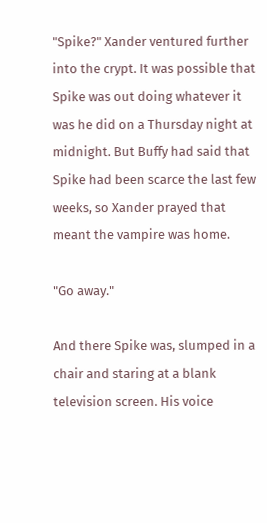"Spike?" Xander ventured further into the crypt. It was possible that Spike was out doing whatever it was he did on a Thursday night at midnight. But Buffy had said that Spike had been scarce the last few weeks, so Xander prayed that meant the vampire was home.

"Go away."

And there Spike was, slumped in a chair and staring at a blank television screen. His voice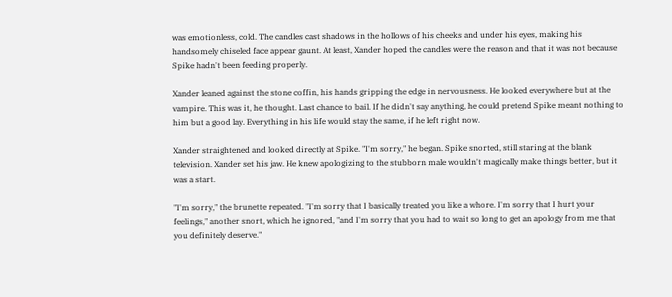was emotionless, cold. The candles cast shadows in the hollows of his cheeks and under his eyes, making his handsomely chiseled face appear gaunt. At least, Xander hoped the candles were the reason and that it was not because Spike hadn't been feeding properly.

Xander leaned against the stone coffin, his hands gripping the edge in nervousness. He looked everywhere but at the vampire. This was it, he thought. Last chance to bail. If he didn't say anything, he could pretend Spike meant nothing to him but a good lay. Everything in his life would stay the same, if he left right now.

Xander straightened and looked directly at Spike. "I'm sorry," he began. Spike snorted, still staring at the blank television. Xander set his jaw. He knew apologizing to the stubborn male wouldn't magically make things better, but it was a start.

"I'm sorry," the brunette repeated. "I'm sorry that I basically treated you like a whore. I'm sorry that I hurt your feelings," another snort, which he ignored, "and I'm sorry that you had to wait so long to get an apology from me that you definitely deserve."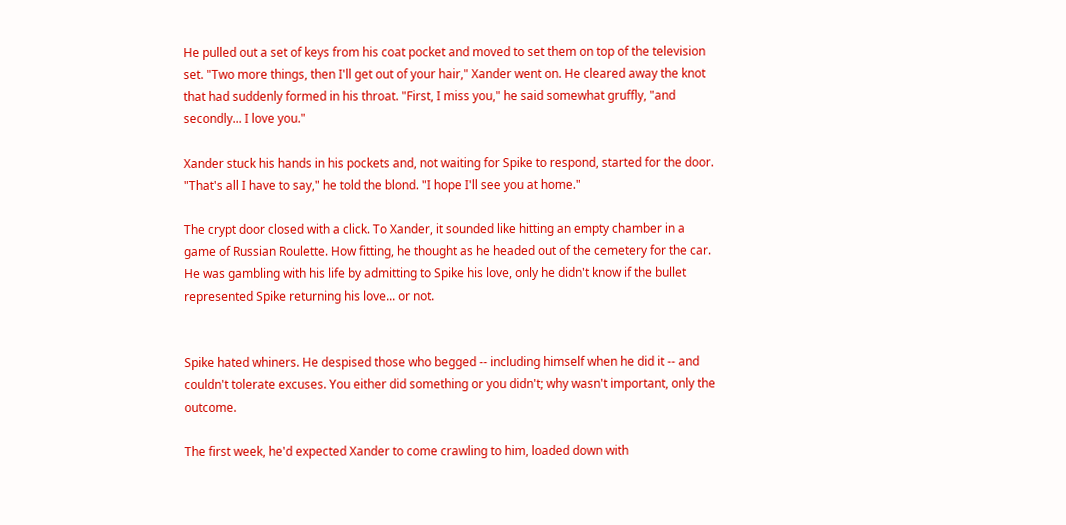He pulled out a set of keys from his coat pocket and moved to set them on top of the television set. "Two more things, then I'll get out of your hair," Xander went on. He cleared away the knot that had suddenly formed in his throat. "First, I miss you," he said somewhat gruffly, "and secondly... I love you."

Xander stuck his hands in his pockets and, not waiting for Spike to respond, started for the door. "That's all I have to say," he told the blond. "I hope I'll see you at home."

The crypt door closed with a click. To Xander, it sounded like hitting an empty chamber in a game of Russian Roulette. How fitting, he thought as he headed out of the cemetery for the car. He was gambling with his life by admitting to Spike his love, only he didn't know if the bullet represented Spike returning his love... or not.


Spike hated whiners. He despised those who begged -- including himself when he did it -- and couldn't tolerate excuses. You either did something or you didn't; why wasn't important, only the outcome.

The first week, he'd expected Xander to come crawling to him, loaded down with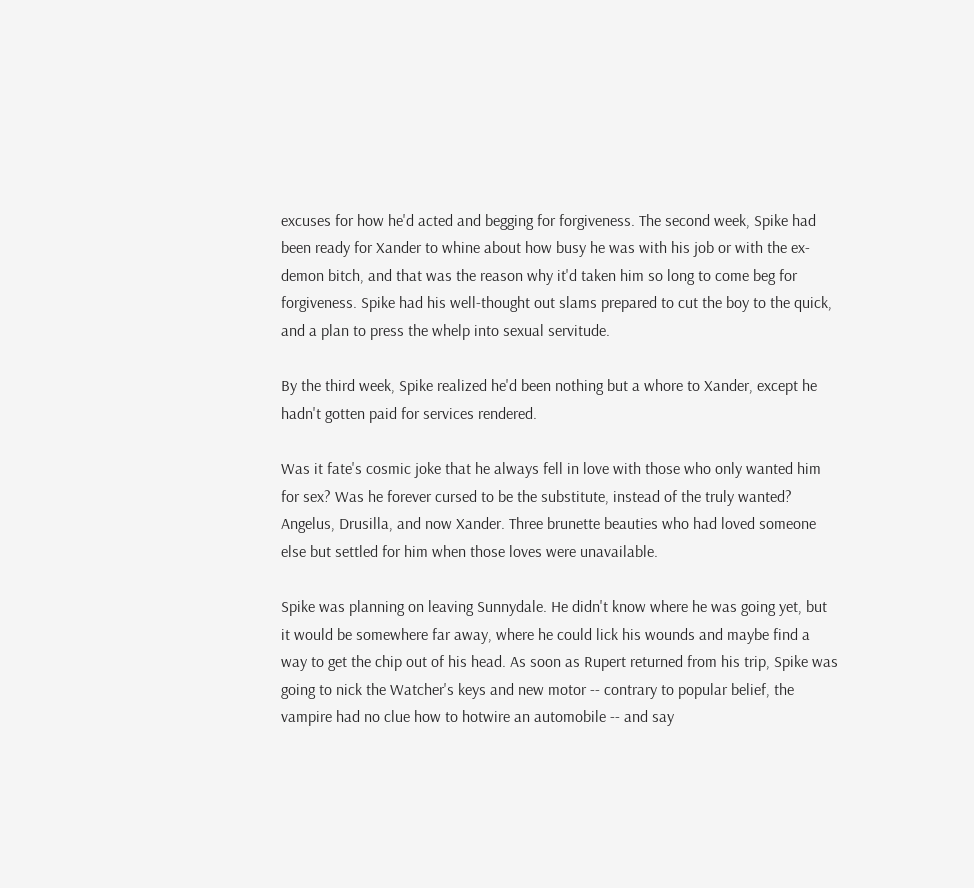excuses for how he'd acted and begging for forgiveness. The second week, Spike had been ready for Xander to whine about how busy he was with his job or with the ex-demon bitch, and that was the reason why it'd taken him so long to come beg for forgiveness. Spike had his well-thought out slams prepared to cut the boy to the quick, and a plan to press the whelp into sexual servitude.

By the third week, Spike realized he'd been nothing but a whore to Xander, except he hadn't gotten paid for services rendered.

Was it fate's cosmic joke that he always fell in love with those who only wanted him for sex? Was he forever cursed to be the substitute, instead of the truly wanted? Angelus, Drusilla, and now Xander. Three brunette beauties who had loved someone else but settled for him when those loves were unavailable.

Spike was planning on leaving Sunnydale. He didn't know where he was going yet, but it would be somewhere far away, where he could lick his wounds and maybe find a way to get the chip out of his head. As soon as Rupert returned from his trip, Spike was going to nick the Watcher's keys and new motor -- contrary to popular belief, the vampire had no clue how to hotwire an automobile -- and say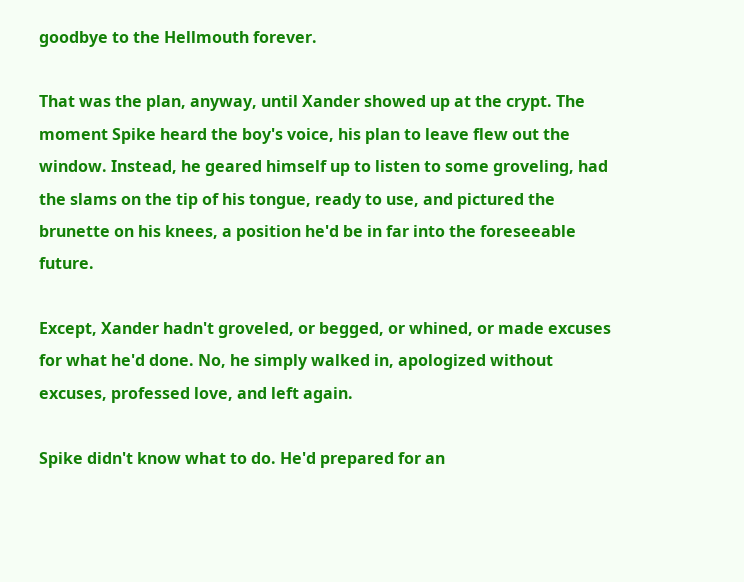goodbye to the Hellmouth forever.

That was the plan, anyway, until Xander showed up at the crypt. The moment Spike heard the boy's voice, his plan to leave flew out the window. Instead, he geared himself up to listen to some groveling, had the slams on the tip of his tongue, ready to use, and pictured the brunette on his knees, a position he'd be in far into the foreseeable future.

Except, Xander hadn't groveled, or begged, or whined, or made excuses for what he'd done. No, he simply walked in, apologized without excuses, professed love, and left again.

Spike didn't know what to do. He'd prepared for an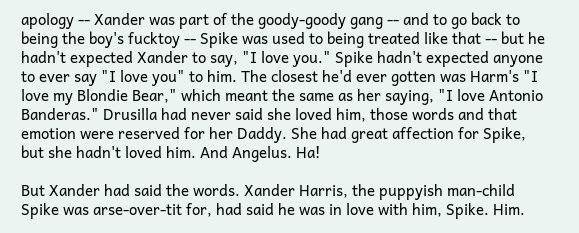apology -- Xander was part of the goody-goody gang -- and to go back to being the boy's fucktoy -- Spike was used to being treated like that -- but he hadn't expected Xander to say, "I love you." Spike hadn't expected anyone to ever say "I love you" to him. The closest he'd ever gotten was Harm's "I love my Blondie Bear," which meant the same as her saying, "I love Antonio Banderas." Drusilla had never said she loved him, those words and that emotion were reserved for her Daddy. She had great affection for Spike, but she hadn't loved him. And Angelus. Ha!

But Xander had said the words. Xander Harris, the puppyish man-child Spike was arse-over-tit for, had said he was in love with him, Spike. Him.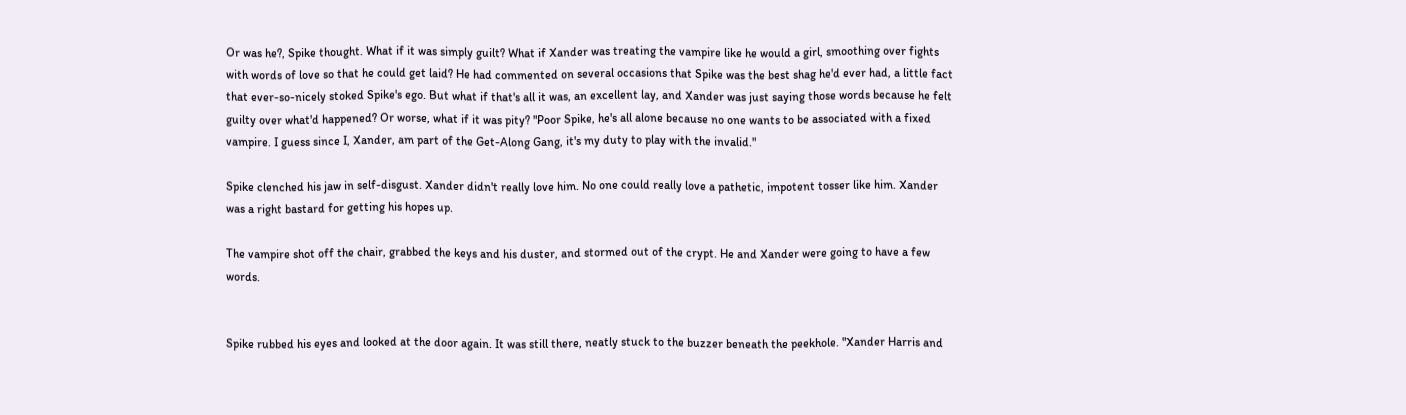Or was he?, Spike thought. What if it was simply guilt? What if Xander was treating the vampire like he would a girl, smoothing over fights with words of love so that he could get laid? He had commented on several occasions that Spike was the best shag he'd ever had, a little fact that ever-so-nicely stoked Spike's ego. But what if that's all it was, an excellent lay, and Xander was just saying those words because he felt guilty over what'd happened? Or worse, what if it was pity? "Poor Spike, he's all alone because no one wants to be associated with a fixed vampire. I guess since I, Xander, am part of the Get-Along Gang, it's my duty to play with the invalid."

Spike clenched his jaw in self-disgust. Xander didn't really love him. No one could really love a pathetic, impotent tosser like him. Xander was a right bastard for getting his hopes up.

The vampire shot off the chair, grabbed the keys and his duster, and stormed out of the crypt. He and Xander were going to have a few words.


Spike rubbed his eyes and looked at the door again. It was still there, neatly stuck to the buzzer beneath the peekhole. "Xander Harris and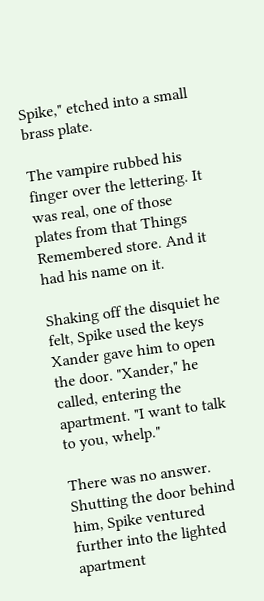Spike," etched into a small brass plate.

The vampire rubbed his finger over the lettering. It was real, one of those plates from that Things Remembered store. And it had his name on it.

Shaking off the disquiet he felt, Spike used the keys Xander gave him to open the door. "Xander," he called, entering the apartment. "I want to talk to you, whelp."

There was no answer. Shutting the door behind him, Spike ventured further into the lighted apartment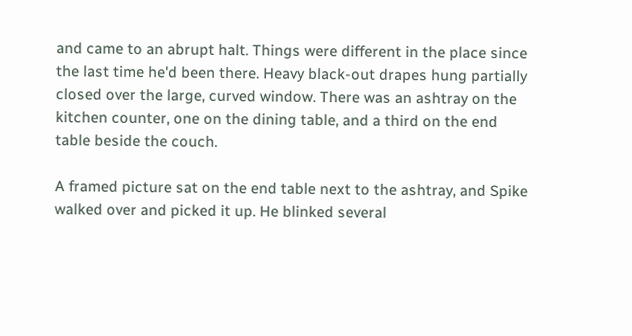and came to an abrupt halt. Things were different in the place since the last time he'd been there. Heavy black-out drapes hung partially closed over the large, curved window. There was an ashtray on the kitchen counter, one on the dining table, and a third on the end table beside the couch.

A framed picture sat on the end table next to the ashtray, and Spike walked over and picked it up. He blinked several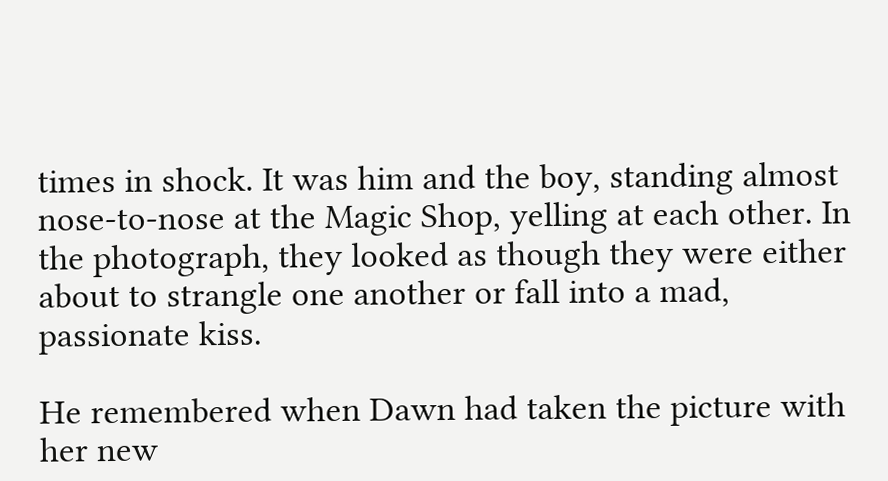times in shock. It was him and the boy, standing almost nose-to-nose at the Magic Shop, yelling at each other. In the photograph, they looked as though they were either about to strangle one another or fall into a mad, passionate kiss.

He remembered when Dawn had taken the picture with her new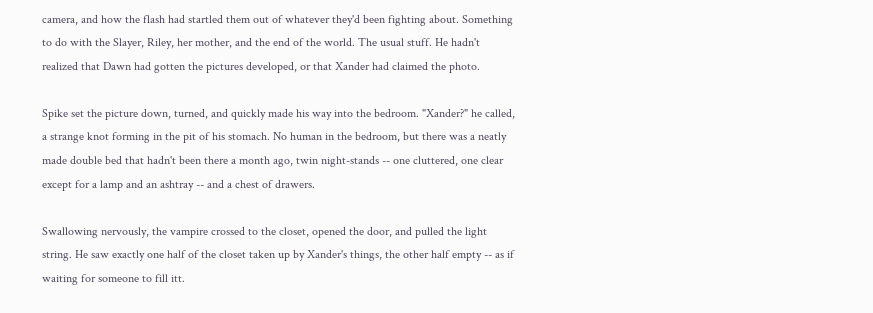camera, and how the flash had startled them out of whatever they'd been fighting about. Something to do with the Slayer, Riley, her mother, and the end of the world. The usual stuff. He hadn't realized that Dawn had gotten the pictures developed, or that Xander had claimed the photo.

Spike set the picture down, turned, and quickly made his way into the bedroom. "Xander?" he called, a strange knot forming in the pit of his stomach. No human in the bedroom, but there was a neatly made double bed that hadn't been there a month ago, twin night-stands -- one cluttered, one clear except for a lamp and an ashtray -- and a chest of drawers.

Swallowing nervously, the vampire crossed to the closet, opened the door, and pulled the light string. He saw exactly one half of the closet taken up by Xander's things, the other half empty -- as if waiting for someone to fill itt.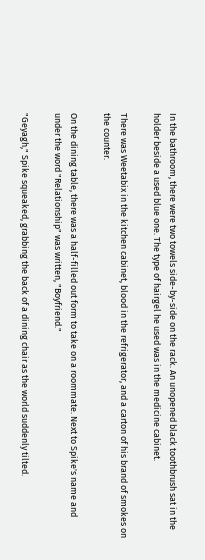In the bathroom, there were two towels side-by-side on the rack. An unopened black toothbrush sat in the holder beside a used blue one. The type of hairgel he used was in the medicine cabinet.

There was Weetabix in the kitchen cabinet, blood in the refrigerator, and a carton of his brand of smokes on the counter.

On the dining table, there was a half-filled out form to take on a roommate. Next to Spike's name and under the word "Relationship" was written, "Boyfriend."

"Geyagh," Spike squeaked, grabbing the back of a dining chair as the world suddenly tilted.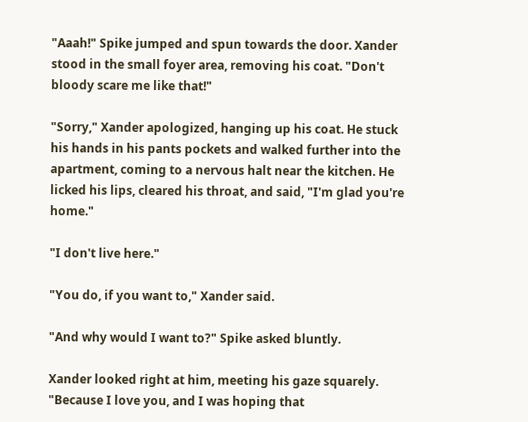"Aaah!" Spike jumped and spun towards the door. Xander stood in the small foyer area, removing his coat. "Don't bloody scare me like that!"

"Sorry," Xander apologized, hanging up his coat. He stuck his hands in his pants pockets and walked further into the apartment, coming to a nervous halt near the kitchen. He licked his lips, cleared his throat, and said, "I'm glad you're home."

"I don't live here."

"You do, if you want to," Xander said.

"And why would I want to?" Spike asked bluntly.

Xander looked right at him, meeting his gaze squarely. "Because I love you, and I was hoping that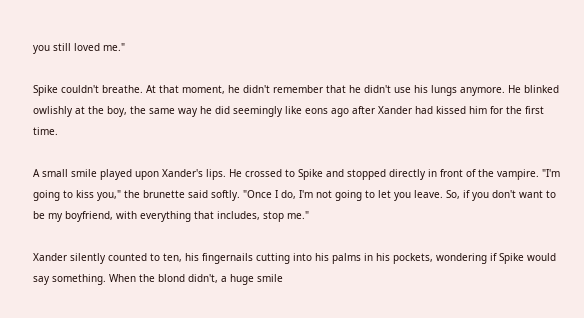you still loved me."

Spike couldn't breathe. At that moment, he didn't remember that he didn't use his lungs anymore. He blinked owlishly at the boy, the same way he did seemingly like eons ago after Xander had kissed him for the first time.

A small smile played upon Xander's lips. He crossed to Spike and stopped directly in front of the vampire. "I'm going to kiss you," the brunette said softly. "Once I do, I'm not going to let you leave. So, if you don't want to be my boyfriend, with everything that includes, stop me."

Xander silently counted to ten, his fingernails cutting into his palms in his pockets, wondering if Spike would say something. When the blond didn't, a huge smile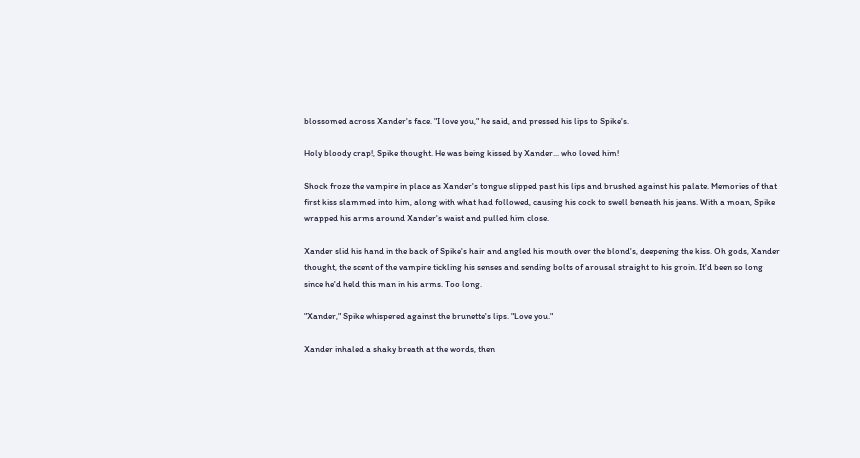blossomed across Xander's face. "I love you," he said, and pressed his lips to Spike's.

Holy bloody crap!, Spike thought. He was being kissed by Xander... who loved him!

Shock froze the vampire in place as Xander's tongue slipped past his lips and brushed against his palate. Memories of that first kiss slammed into him, along with what had followed, causing his cock to swell beneath his jeans. With a moan, Spike wrapped his arms around Xander's waist and pulled him close.

Xander slid his hand in the back of Spike's hair and angled his mouth over the blond's, deepening the kiss. Oh gods, Xander thought, the scent of the vampire tickling his senses and sending bolts of arousal straight to his groin. It'd been so long since he'd held this man in his arms. Too long.

"Xander," Spike whispered against the brunette's lips. "Love you."

Xander inhaled a shaky breath at the words, then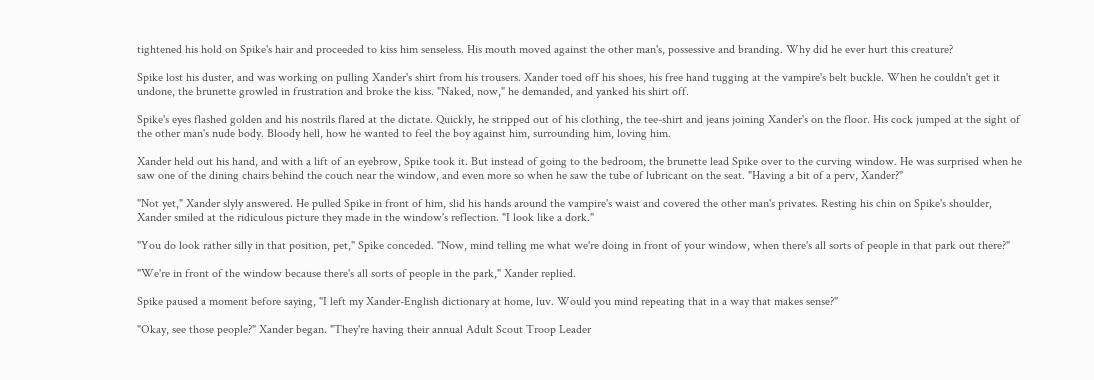tightened his hold on Spike's hair and proceeded to kiss him senseless. His mouth moved against the other man's, possessive and branding. Why did he ever hurt this creature?

Spike lost his duster, and was working on pulling Xander's shirt from his trousers. Xander toed off his shoes, his free hand tugging at the vampire's belt buckle. When he couldn't get it undone, the brunette growled in frustration and broke the kiss. "Naked, now," he demanded, and yanked his shirt off.

Spike's eyes flashed golden and his nostrils flared at the dictate. Quickly, he stripped out of his clothing, the tee-shirt and jeans joining Xander's on the floor. His cock jumped at the sight of the other man's nude body. Bloody hell, how he wanted to feel the boy against him, surrounding him, loving him.

Xander held out his hand, and with a lift of an eyebrow, Spike took it. But instead of going to the bedroom, the brunette lead Spike over to the curving window. He was surprised when he saw one of the dining chairs behind the couch near the window, and even more so when he saw the tube of lubricant on the seat. "Having a bit of a perv, Xander?"

"Not yet," Xander slyly answered. He pulled Spike in front of him, slid his hands around the vampire's waist and covered the other man's privates. Resting his chin on Spike's shoulder, Xander smiled at the ridiculous picture they made in the window's reflection. "I look like a dork."

"You do look rather silly in that position, pet," Spike conceded. "Now, mind telling me what we're doing in front of your window, when there's all sorts of people in that park out there?"

"We're in front of the window because there's all sorts of people in the park," Xander replied.

Spike paused a moment before saying, "I left my Xander-English dictionary at home, luv. Would you mind repeating that in a way that makes sense?"

"Okay, see those people?" Xander began. "They're having their annual Adult Scout Troop Leader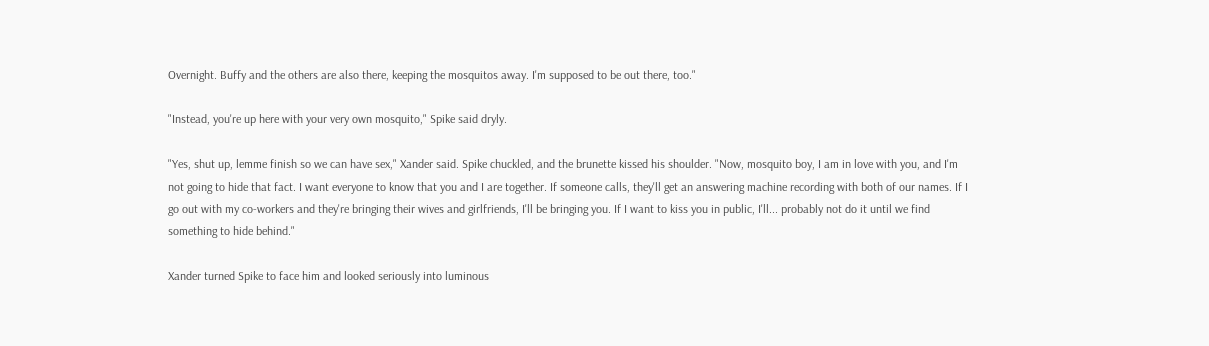Overnight. Buffy and the others are also there, keeping the mosquitos away. I'm supposed to be out there, too."

"Instead, you're up here with your very own mosquito," Spike said dryly.

"Yes, shut up, lemme finish so we can have sex," Xander said. Spike chuckled, and the brunette kissed his shoulder. "Now, mosquito boy, I am in love with you, and I'm not going to hide that fact. I want everyone to know that you and I are together. If someone calls, they'll get an answering machine recording with both of our names. If I go out with my co-workers and they're bringing their wives and girlfriends, I'll be bringing you. If I want to kiss you in public, I'll... probably not do it until we find something to hide behind."

Xander turned Spike to face him and looked seriously into luminous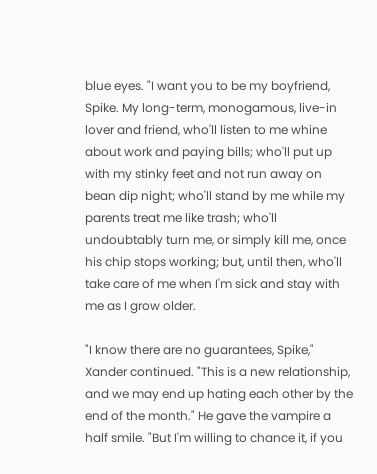blue eyes. "I want you to be my boyfriend, Spike. My long-term, monogamous, live-in lover and friend, who'll listen to me whine about work and paying bills; who'll put up with my stinky feet and not run away on bean dip night; who'll stand by me while my parents treat me like trash; who'll undoubtably turn me, or simply kill me, once his chip stops working; but, until then, who'll take care of me when I'm sick and stay with me as I grow older.

"I know there are no guarantees, Spike," Xander continued. "This is a new relationship, and we may end up hating each other by the end of the month." He gave the vampire a half smile. "But I'm willing to chance it, if you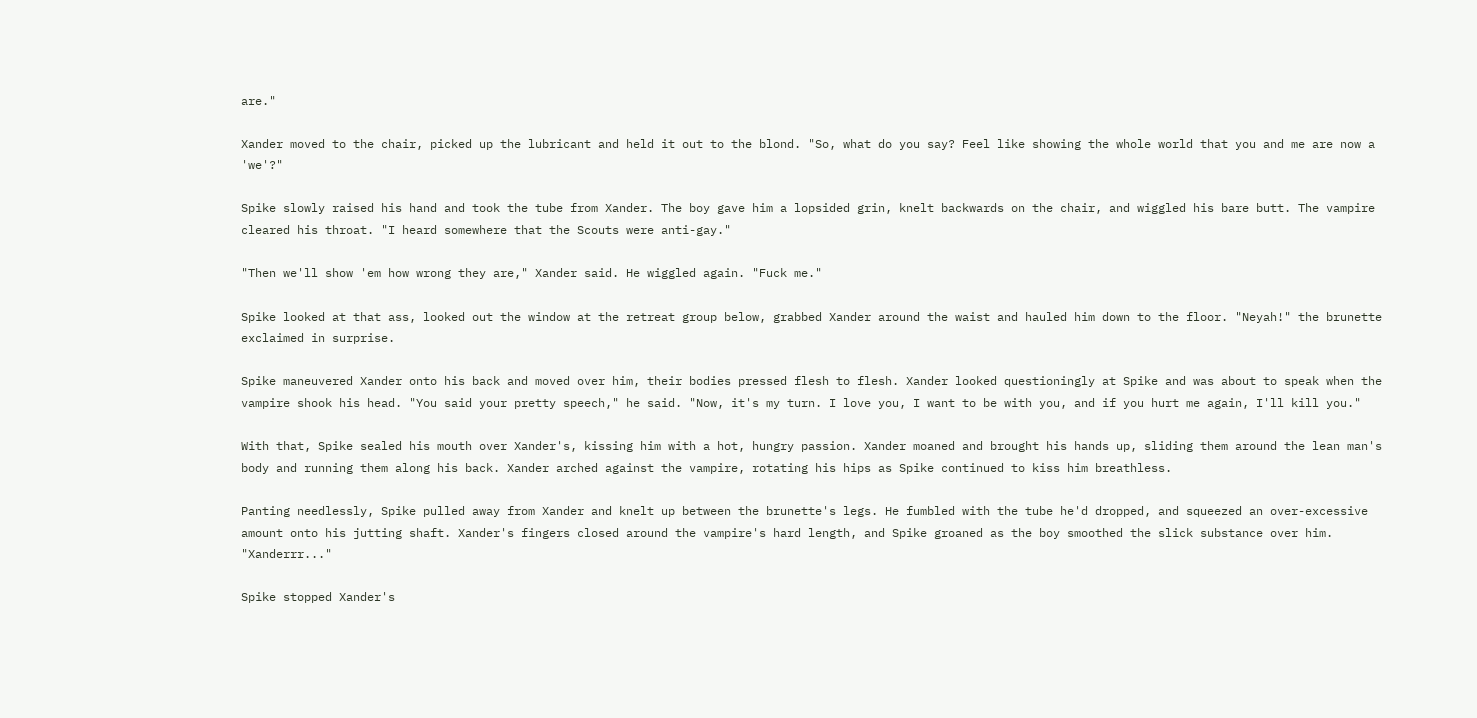are."

Xander moved to the chair, picked up the lubricant and held it out to the blond. "So, what do you say? Feel like showing the whole world that you and me are now a 'we'?"

Spike slowly raised his hand and took the tube from Xander. The boy gave him a lopsided grin, knelt backwards on the chair, and wiggled his bare butt. The vampire cleared his throat. "I heard somewhere that the Scouts were anti-gay."

"Then we'll show 'em how wrong they are," Xander said. He wiggled again. "Fuck me."

Spike looked at that ass, looked out the window at the retreat group below, grabbed Xander around the waist and hauled him down to the floor. "Neyah!" the brunette exclaimed in surprise.

Spike maneuvered Xander onto his back and moved over him, their bodies pressed flesh to flesh. Xander looked questioningly at Spike and was about to speak when the vampire shook his head. "You said your pretty speech," he said. "Now, it's my turn. I love you, I want to be with you, and if you hurt me again, I'll kill you."

With that, Spike sealed his mouth over Xander's, kissing him with a hot, hungry passion. Xander moaned and brought his hands up, sliding them around the lean man's body and running them along his back. Xander arched against the vampire, rotating his hips as Spike continued to kiss him breathless.

Panting needlessly, Spike pulled away from Xander and knelt up between the brunette's legs. He fumbled with the tube he'd dropped, and squeezed an over-excessive amount onto his jutting shaft. Xander's fingers closed around the vampire's hard length, and Spike groaned as the boy smoothed the slick substance over him. "Xanderrr..."

Spike stopped Xander's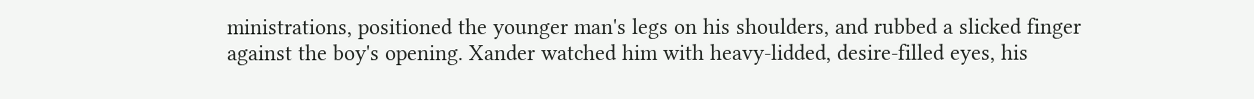ministrations, positioned the younger man's legs on his shoulders, and rubbed a slicked finger against the boy's opening. Xander watched him with heavy-lidded, desire-filled eyes, his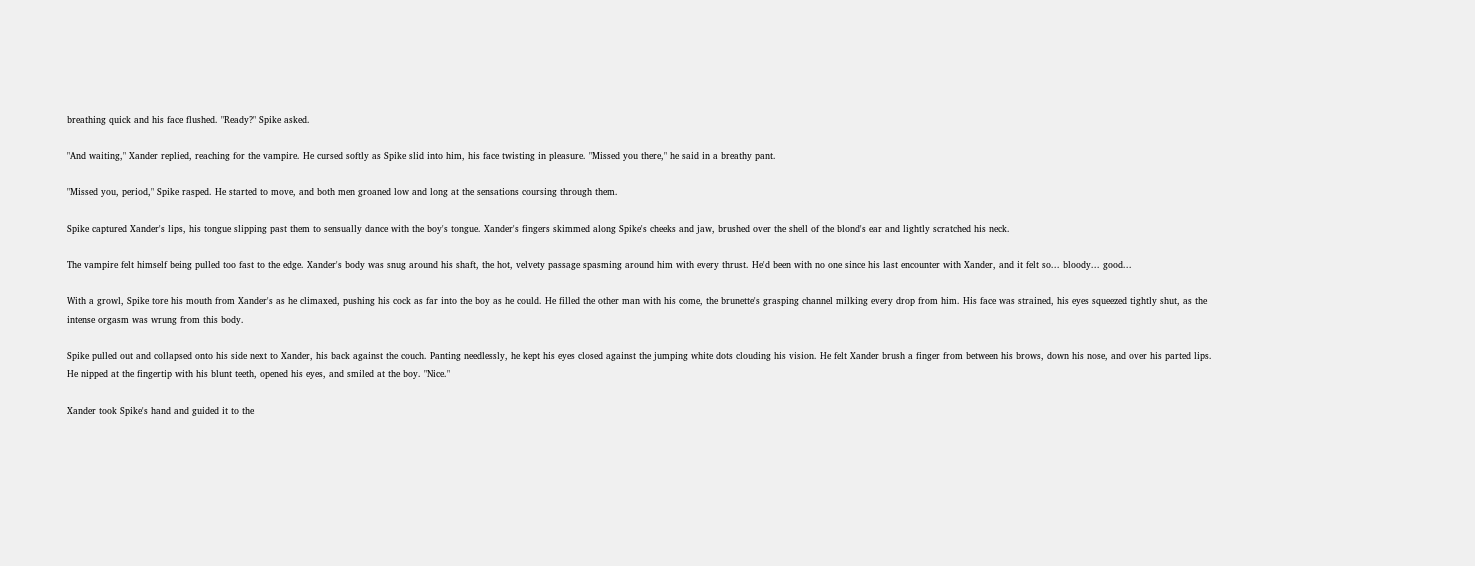breathing quick and his face flushed. "Ready?" Spike asked.

"And waiting," Xander replied, reaching for the vampire. He cursed softly as Spike slid into him, his face twisting in pleasure. "Missed you there," he said in a breathy pant.

"Missed you, period," Spike rasped. He started to move, and both men groaned low and long at the sensations coursing through them.

Spike captured Xander's lips, his tongue slipping past them to sensually dance with the boy's tongue. Xander's fingers skimmed along Spike's cheeks and jaw, brushed over the shell of the blond's ear and lightly scratched his neck.

The vampire felt himself being pulled too fast to the edge. Xander's body was snug around his shaft, the hot, velvety passage spasming around him with every thrust. He'd been with no one since his last encounter with Xander, and it felt so... bloody... good...

With a growl, Spike tore his mouth from Xander's as he climaxed, pushing his cock as far into the boy as he could. He filled the other man with his come, the brunette's grasping channel milking every drop from him. His face was strained, his eyes squeezed tightly shut, as the intense orgasm was wrung from this body.

Spike pulled out and collapsed onto his side next to Xander, his back against the couch. Panting needlessly, he kept his eyes closed against the jumping white dots clouding his vision. He felt Xander brush a finger from between his brows, down his nose, and over his parted lips. He nipped at the fingertip with his blunt teeth, opened his eyes, and smiled at the boy. "Nice."

Xander took Spike's hand and guided it to the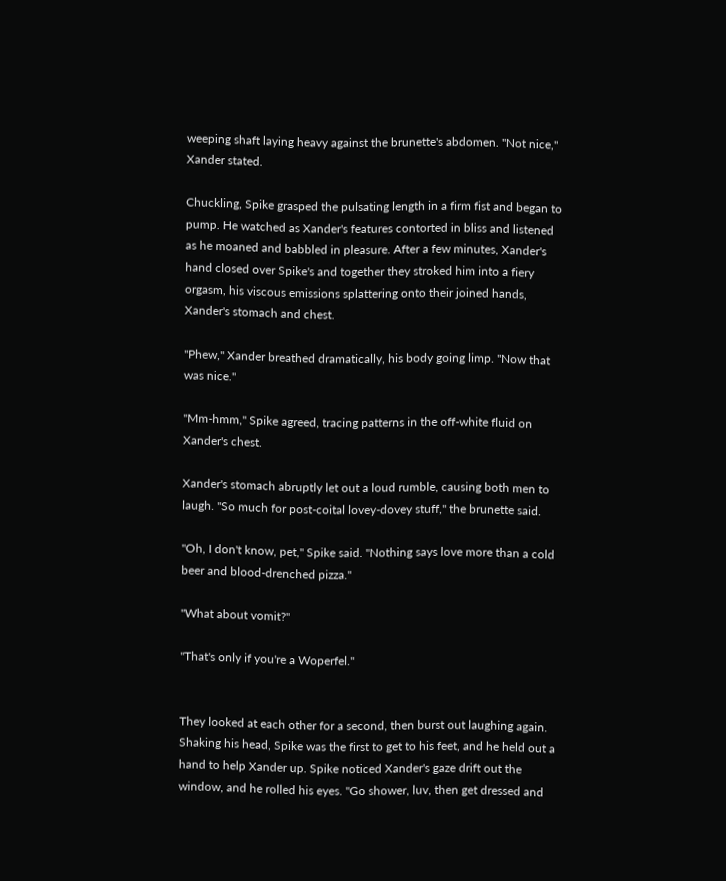weeping shaft laying heavy against the brunette's abdomen. "Not nice," Xander stated.

Chuckling, Spike grasped the pulsating length in a firm fist and began to pump. He watched as Xander's features contorted in bliss and listened as he moaned and babbled in pleasure. After a few minutes, Xander's hand closed over Spike's and together they stroked him into a fiery orgasm, his viscous emissions splattering onto their joined hands, Xander's stomach and chest.

"Phew," Xander breathed dramatically, his body going limp. "Now that was nice."

"Mm-hmm," Spike agreed, tracing patterns in the off-white fluid on Xander's chest.

Xander's stomach abruptly let out a loud rumble, causing both men to laugh. "So much for post-coital lovey-dovey stuff," the brunette said.

"Oh, I don't know, pet," Spike said. "Nothing says love more than a cold beer and blood-drenched pizza."

"What about vomit?"

"That's only if you're a Woperfel."


They looked at each other for a second, then burst out laughing again. Shaking his head, Spike was the first to get to his feet, and he held out a hand to help Xander up. Spike noticed Xander's gaze drift out the window, and he rolled his eyes. "Go shower, luv, then get dressed and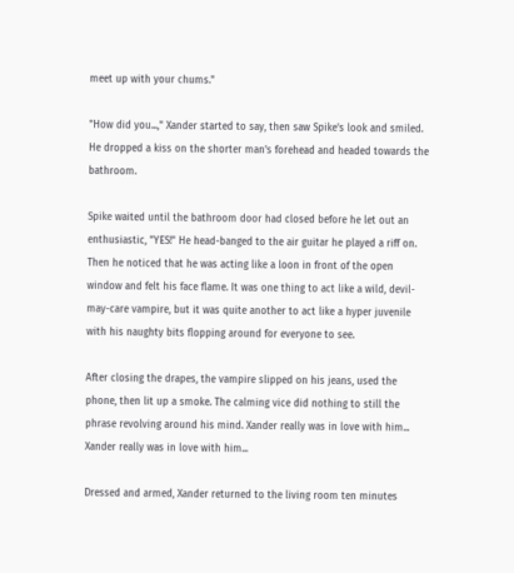meet up with your chums."

"How did you...," Xander started to say, then saw Spike's look and smiled. He dropped a kiss on the shorter man's forehead and headed towards the bathroom.

Spike waited until the bathroom door had closed before he let out an enthusiastic, "YES!" He head-banged to the air guitar he played a riff on. Then he noticed that he was acting like a loon in front of the open window and felt his face flame. It was one thing to act like a wild, devil-may-care vampire, but it was quite another to act like a hyper juvenile with his naughty bits flopping around for everyone to see.

After closing the drapes, the vampire slipped on his jeans, used the phone, then lit up a smoke. The calming vice did nothing to still the phrase revolving around his mind. Xander really was in love with him... Xander really was in love with him...

Dressed and armed, Xander returned to the living room ten minutes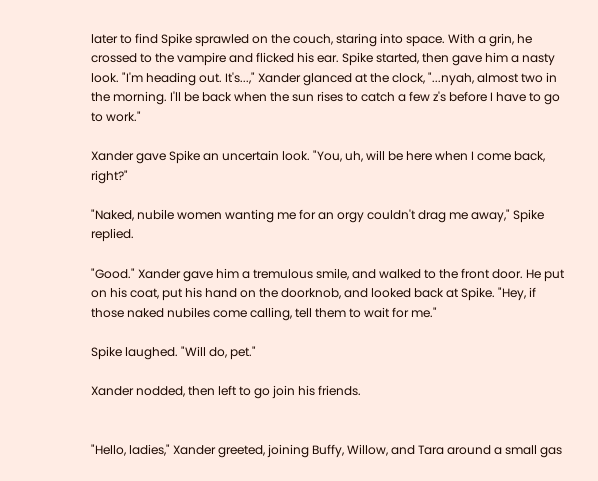later to find Spike sprawled on the couch, staring into space. With a grin, he crossed to the vampire and flicked his ear. Spike started, then gave him a nasty look. "I'm heading out. It's...," Xander glanced at the clock, "...nyah, almost two in the morning. I'll be back when the sun rises to catch a few z's before I have to go to work."

Xander gave Spike an uncertain look. "You, uh, will be here when I come back, right?"

"Naked, nubile women wanting me for an orgy couldn't drag me away," Spike replied.

"Good." Xander gave him a tremulous smile, and walked to the front door. He put on his coat, put his hand on the doorknob, and looked back at Spike. "Hey, if those naked nubiles come calling, tell them to wait for me."

Spike laughed. "Will do, pet."

Xander nodded, then left to go join his friends.


"Hello, ladies," Xander greeted, joining Buffy, Willow, and Tara around a small gas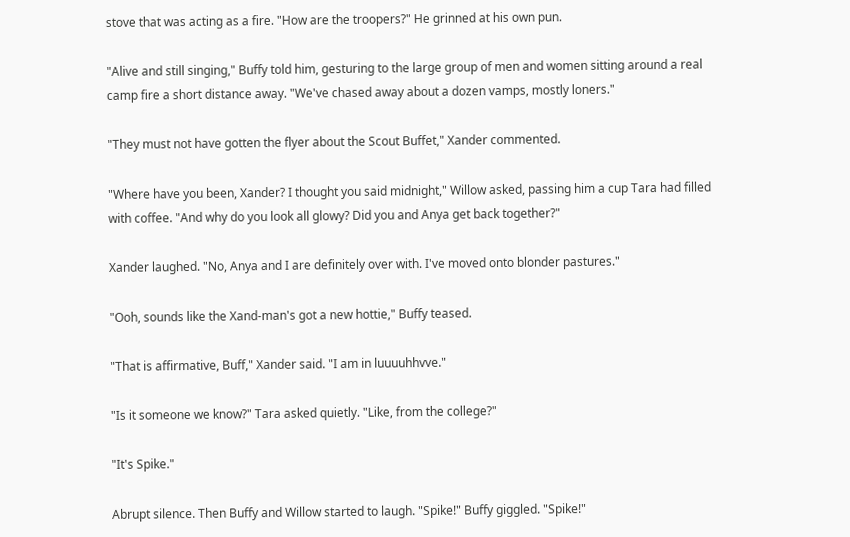stove that was acting as a fire. "How are the troopers?" He grinned at his own pun.

"Alive and still singing," Buffy told him, gesturing to the large group of men and women sitting around a real camp fire a short distance away. "We've chased away about a dozen vamps, mostly loners."

"They must not have gotten the flyer about the Scout Buffet," Xander commented.

"Where have you been, Xander? I thought you said midnight," Willow asked, passing him a cup Tara had filled with coffee. "And why do you look all glowy? Did you and Anya get back together?"

Xander laughed. "No, Anya and I are definitely over with. I've moved onto blonder pastures."

"Ooh, sounds like the Xand-man's got a new hottie," Buffy teased.

"That is affirmative, Buff," Xander said. "I am in luuuuhhvve."

"Is it someone we know?" Tara asked quietly. "Like, from the college?"

"It's Spike."

Abrupt silence. Then Buffy and Willow started to laugh. "Spike!" Buffy giggled. "Spike!"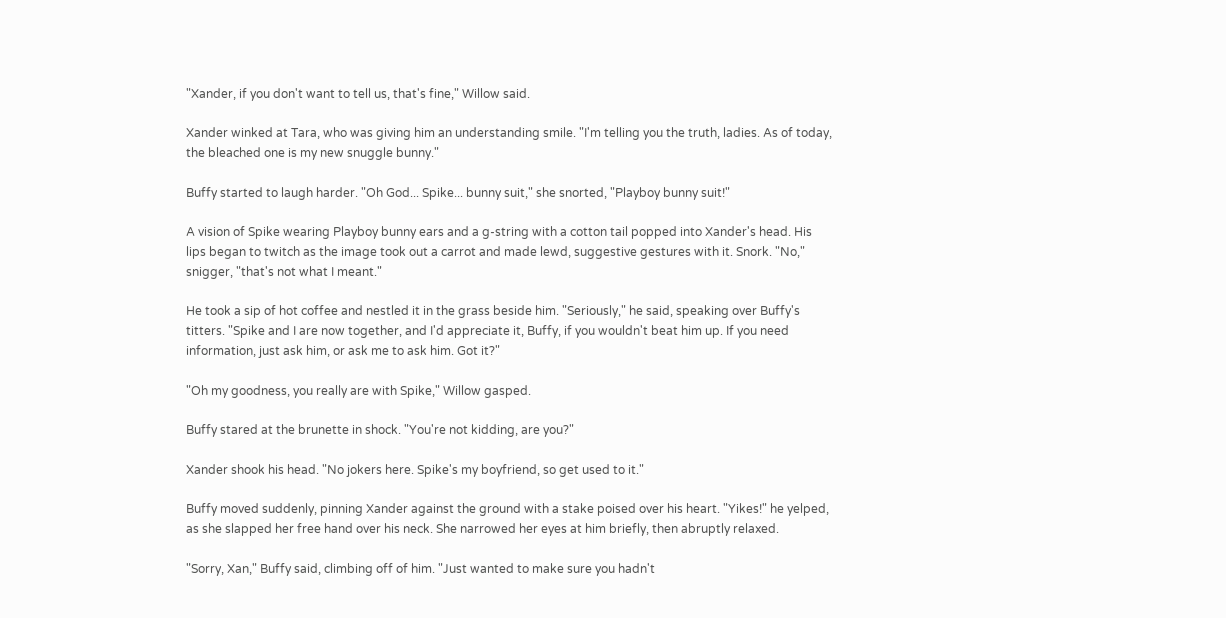"Xander, if you don't want to tell us, that's fine," Willow said.

Xander winked at Tara, who was giving him an understanding smile. "I'm telling you the truth, ladies. As of today, the bleached one is my new snuggle bunny."

Buffy started to laugh harder. "Oh God... Spike... bunny suit," she snorted, "Playboy bunny suit!"

A vision of Spike wearing Playboy bunny ears and a g-string with a cotton tail popped into Xander's head. His lips began to twitch as the image took out a carrot and made lewd, suggestive gestures with it. Snork. "No," snigger, "that's not what I meant."

He took a sip of hot coffee and nestled it in the grass beside him. "Seriously," he said, speaking over Buffy's titters. "Spike and I are now together, and I'd appreciate it, Buffy, if you wouldn't beat him up. If you need information, just ask him, or ask me to ask him. Got it?"

"Oh my goodness, you really are with Spike," Willow gasped.

Buffy stared at the brunette in shock. "You're not kidding, are you?"

Xander shook his head. "No jokers here. Spike's my boyfriend, so get used to it."

Buffy moved suddenly, pinning Xander against the ground with a stake poised over his heart. "Yikes!" he yelped, as she slapped her free hand over his neck. She narrowed her eyes at him briefly, then abruptly relaxed.

"Sorry, Xan," Buffy said, climbing off of him. "Just wanted to make sure you hadn't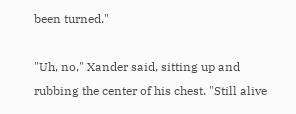been turned."

"Uh, no," Xander said, sitting up and rubbing the center of his chest. "Still alive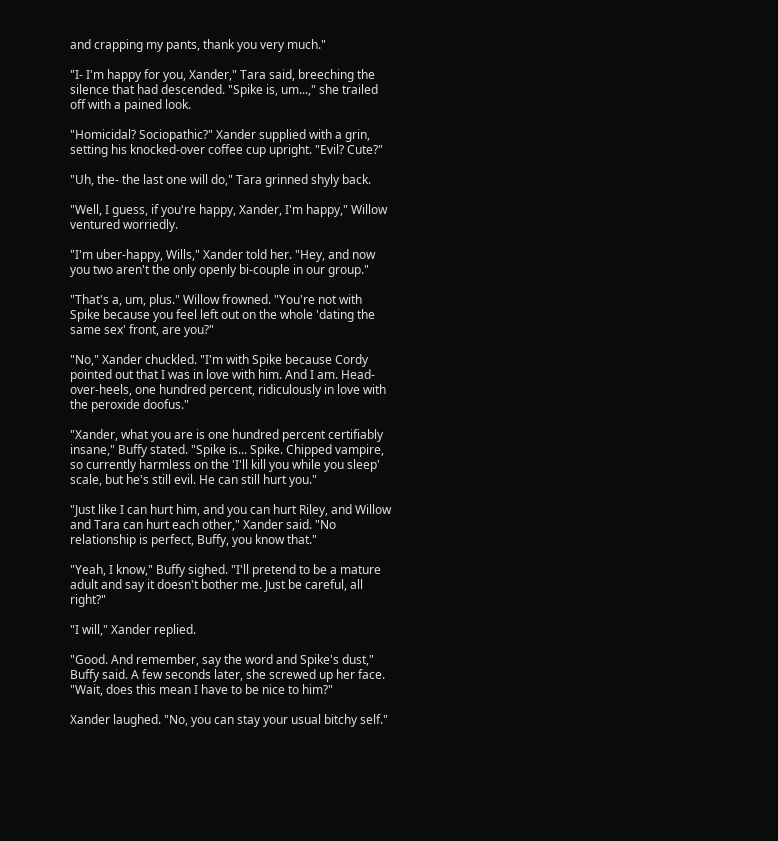and crapping my pants, thank you very much."

"I- I'm happy for you, Xander," Tara said, breeching the silence that had descended. "Spike is, um...," she trailed off with a pained look.

"Homicidal? Sociopathic?" Xander supplied with a grin, setting his knocked-over coffee cup upright. "Evil? Cute?"

"Uh, the- the last one will do," Tara grinned shyly back.

"Well, I guess, if you're happy, Xander, I'm happy," Willow ventured worriedly.

"I'm uber-happy, Wills," Xander told her. "Hey, and now you two aren't the only openly bi-couple in our group."

"That's a, um, plus." Willow frowned. "You're not with Spike because you feel left out on the whole 'dating the same sex' front, are you?"

"No," Xander chuckled. "I'm with Spike because Cordy pointed out that I was in love with him. And I am. Head-over-heels, one hundred percent, ridiculously in love with the peroxide doofus."

"Xander, what you are is one hundred percent certifiably insane," Buffy stated. "Spike is... Spike. Chipped vampire, so currently harmless on the 'I'll kill you while you sleep' scale, but he's still evil. He can still hurt you."

"Just like I can hurt him, and you can hurt Riley, and Willow and Tara can hurt each other," Xander said. "No relationship is perfect, Buffy, you know that."

"Yeah, I know," Buffy sighed. "I'll pretend to be a mature adult and say it doesn't bother me. Just be careful, all right?"

"I will," Xander replied.

"Good. And remember, say the word and Spike's dust," Buffy said. A few seconds later, she screwed up her face. "Wait, does this mean I have to be nice to him?"

Xander laughed. "No, you can stay your usual bitchy self."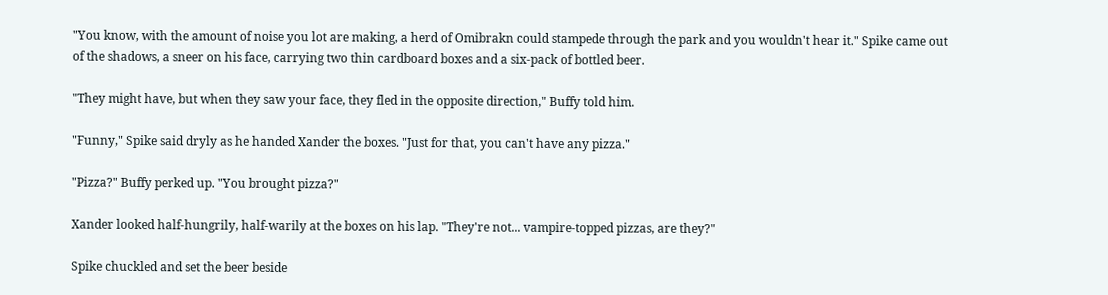"You know, with the amount of noise you lot are making, a herd of Omibrakn could stampede through the park and you wouldn't hear it." Spike came out of the shadows, a sneer on his face, carrying two thin cardboard boxes and a six-pack of bottled beer.

"They might have, but when they saw your face, they fled in the opposite direction," Buffy told him.

"Funny," Spike said dryly as he handed Xander the boxes. "Just for that, you can't have any pizza."

"Pizza?" Buffy perked up. "You brought pizza?"

Xander looked half-hungrily, half-warily at the boxes on his lap. "They're not... vampire-topped pizzas, are they?"

Spike chuckled and set the beer beside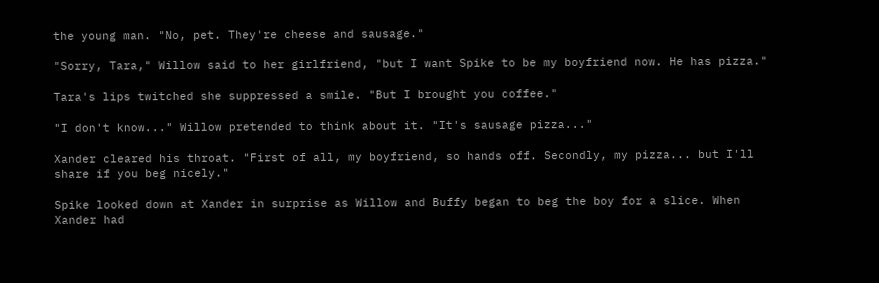the young man. "No, pet. They're cheese and sausage."

"Sorry, Tara," Willow said to her girlfriend, "but I want Spike to be my boyfriend now. He has pizza."

Tara's lips twitched she suppressed a smile. "But I brought you coffee."

"I don't know..." Willow pretended to think about it. "It's sausage pizza..."

Xander cleared his throat. "First of all, my boyfriend, so hands off. Secondly, my pizza... but I'll share if you beg nicely."

Spike looked down at Xander in surprise as Willow and Buffy began to beg the boy for a slice. When Xander had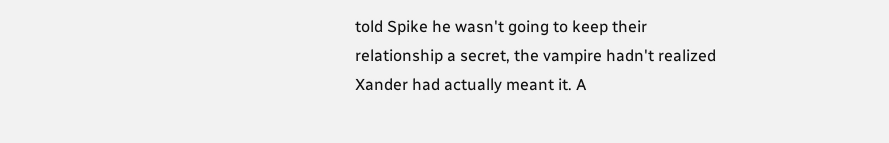told Spike he wasn't going to keep their relationship a secret, the vampire hadn't realized Xander had actually meant it. A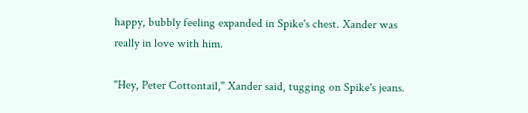happy, bubbly feeling expanded in Spike's chest. Xander was really in love with him.

"Hey, Peter Cottontail," Xander said, tugging on Spike's jeans.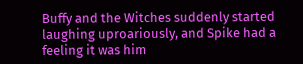Buffy and the Witches suddenly started laughing uproariously, and Spike had a feeling it was him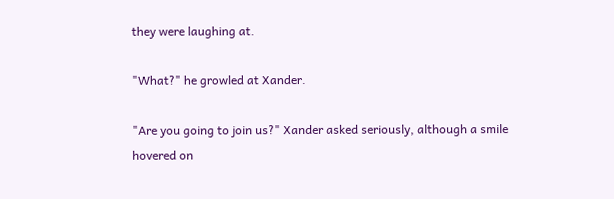they were laughing at.

"What?" he growled at Xander.

"Are you going to join us?" Xander asked seriously, although a smile hovered on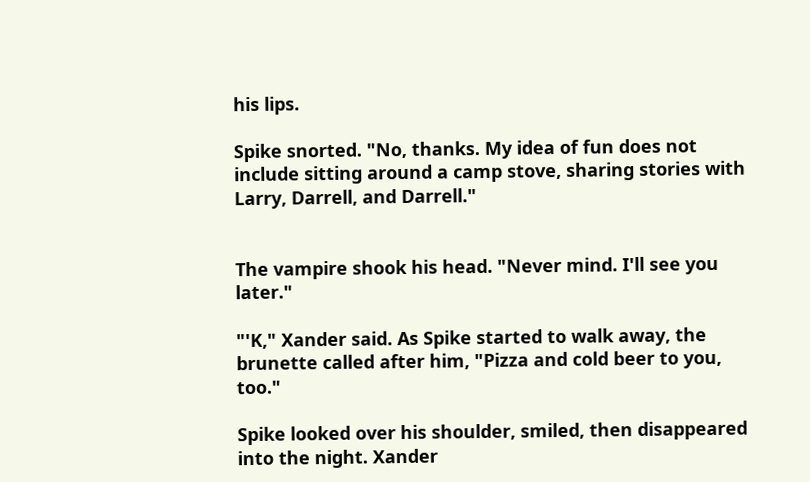his lips.

Spike snorted. "No, thanks. My idea of fun does not include sitting around a camp stove, sharing stories with Larry, Darrell, and Darrell."


The vampire shook his head. "Never mind. I'll see you later."

"'K," Xander said. As Spike started to walk away, the brunette called after him, "Pizza and cold beer to you, too."

Spike looked over his shoulder, smiled, then disappeared into the night. Xander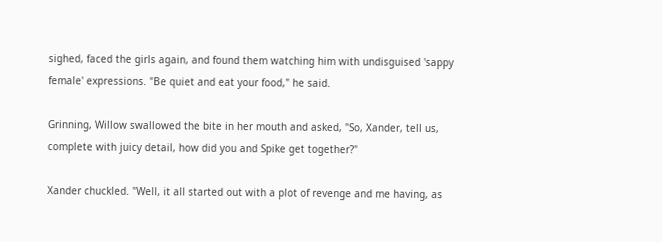sighed, faced the girls again, and found them watching him with undisguised 'sappy female' expressions. "Be quiet and eat your food," he said.

Grinning, Willow swallowed the bite in her mouth and asked, "So, Xander, tell us, complete with juicy detail, how did you and Spike get together?"

Xander chuckled. "Well, it all started out with a plot of revenge and me having, as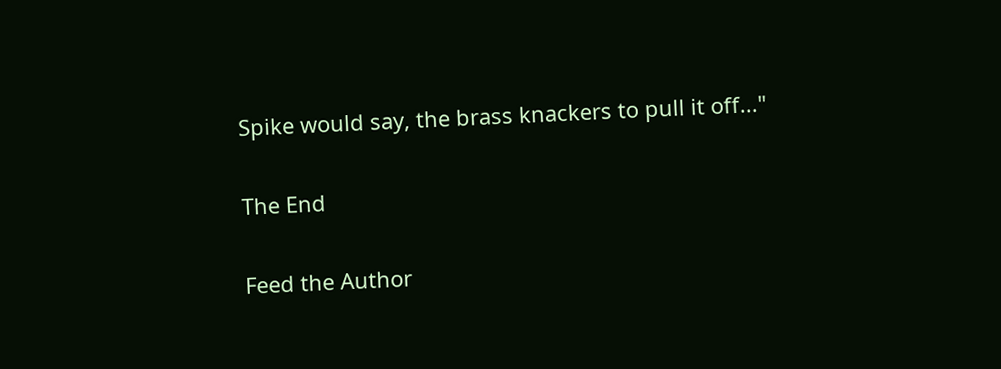Spike would say, the brass knackers to pull it off..."

The End

Feed the Author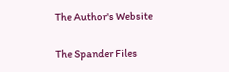The Author's Website

The Spander Files